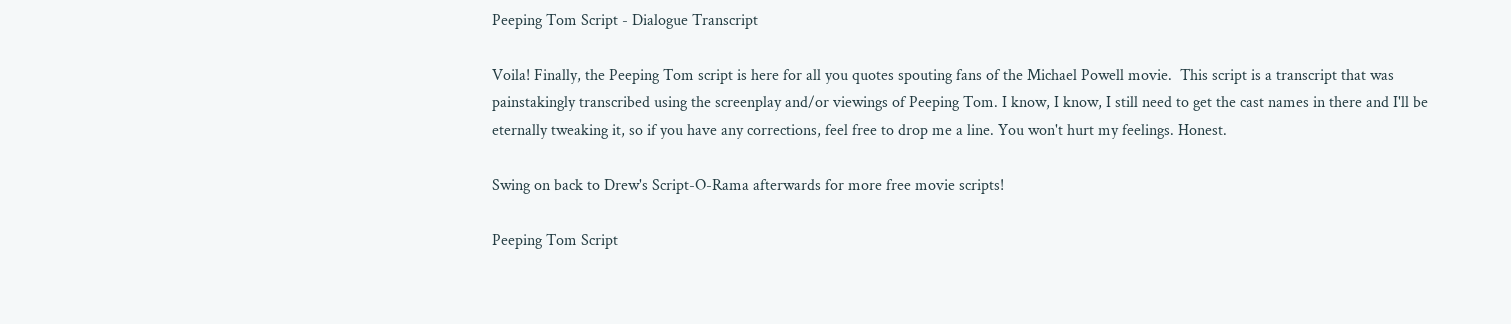Peeping Tom Script - Dialogue Transcript

Voila! Finally, the Peeping Tom script is here for all you quotes spouting fans of the Michael Powell movie.  This script is a transcript that was painstakingly transcribed using the screenplay and/or viewings of Peeping Tom. I know, I know, I still need to get the cast names in there and I'll be eternally tweaking it, so if you have any corrections, feel free to drop me a line. You won't hurt my feelings. Honest.

Swing on back to Drew's Script-O-Rama afterwards for more free movie scripts!

Peeping Tom Script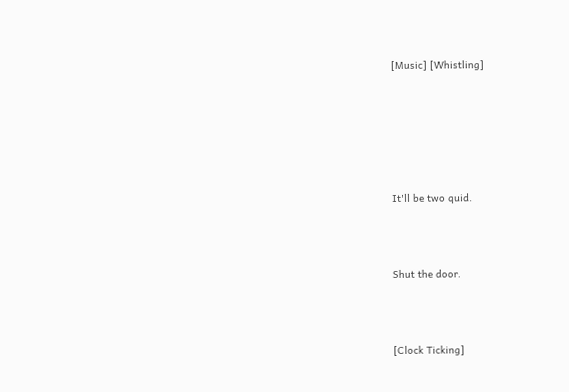[Music] [Whistling]






It'll be two quid.



Shut the door.



[Clock Ticking]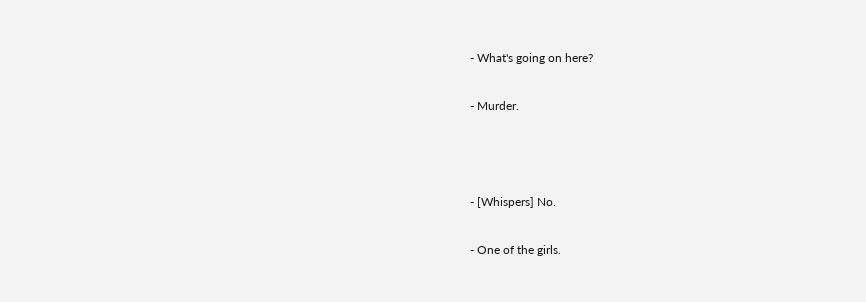- What's going on here?

- Murder.



- [Whispers] No.

- One of the girls.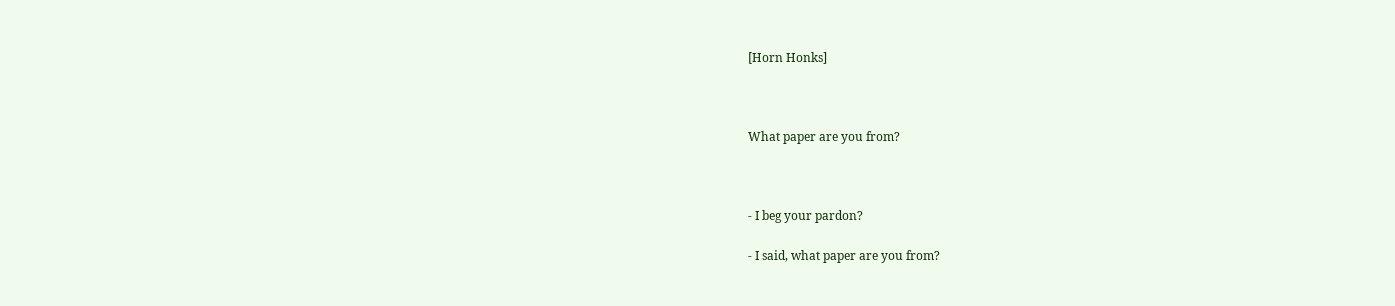[Horn Honks]



What paper are you from?



- I beg your pardon?

- I said, what paper are you from?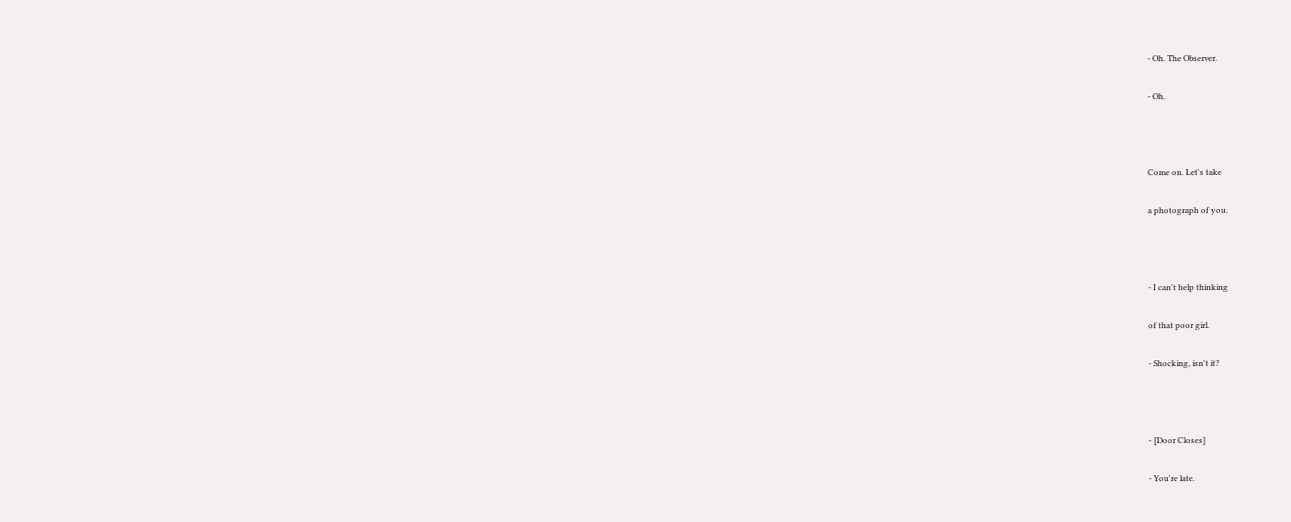- Oh. The Observer.

- Oh.



Come on. Let's take

a photograph of you.



- I can't help thinking

of that poor girl.

- Shocking, isn't it?



- [Door Closes]

- You're late.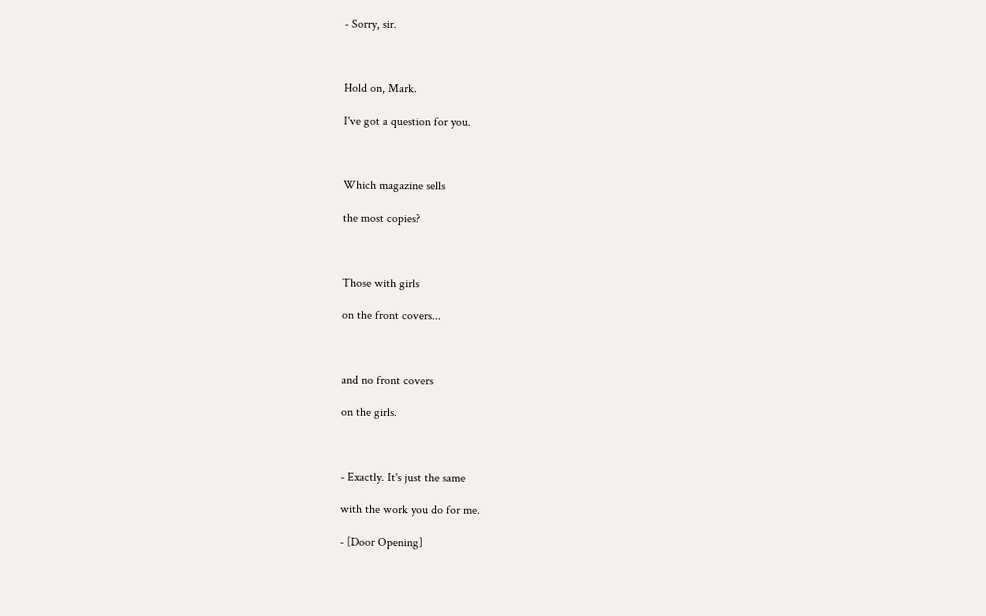- Sorry, sir.



Hold on, Mark.

I've got a question for you.



Which magazine sells

the most copies?



Those with girls

on the front covers...



and no front covers

on the girls.



- Exactly. It's just the same

with the work you do for me.

- [Door Opening]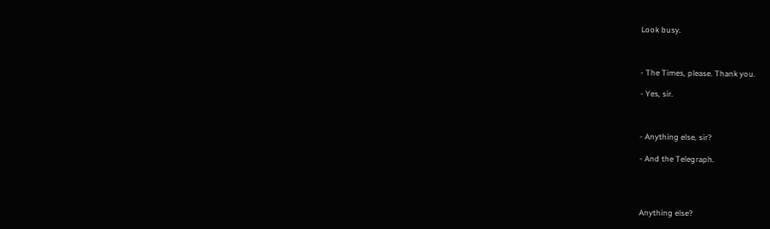Look busy.



- The Times, please. Thank you.

- Yes, sir.



- Anything else, sir?

- And the Telegraph.




Anything else?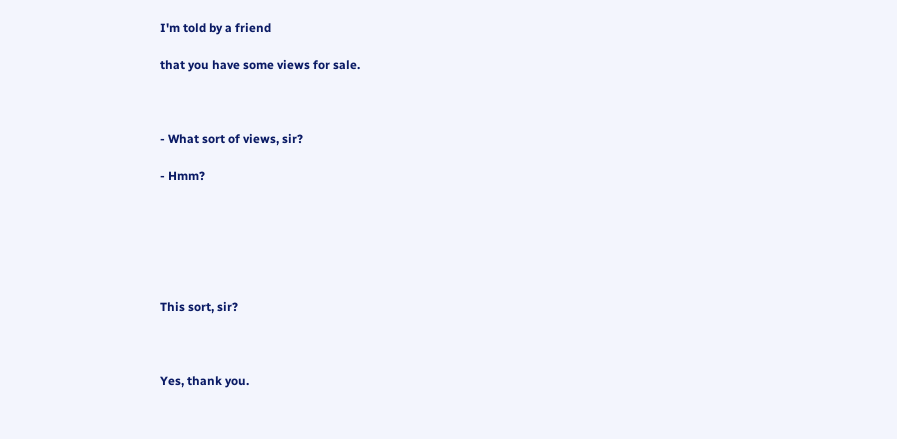I'm told by a friend

that you have some views for sale.



- What sort of views, sir?

- Hmm?






This sort, sir?



Yes, thank you.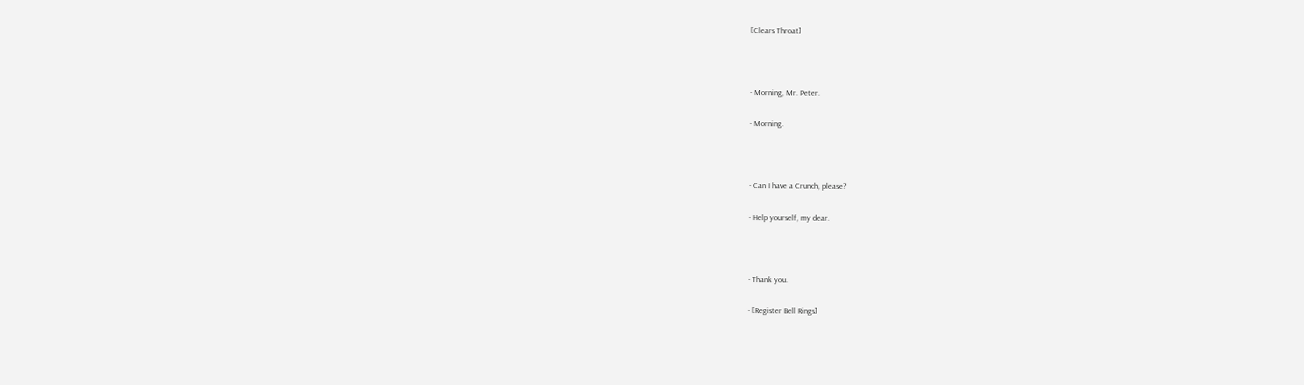[Clears Throat]



- Morning, Mr. Peter.

- Morning.



- Can I have a Crunch, please?

- Help yourself, my dear.



- Thank you.

- [Register Bell Rings]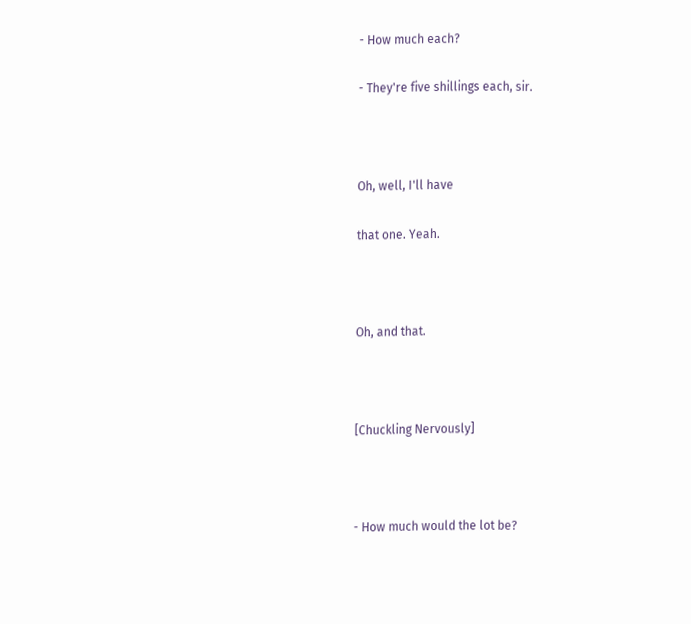- How much each?

- They're five shillings each, sir.



Oh, well, I'll have

that one. Yeah.



Oh, and that.



[Chuckling Nervously]



- How much would the lot be?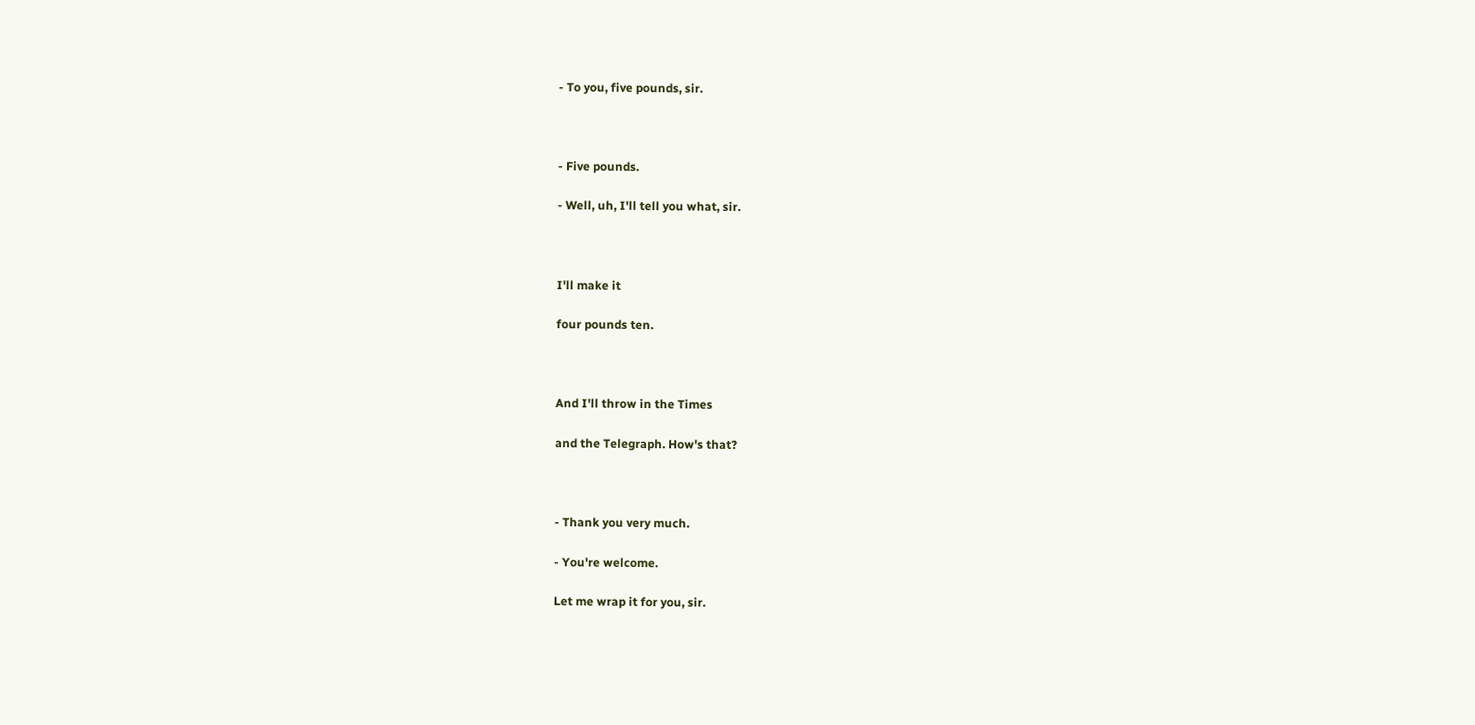- To you, five pounds, sir.



- Five pounds.

- Well, uh, I'll tell you what, sir.



I'll make it

four pounds ten.



And I'll throw in the Times

and the Telegraph. How's that?



- Thank you very much.

- You're welcome.

Let me wrap it for you, sir.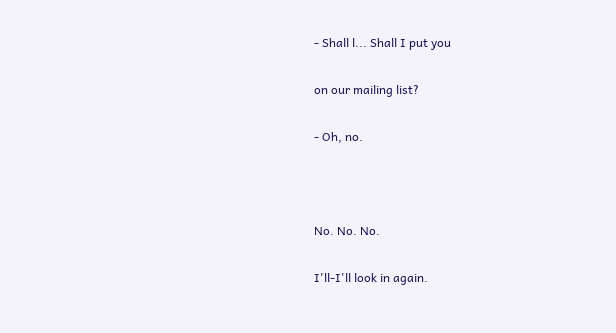- Shall l... Shall I put you

on our mailing list?

- Oh, no.



No. No. No.

I'll-I'll look in again.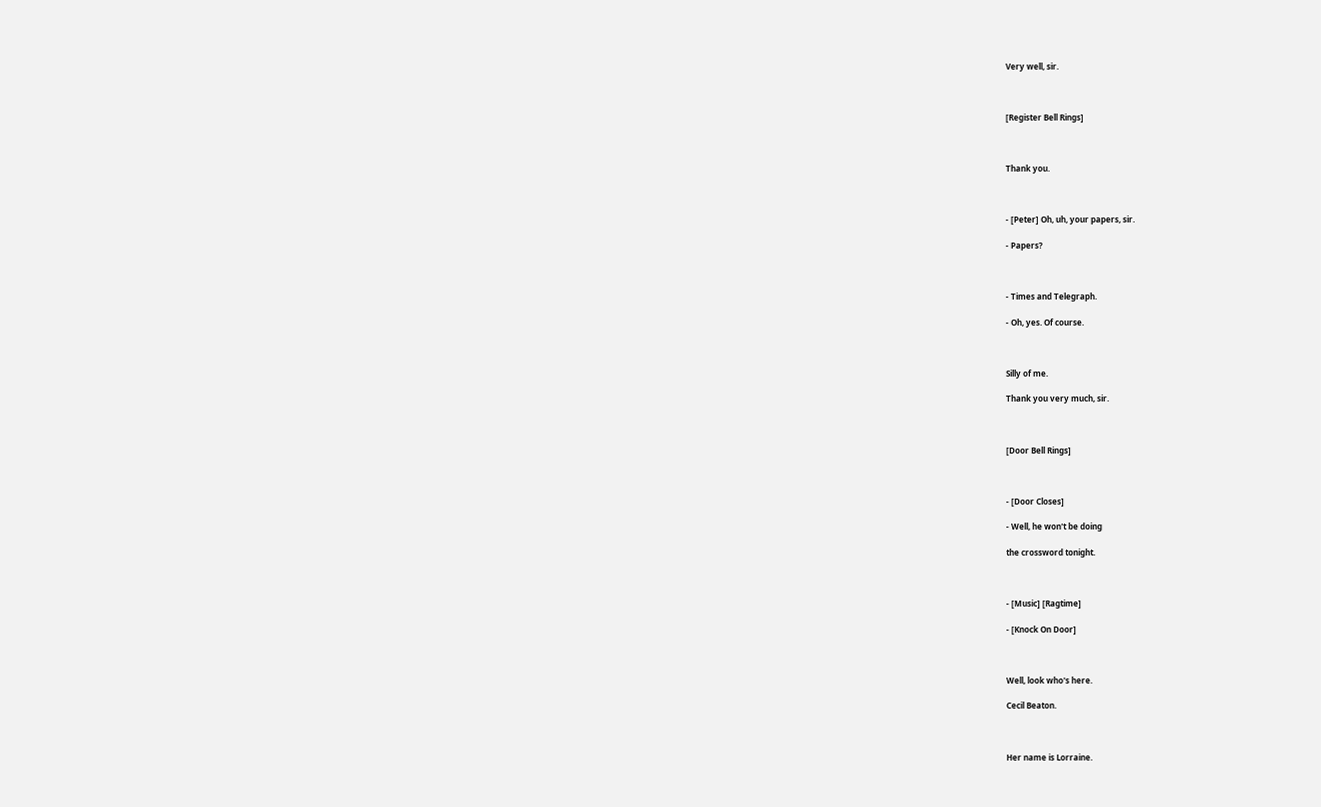Very well, sir.



[Register Bell Rings]



Thank you.



- [Peter] Oh, uh, your papers, sir.

- Papers?



- Times and Telegraph.

- Oh, yes. Of course.



Silly of me.

Thank you very much, sir.



[Door Bell Rings]



- [Door Closes]

- Well, he won't be doing

the crossword tonight.



- [Music] [Ragtime]

- [Knock On Door]



Well, look who's here.

Cecil Beaton.



Her name is Lorraine.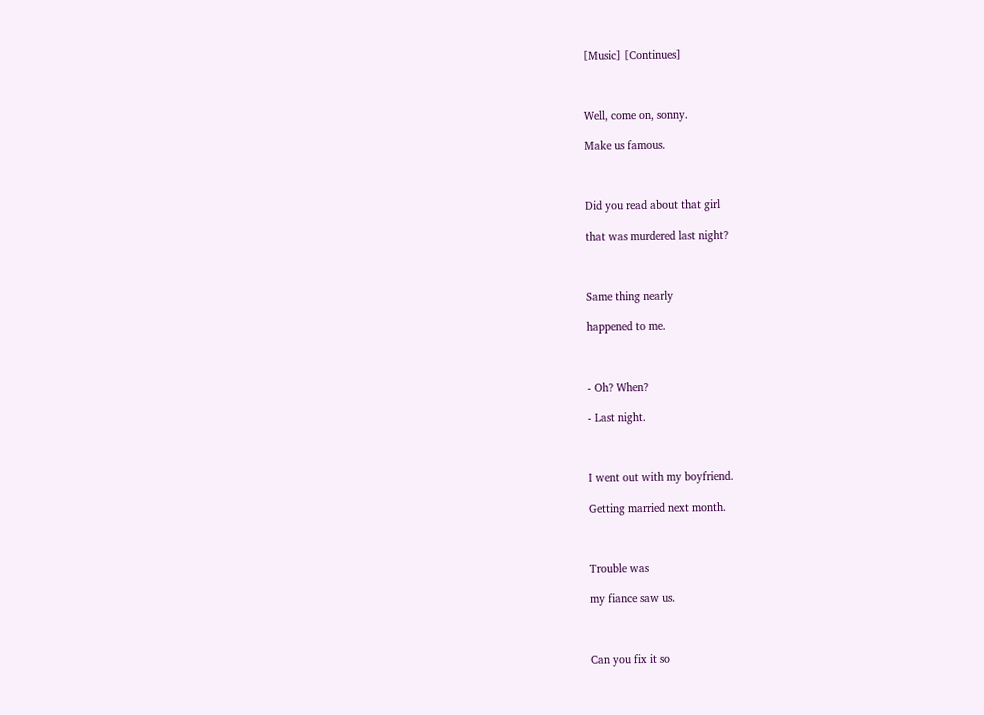[Music] [Continues]



Well, come on, sonny.

Make us famous.



Did you read about that girl

that was murdered last night?



Same thing nearly

happened to me.



- Oh? When?

- Last night.



I went out with my boyfriend.

Getting married next month.



Trouble was

my fiance saw us.



Can you fix it so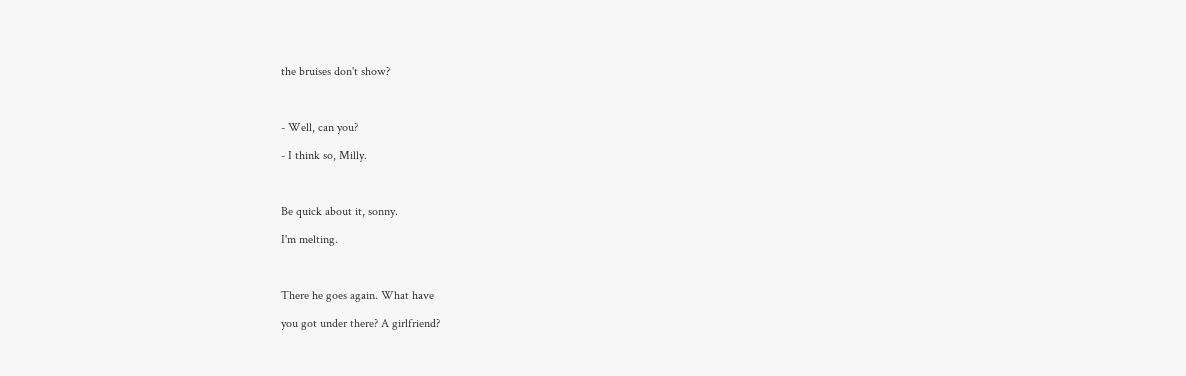the bruises don't show?



- Well, can you?

- I think so, Milly.



Be quick about it, sonny.

I'm melting.



There he goes again. What have

you got under there? A girlfriend?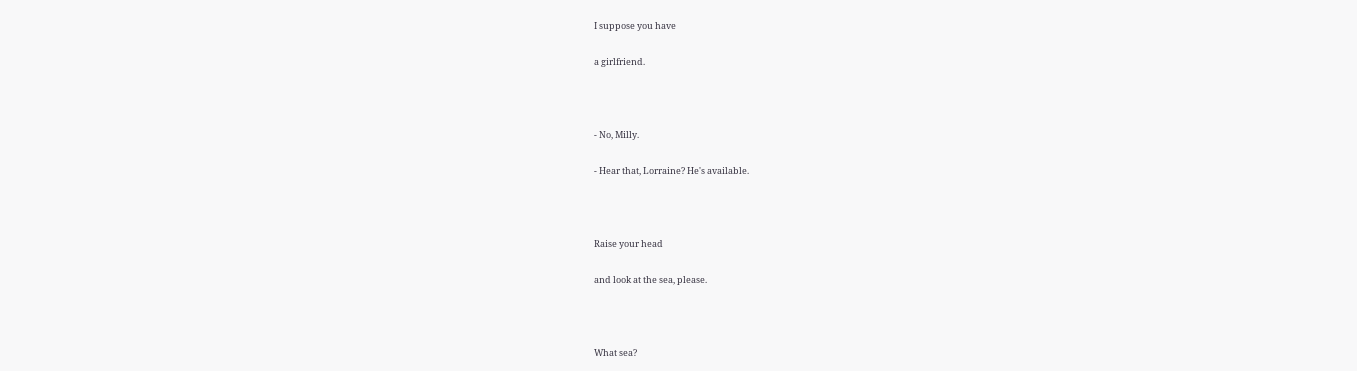I suppose you have

a girlfriend.



- No, Milly.

- Hear that, Lorraine? He's available.



Raise your head

and look at the sea, please.



What sea?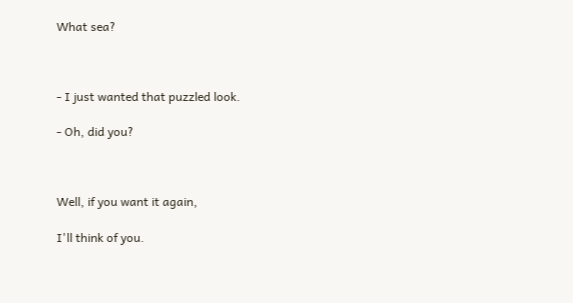What sea?



- I just wanted that puzzled look.

- Oh, did you?



Well, if you want it again,

I'll think of you.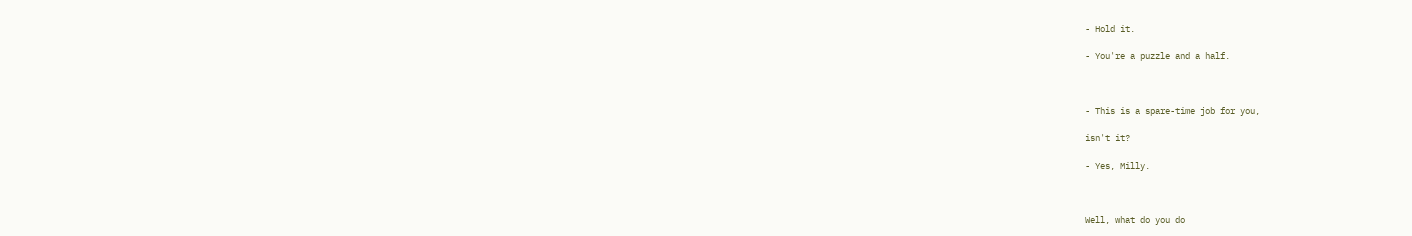- Hold it.

- You're a puzzle and a half.



- This is a spare-time job for you,

isn't it?

- Yes, Milly.



Well, what do you do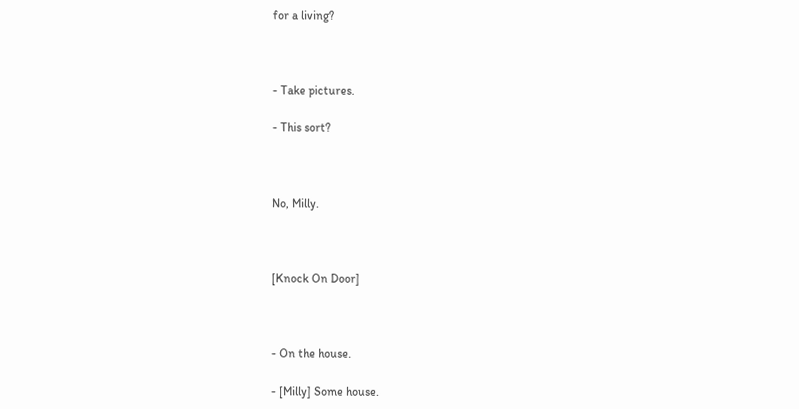for a living?



- Take pictures.

- This sort?



No, Milly.



[Knock On Door]



- On the house.

- [Milly] Some house.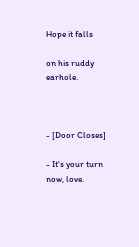Hope it falls

on his ruddy earhole.



- [Door Closes]

- It's your turn now, love.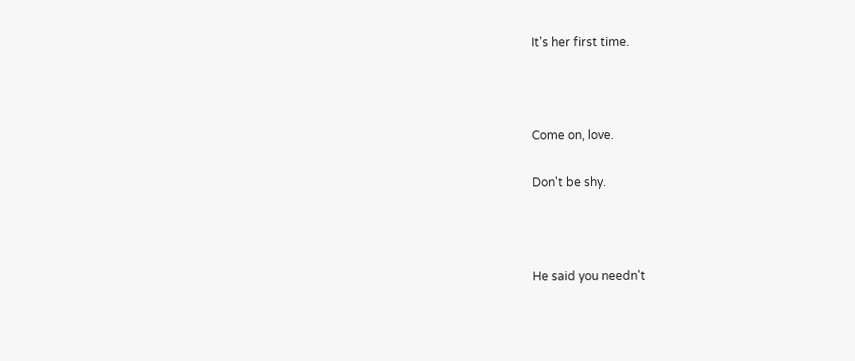It's her first time.



Come on, love.

Don't be shy.



He said you needn't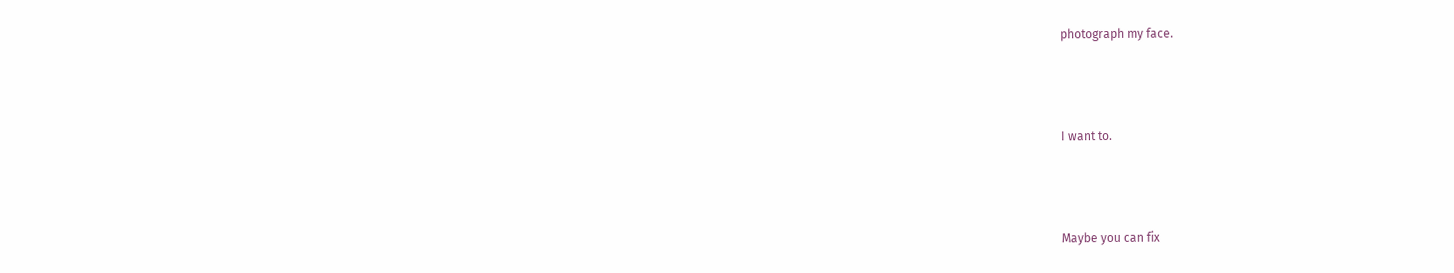photograph my face.



I want to.



Maybe you can fix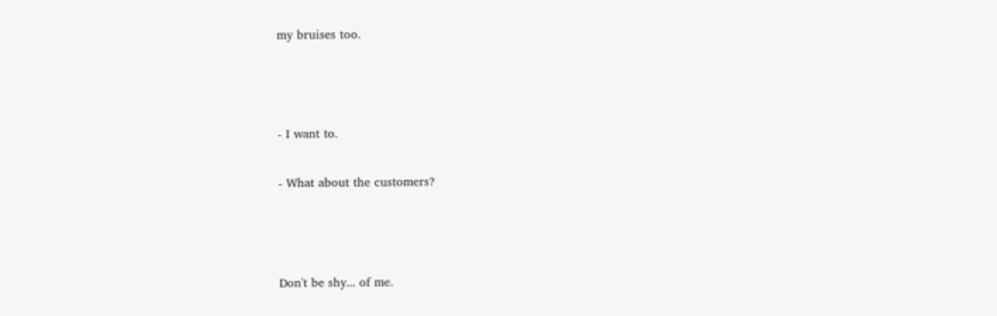my bruises too.



- I want to.

- What about the customers?



Don't be shy... of me.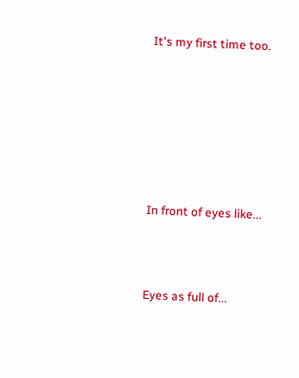It's my first time too.







In front of eyes like...



Eyes as full of...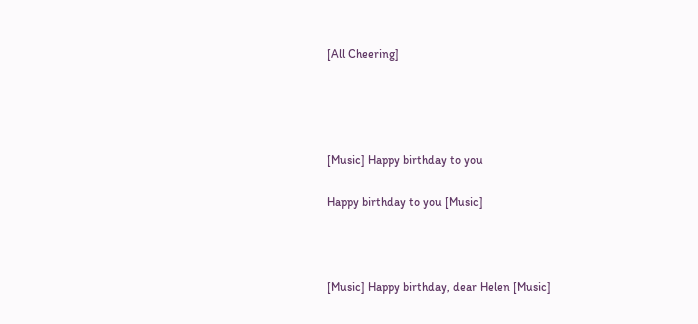[All Cheering]




[Music] Happy birthday to you

Happy birthday to you [Music]



[Music] Happy birthday, dear Helen [Music]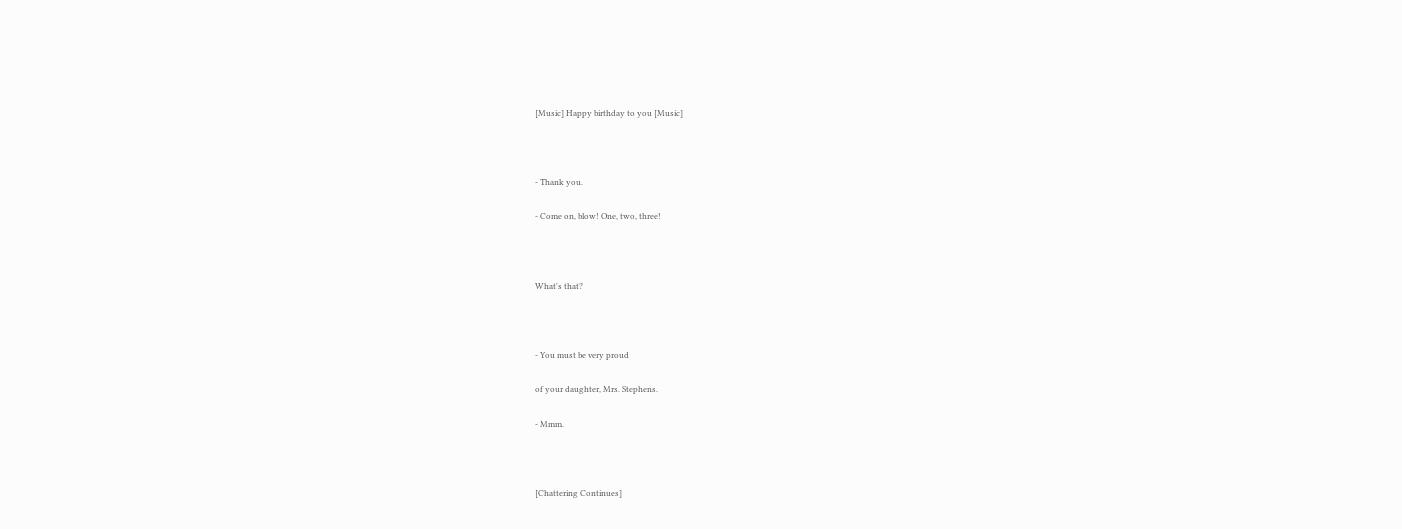[Music] Happy birthday to you [Music]



- Thank you.

- Come on, blow! One, two, three!



What's that?



- You must be very proud

of your daughter, Mrs. Stephens.

- Mmm.



[Chattering Continues]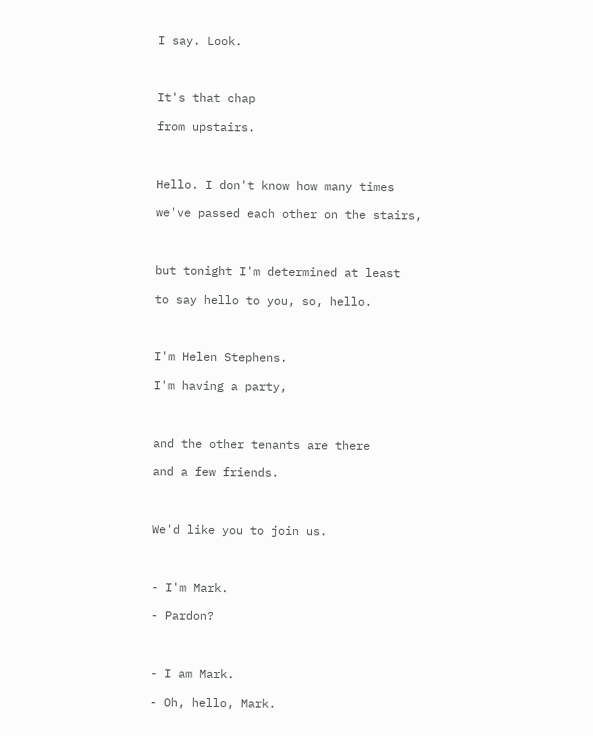I say. Look.



It's that chap

from upstairs.



Hello. I don't know how many times

we've passed each other on the stairs,



but tonight I'm determined at least

to say hello to you, so, hello.



I'm Helen Stephens.

I'm having a party,



and the other tenants are there

and a few friends.



We'd like you to join us.



- I'm Mark.

- Pardon?



- I am Mark.

- Oh, hello, Mark.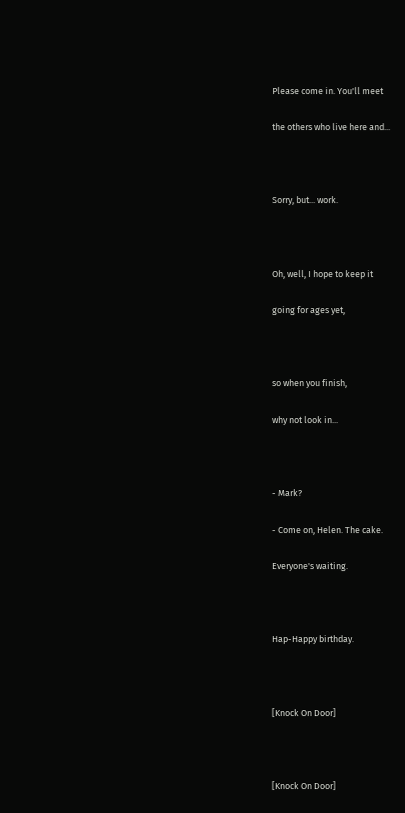Please come in. You'll meet

the others who live here and...



Sorry, but... work.



Oh, well, I hope to keep it

going for ages yet,



so when you finish,

why not look in...



- Mark?

- Come on, Helen. The cake.

Everyone's waiting.



Hap-Happy birthday.



[Knock On Door]



[Knock On Door]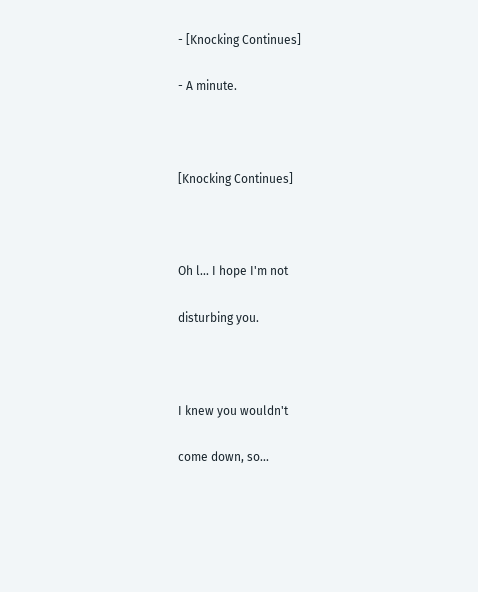- [Knocking Continues]

- A minute.



[Knocking Continues]



Oh l... I hope I'm not

disturbing you.



I knew you wouldn't

come down, so...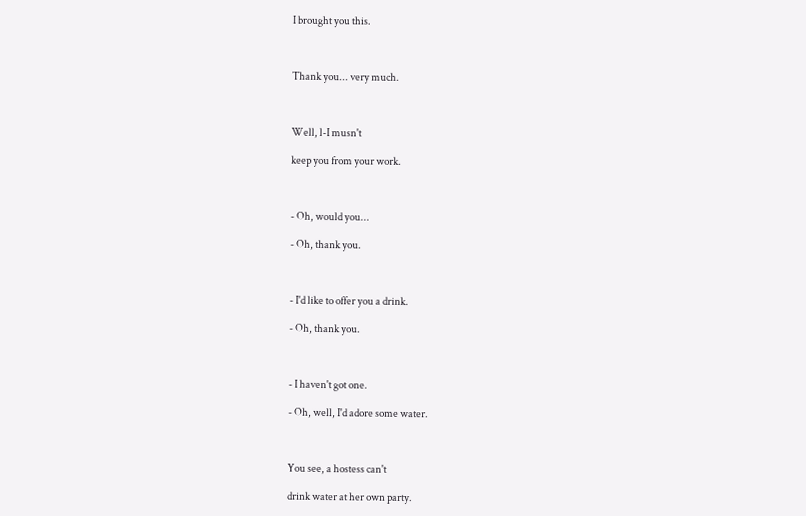I brought you this.



Thank you... very much.



Well, l-I musn't

keep you from your work.



- Oh, would you...

- Oh, thank you.



- I'd like to offer you a drink.

- Oh, thank you.



- I haven't got one.

- Oh, well, I'd adore some water.



You see, a hostess can't

drink water at her own party.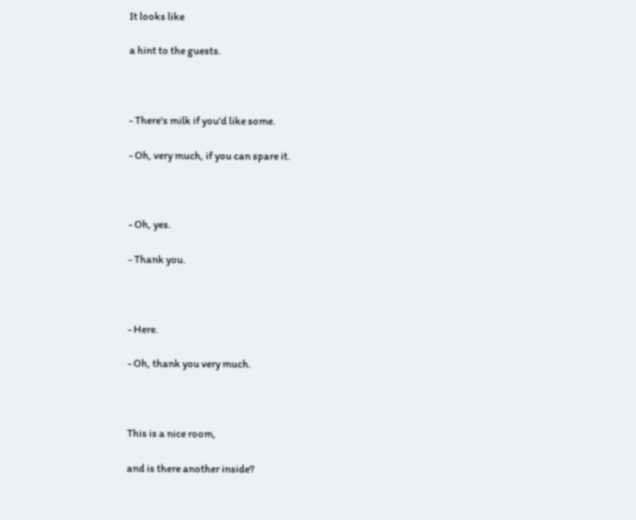It looks like

a hint to the guests.



- There's milk if you'd like some.

- Oh, very much, if you can spare it.



- Oh, yes.

- Thank you.



- Here.

- Oh, thank you very much.



This is a nice room,

and is there another inside?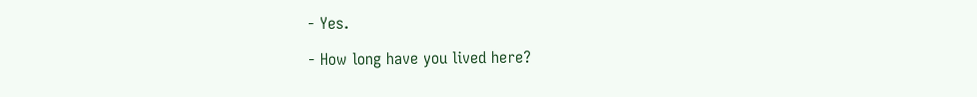- Yes.

- How long have you lived here?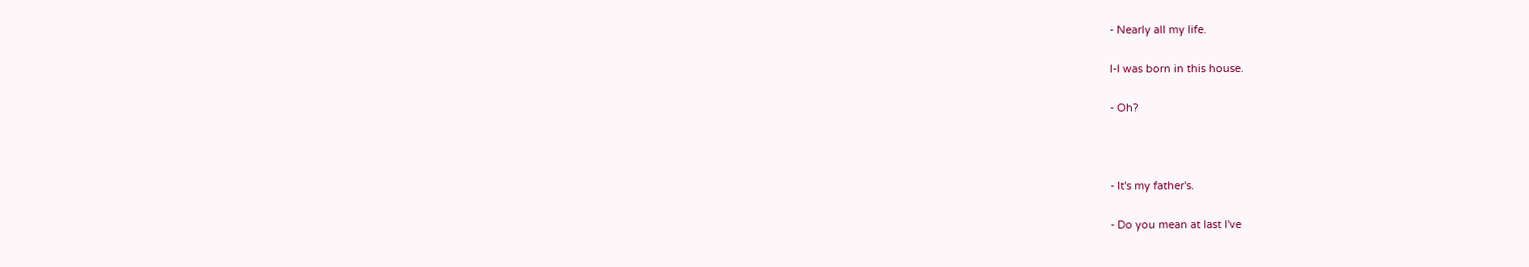- Nearly all my life.

l-I was born in this house.

- Oh?



- It's my father's.

- Do you mean at last I've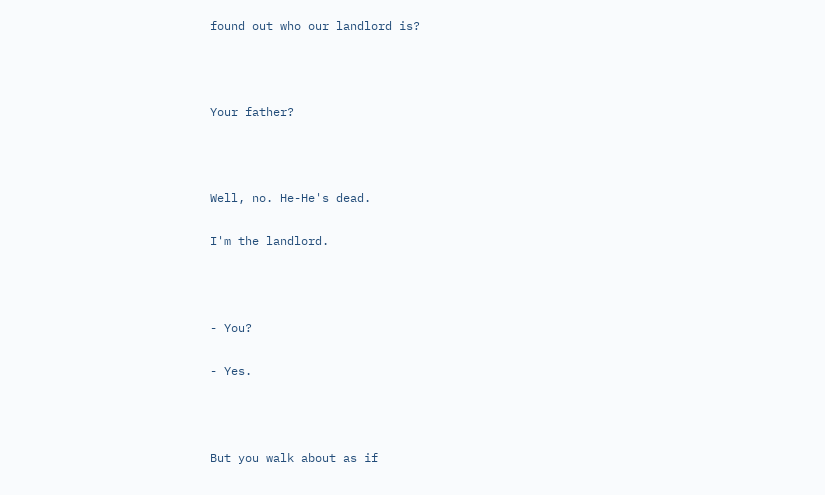found out who our landlord is?



Your father?



Well, no. He-He's dead.

I'm the landlord.



- You?

- Yes.



But you walk about as if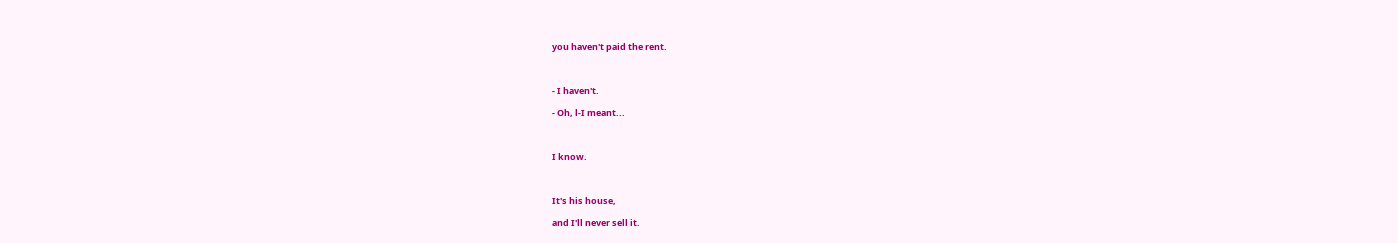you haven't paid the rent.



- I haven't.

- Oh, l-I meant...



I know.



It's his house,

and I'll never sell it.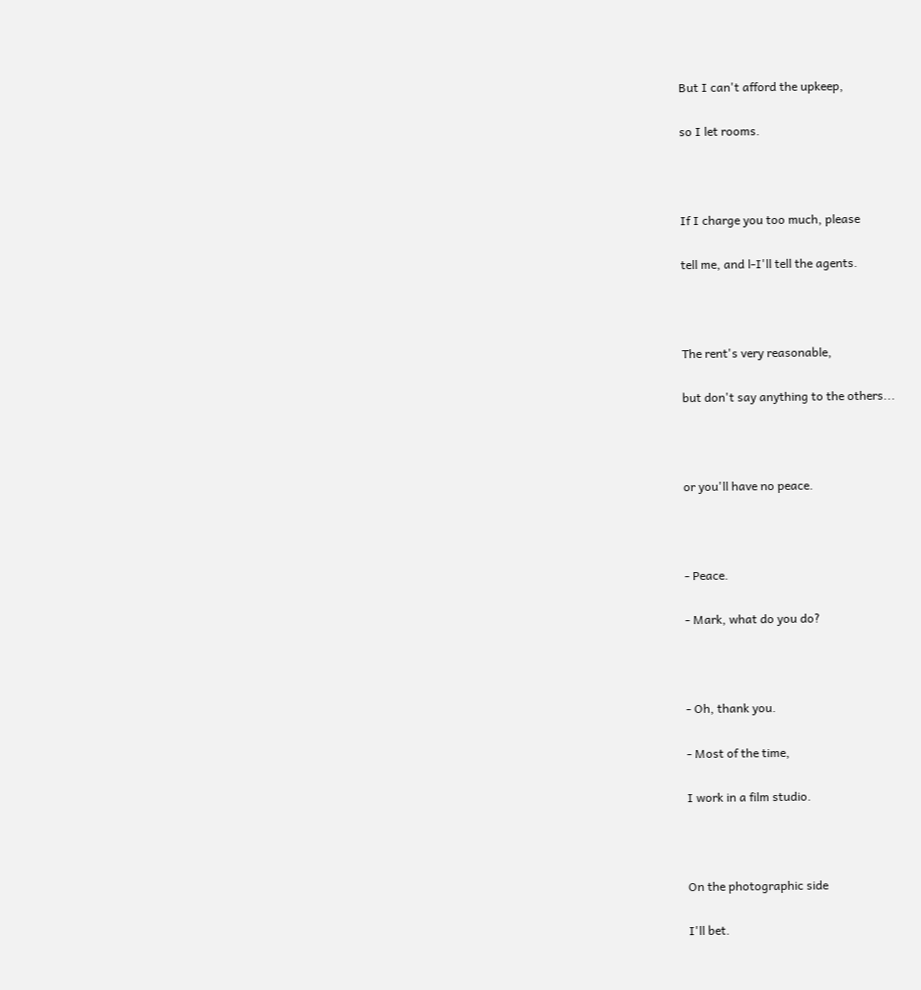But I can't afford the upkeep,

so I let rooms.



If I charge you too much, please

tell me, and l-I'll tell the agents.



The rent's very reasonable,

but don't say anything to the others...



or you'll have no peace.



- Peace.

- Mark, what do you do?



- Oh, thank you.

- Most of the time,

I work in a film studio.



On the photographic side

I'll bet.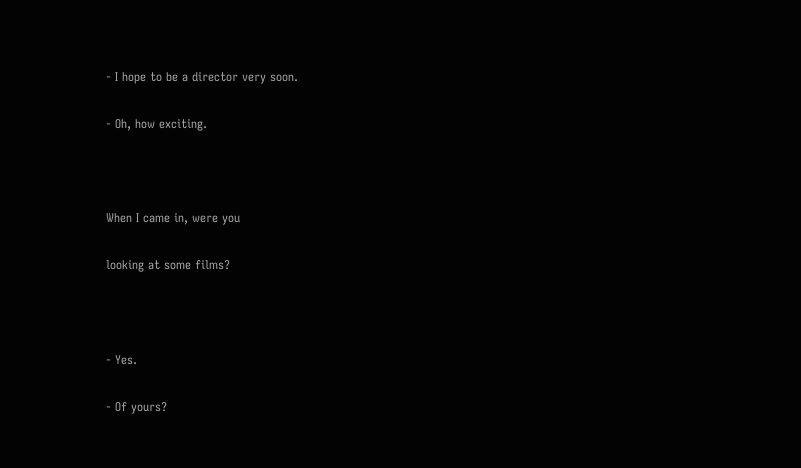- I hope to be a director very soon.

- Oh, how exciting.



When I came in, were you

looking at some films?



- Yes.

- Of yours?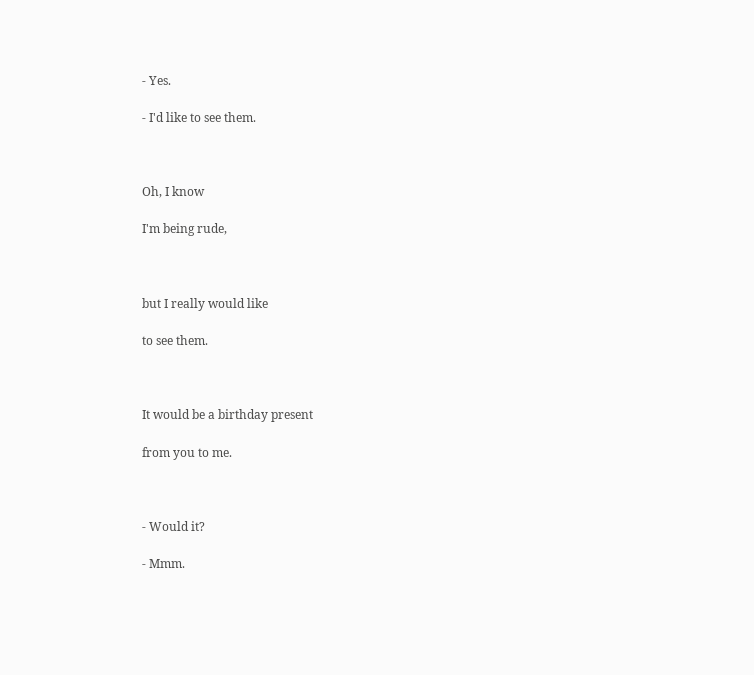- Yes.

- I'd like to see them.



Oh, I know

I'm being rude,



but I really would like

to see them.



It would be a birthday present

from you to me.



- Would it?

- Mmm.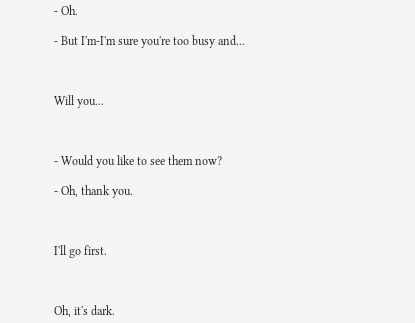- Oh.

- But I'm-I'm sure you're too busy and...



Will you...



- Would you like to see them now?

- Oh, thank you.



I'll go first.



Oh, it's dark.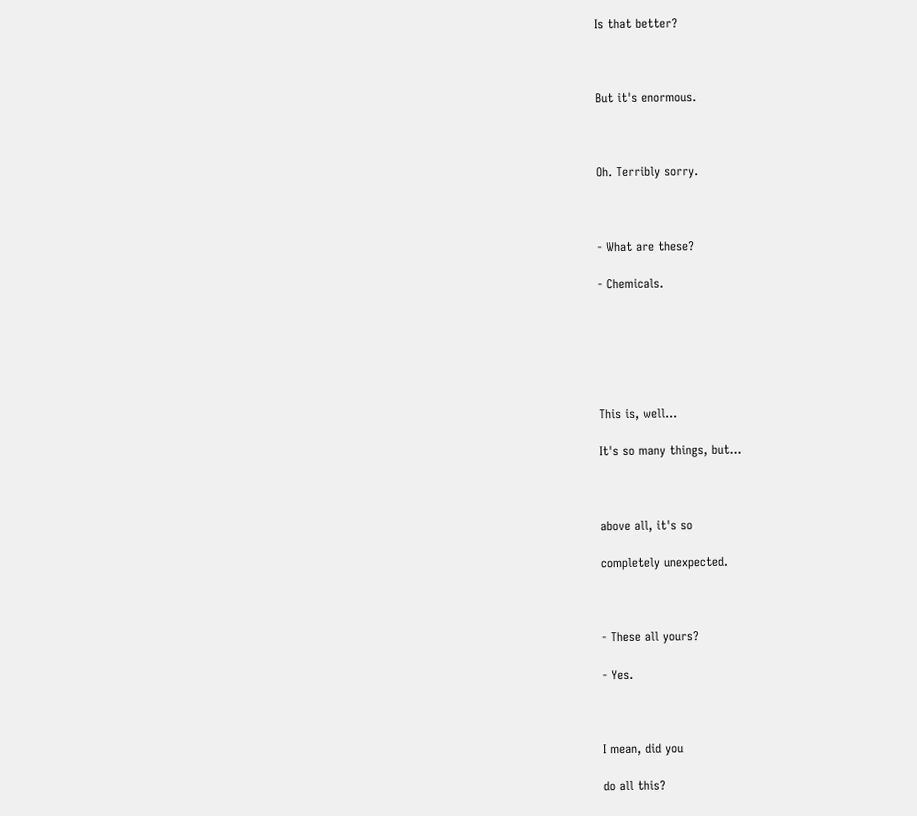Is that better?



But it's enormous.



Oh. Terribly sorry.



- What are these?

- Chemicals.






This is, well...

It's so many things, but...



above all, it's so

completely unexpected.



- These all yours?

- Yes.



I mean, did you

do all this?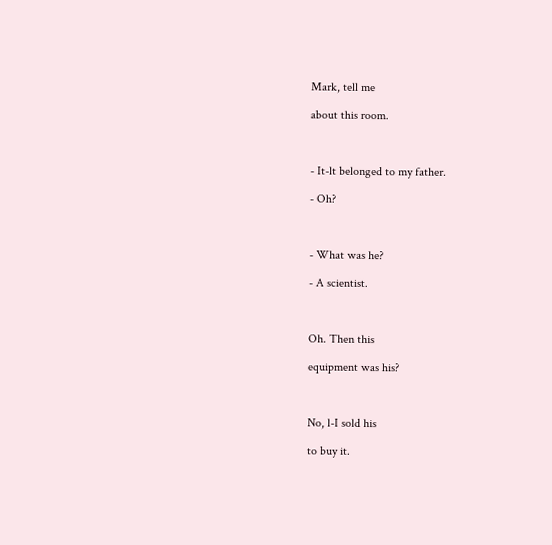Mark, tell me

about this room.



- It-lt belonged to my father.

- Oh?



- What was he?

- A scientist.



Oh. Then this

equipment was his?



No, l-I sold his

to buy it.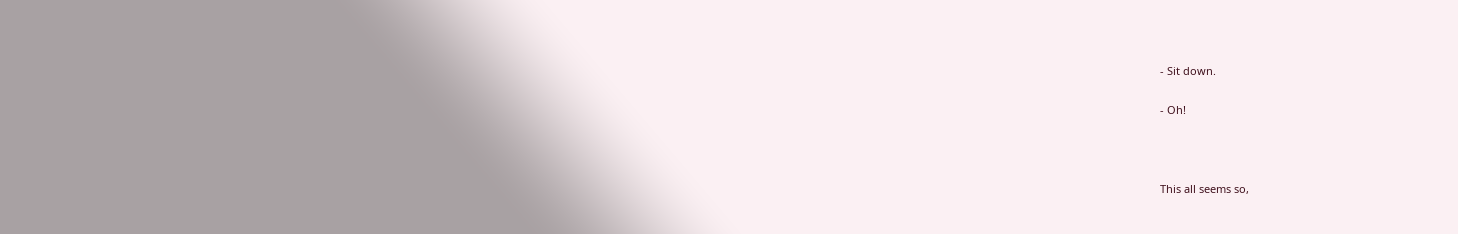- Sit down.

- Oh!



This all seems so,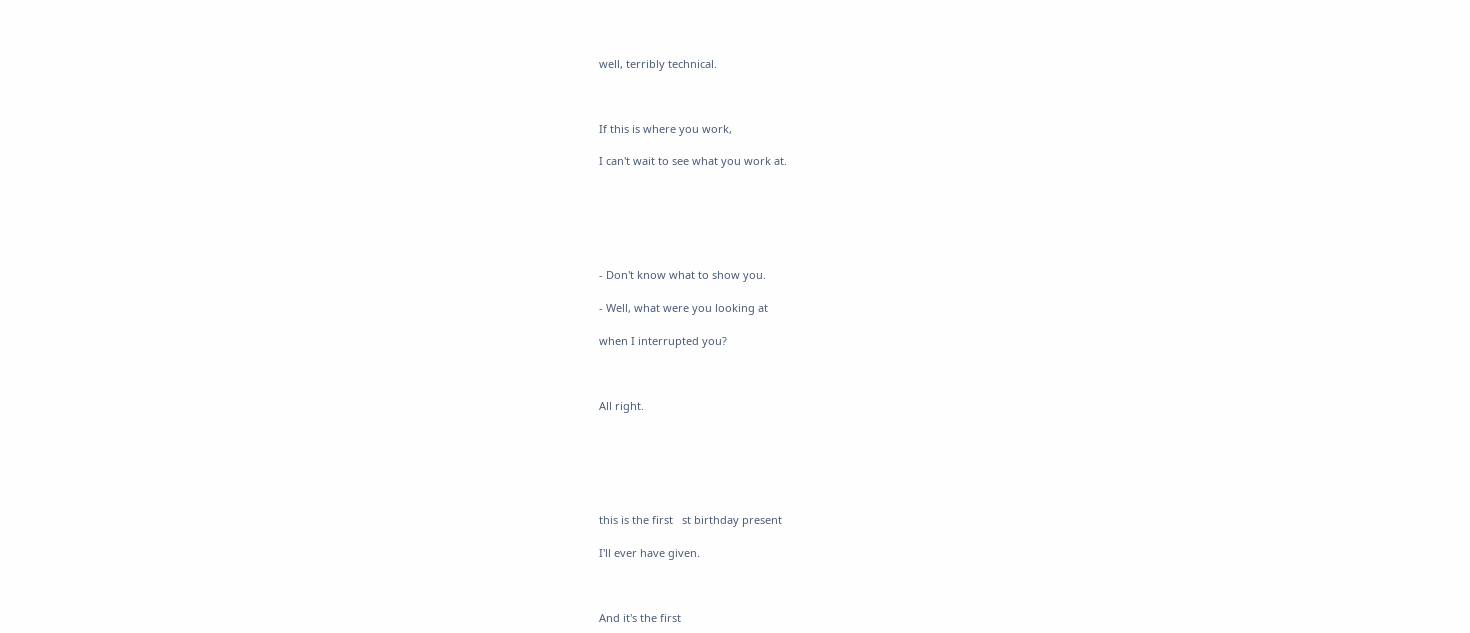well, terribly technical.



If this is where you work,

I can't wait to see what you work at.






- Don't know what to show you.

- Well, what were you looking at

when I interrupted you?



All right.






this is the first   st birthday present

I'll ever have given.



And it's the first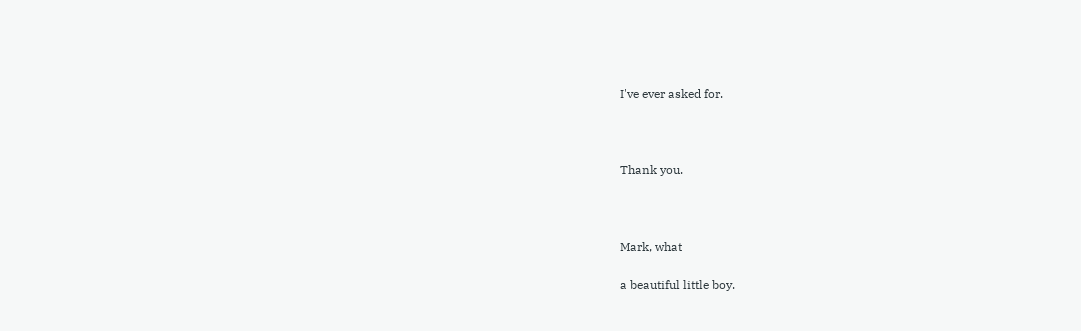I've ever asked for.



Thank you.



Mark, what

a beautiful little boy.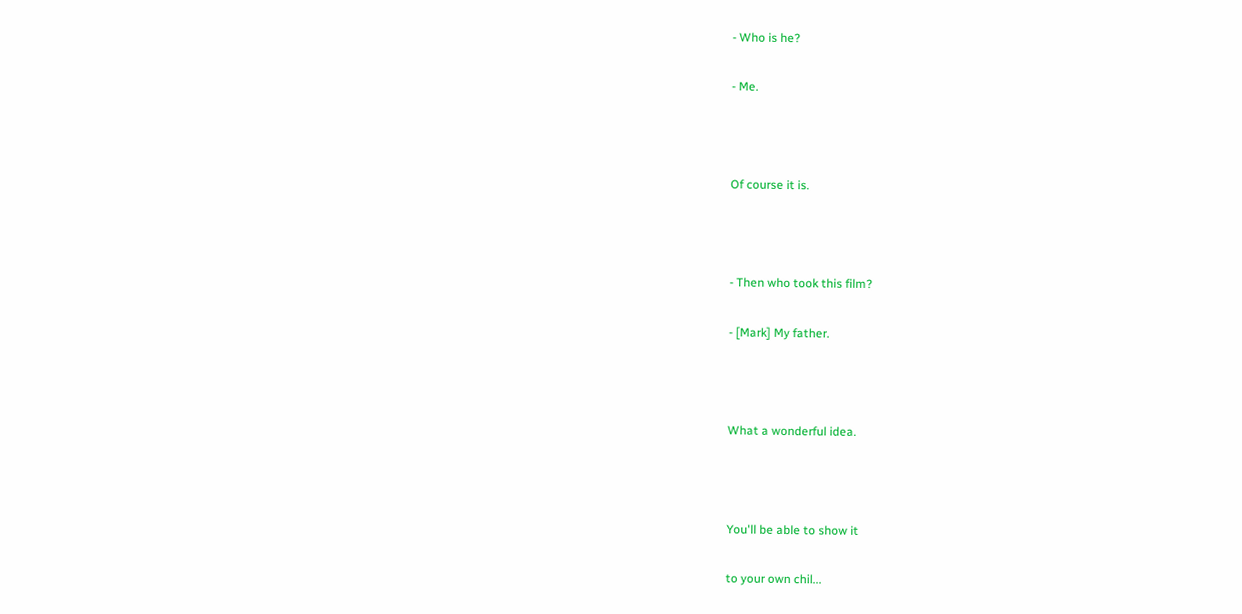- Who is he?

- Me.



Of course it is.



- Then who took this film?

- [Mark] My father.



What a wonderful idea.



You'll be able to show it

to your own chil...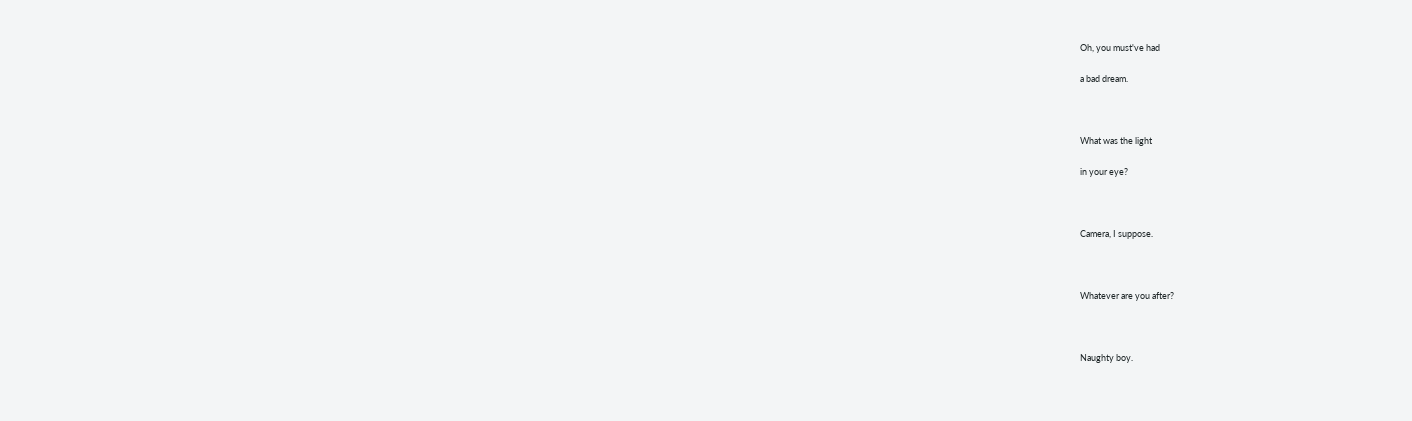Oh, you must've had

a bad dream.



What was the light

in your eye?



Camera, I suppose.



Whatever are you after?



Naughty boy.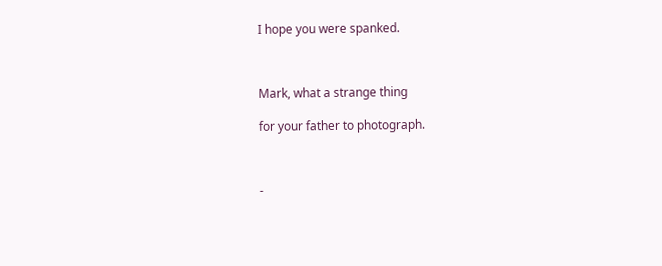I hope you were spanked.



Mark, what a strange thing

for your father to photograph.



-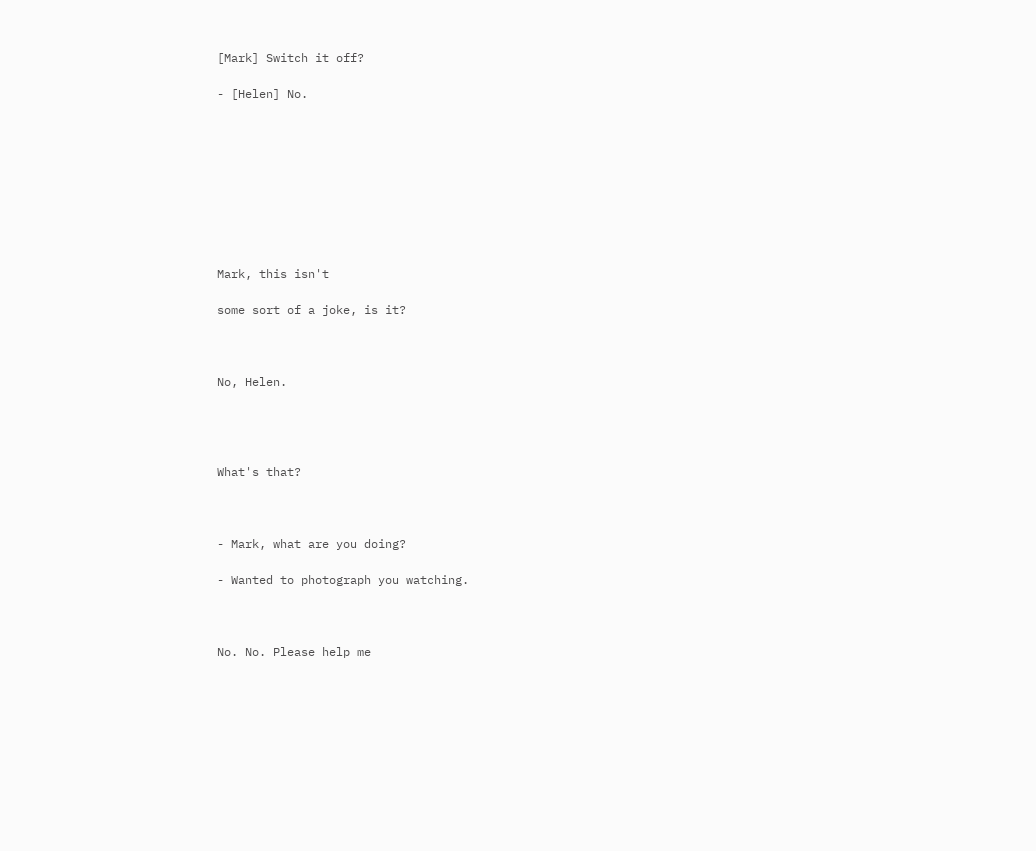[Mark] Switch it off?

- [Helen] No.









Mark, this isn't

some sort of a joke, is it?



No, Helen.




What's that?



- Mark, what are you doing?

- Wanted to photograph you watching.



No. No. Please help me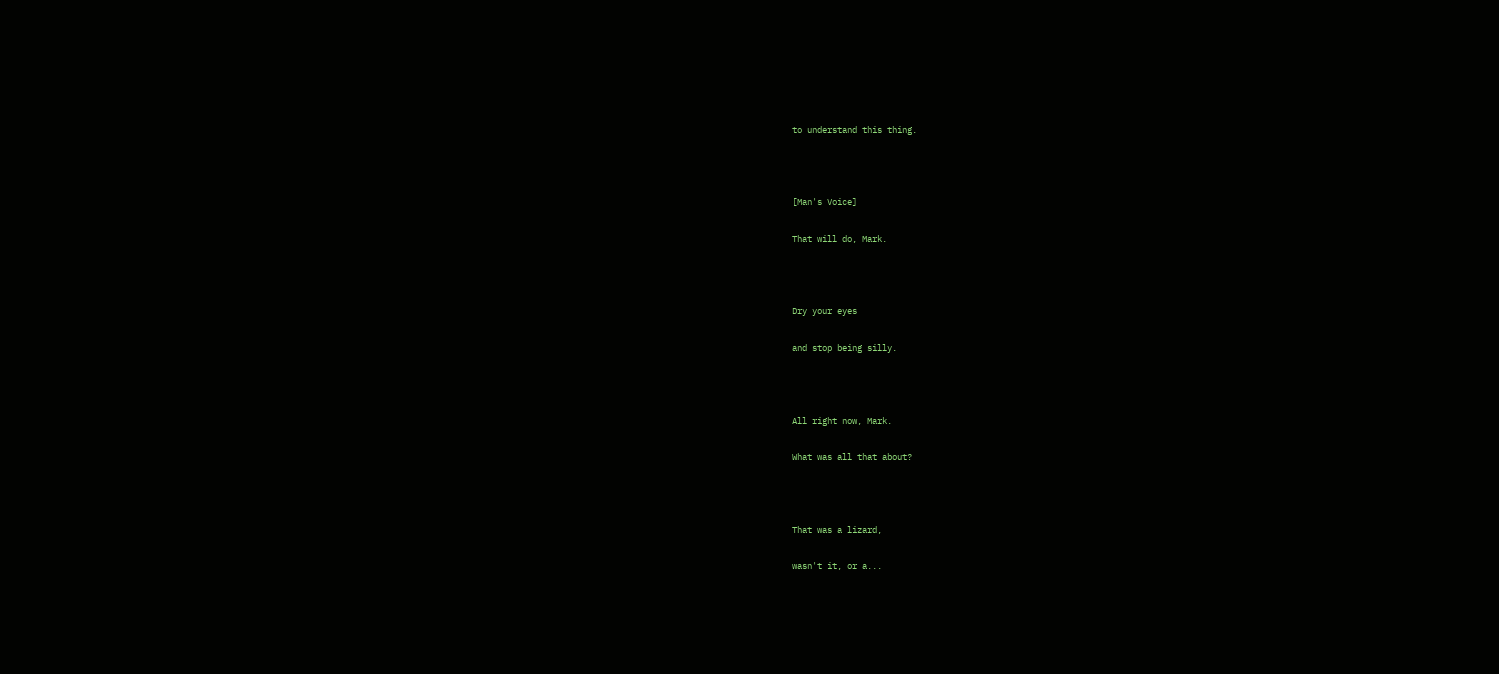to understand this thing.



[Man's Voice]

That will do, Mark.



Dry your eyes

and stop being silly.



All right now, Mark.

What was all that about?



That was a lizard,

wasn't it, or a...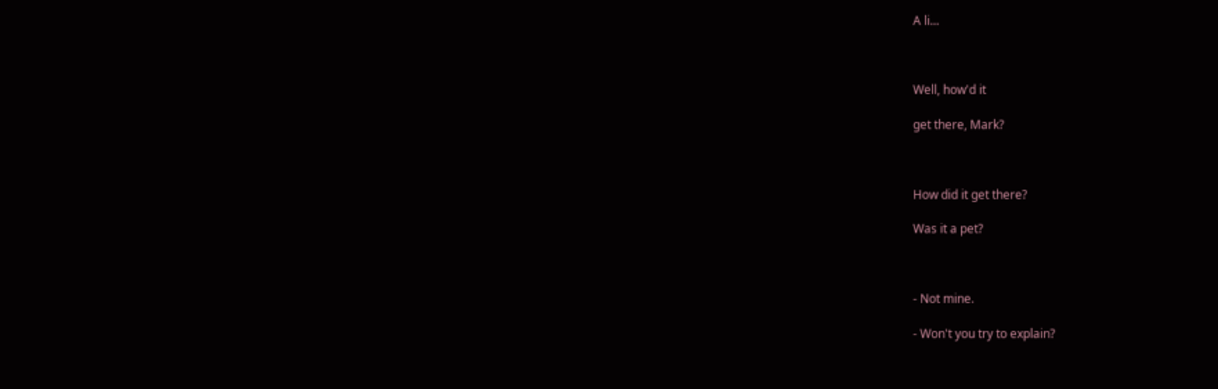A li...



Well, how'd it

get there, Mark?



How did it get there?

Was it a pet?



- Not mine.

- Won't you try to explain?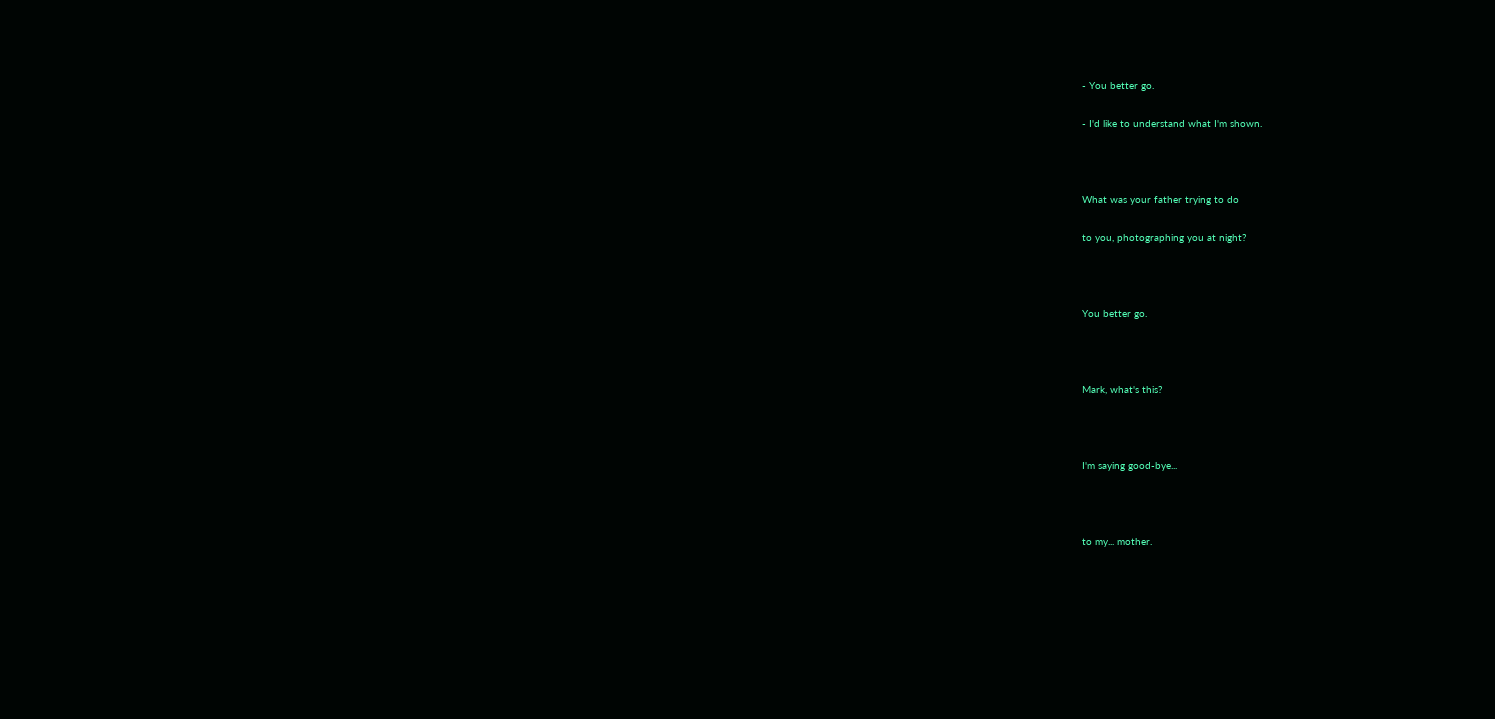- You better go.

- I'd like to understand what I'm shown.



What was your father trying to do

to you, photographing you at night?



You better go.



Mark, what's this?



I'm saying good-bye...



to my... mother.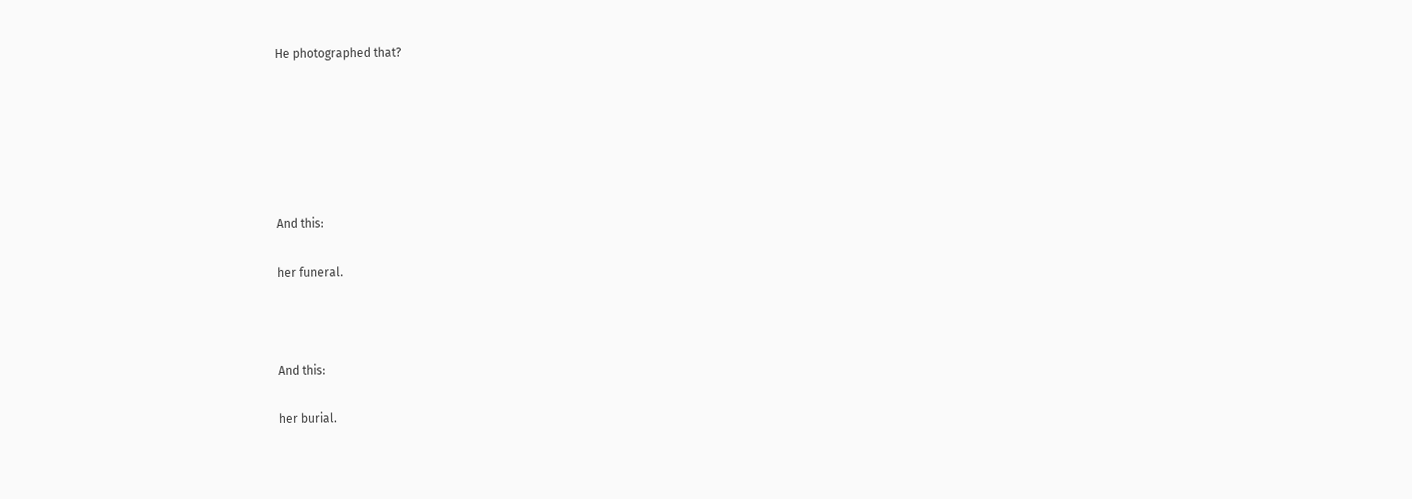He photographed that?






And this:

her funeral.



And this:

her burial.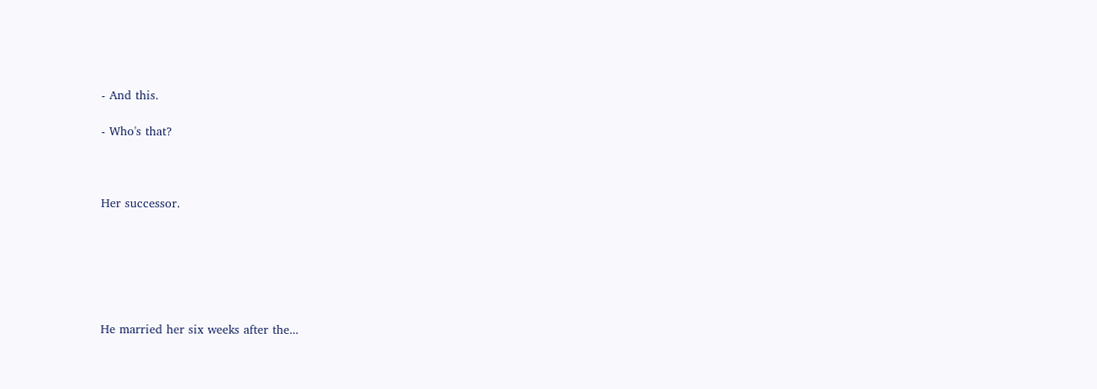- And this.

- Who's that?



Her successor.






He married her six weeks after the...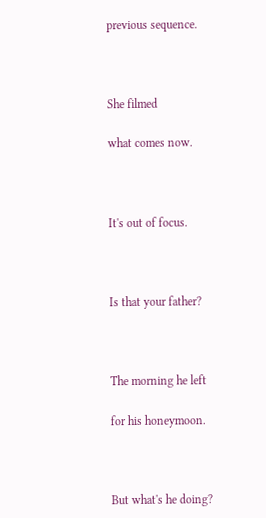previous sequence.



She filmed

what comes now.



It's out of focus.



Is that your father?



The morning he left

for his honeymoon.



But what's he doing?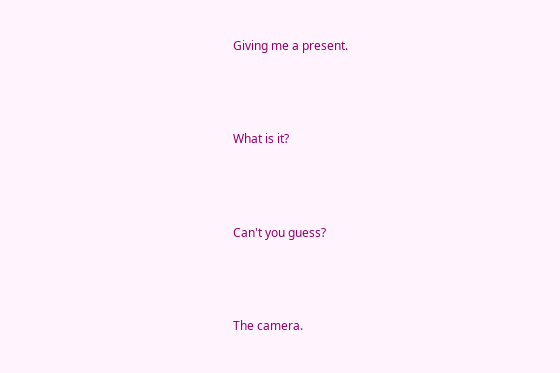Giving me a present.



What is it?



Can't you guess?



The camera.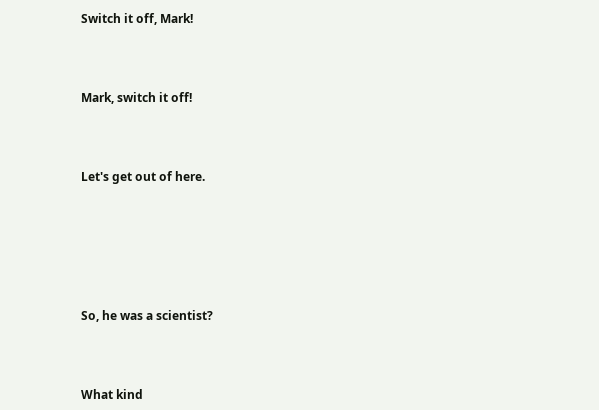Switch it off, Mark!



Mark, switch it off!



Let's get out of here.






So, he was a scientist?



What kind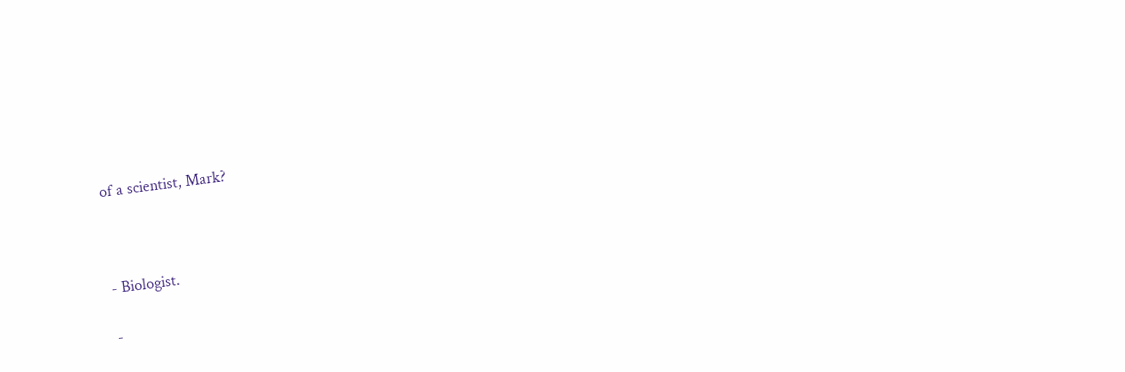of a scientist, Mark?



- Biologist.

-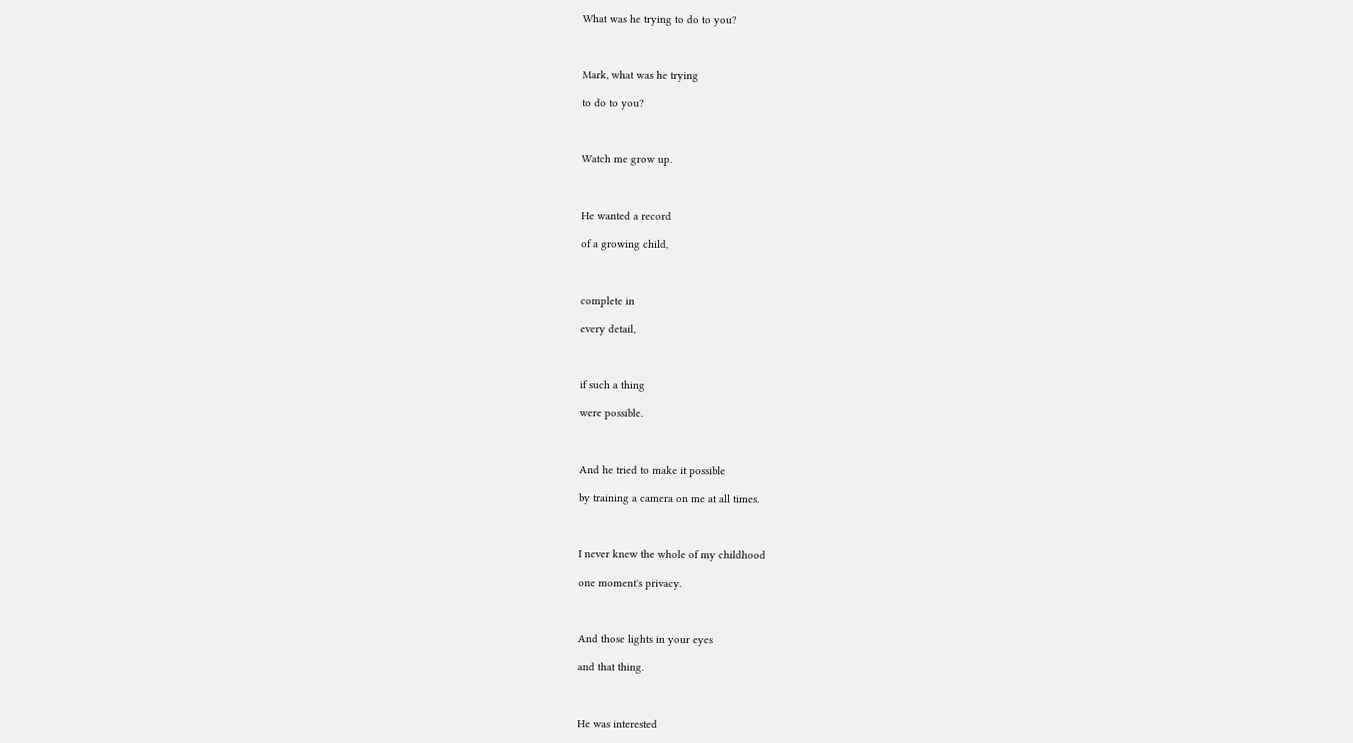What was he trying to do to you?



Mark, what was he trying

to do to you?



Watch me grow up.



He wanted a record

of a growing child,



complete in

every detail,



if such a thing

were possible.



And he tried to make it possible

by training a camera on me at all times.



I never knew the whole of my childhood

one moment's privacy.



And those lights in your eyes

and that thing.



He was interested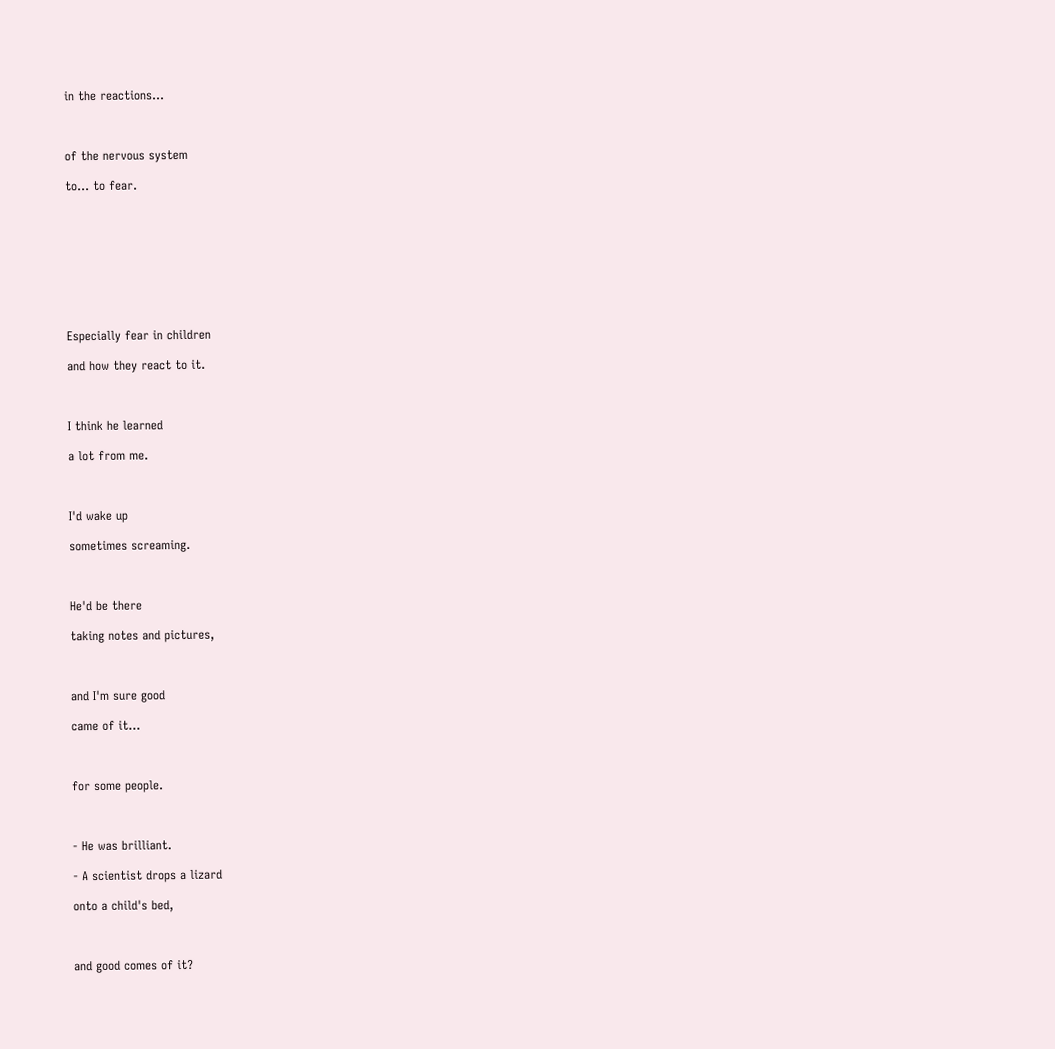in the reactions...



of the nervous system

to... to fear.









Especially fear in children

and how they react to it.



I think he learned

a lot from me.



I'd wake up

sometimes screaming.



He'd be there

taking notes and pictures,



and I'm sure good

came of it...



for some people.



- He was brilliant.

- A scientist drops a lizard

onto a child's bed,



and good comes of it?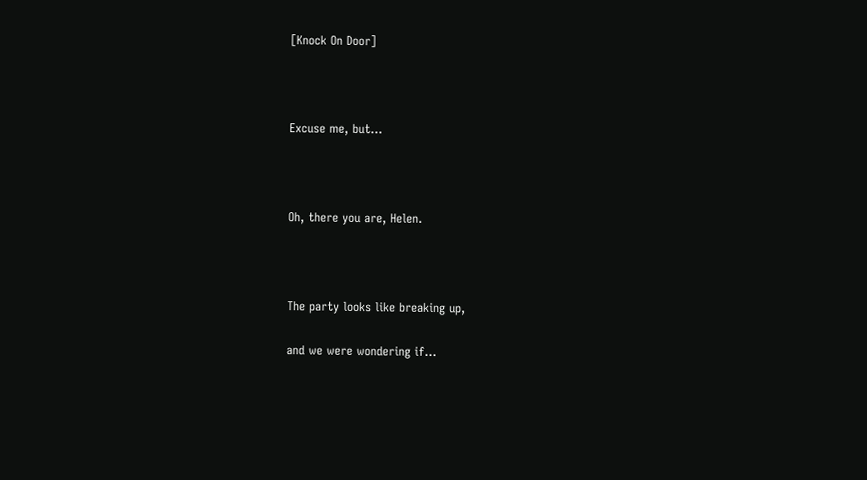[Knock On Door]



Excuse me, but...



Oh, there you are, Helen.



The party looks like breaking up,

and we were wondering if...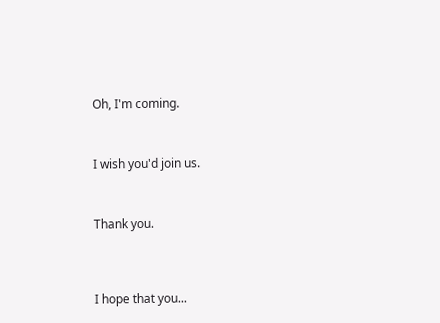Oh, I'm coming.



I wish you'd join us.



Thank you.




I hope that you...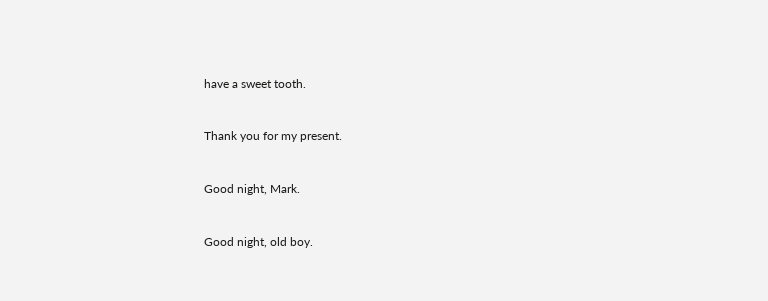have a sweet tooth.



Thank you for my present.



Good night, Mark.



Good night, old boy.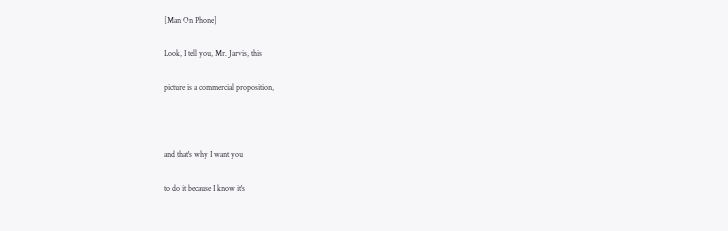[Man On Phone]

Look, I tell you, Mr. Jarvis, this

picture is a commercial proposition,



and that's why I want you

to do it because I know it's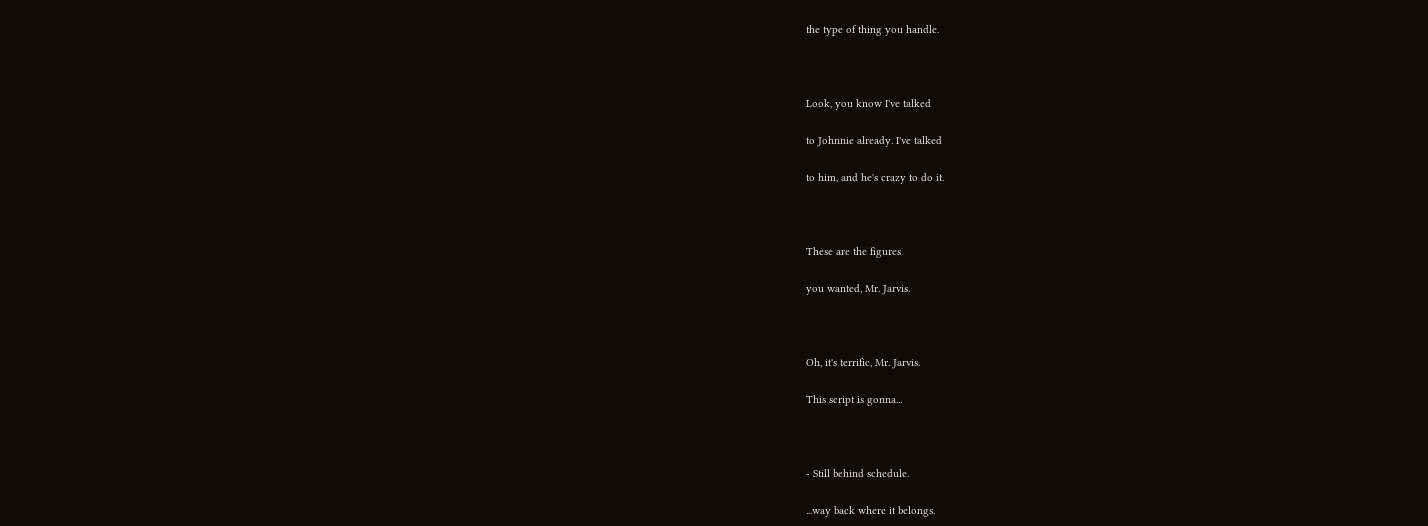the type of thing you handle.



Look, you know I've talked

to Johnnie already. I've talked

to him, and he's crazy to do it.



These are the figures

you wanted, Mr. Jarvis.



Oh, it's terrific, Mr. Jarvis.

This script is gonna...



- Still behind schedule.

...way back where it belongs.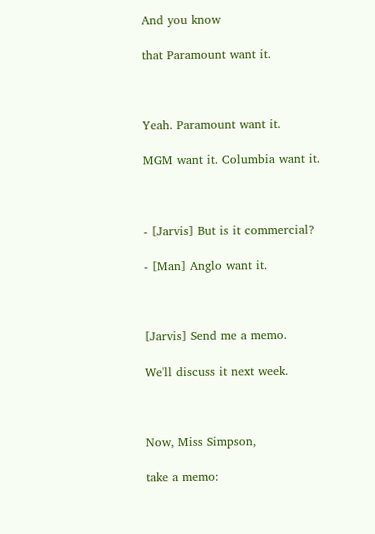And you know

that Paramount want it.



Yeah. Paramount want it.

MGM want it. Columbia want it.



- [Jarvis] But is it commercial?

- [Man] Anglo want it.



[Jarvis] Send me a memo.

We'll discuss it next week.



Now, Miss Simpson,

take a memo: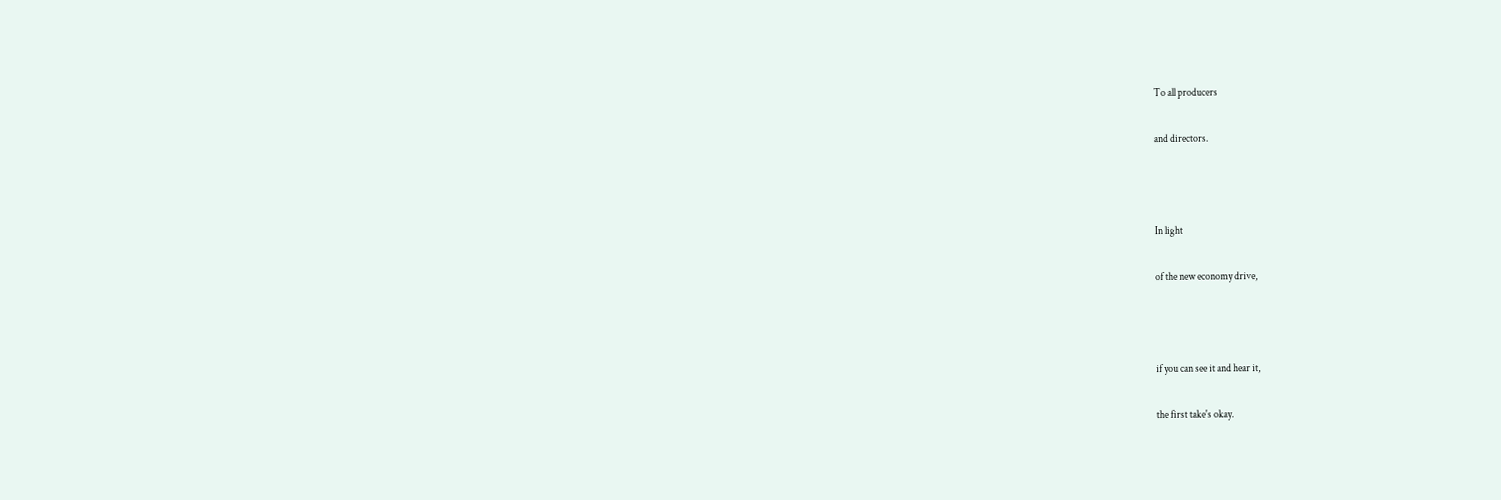To all producers

and directors.



In light

of the new economy drive,



if you can see it and hear it,

the first take's okay.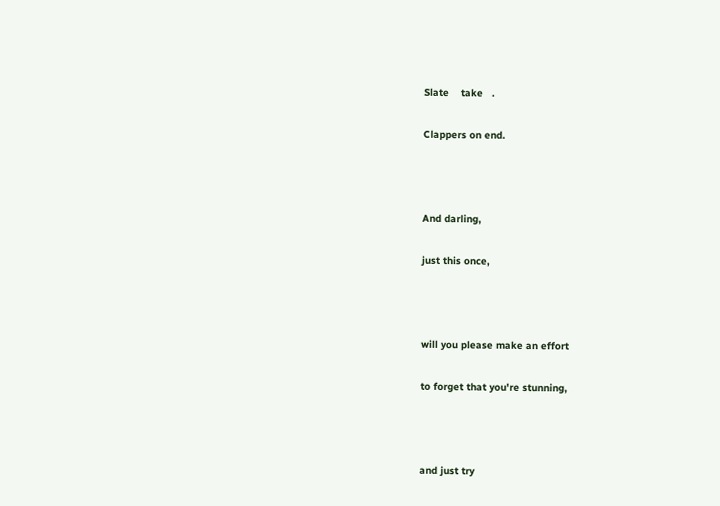Slate    take   .

Clappers on end.



And darling,

just this once,



will you please make an effort

to forget that you're stunning,



and just try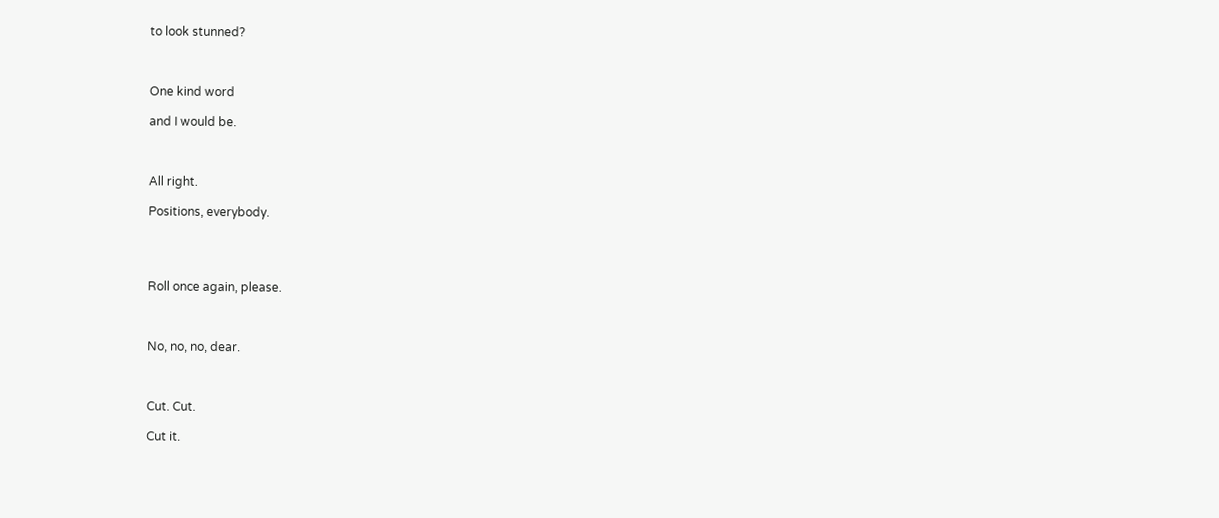to look stunned?



One kind word

and I would be.



All right.

Positions, everybody.




Roll once again, please.



No, no, no, dear.



Cut. Cut.

Cut it.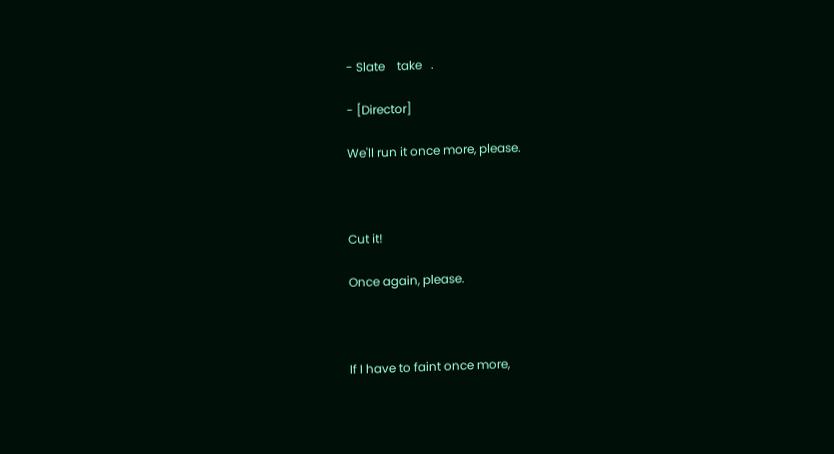- Slate    take   .

- [Director]

We'll run it once more, please.



Cut it!

Once again, please.



If I have to faint once more,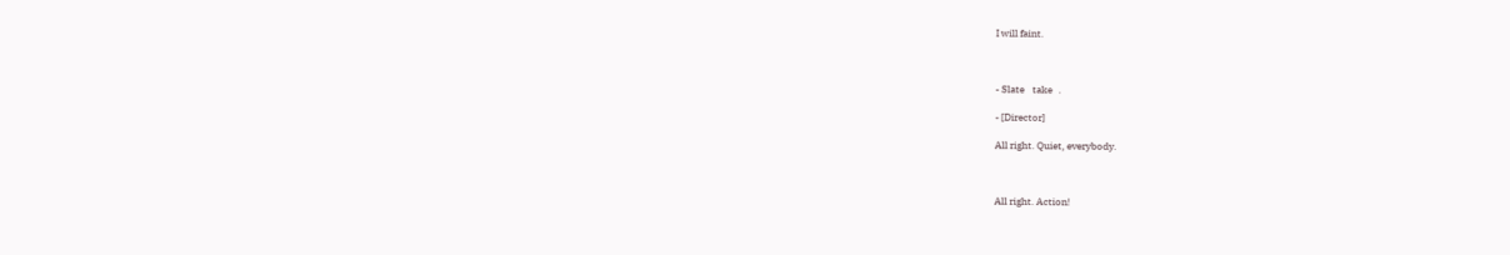I will faint.



- Slate    take   .

- [Director]

All right. Quiet, everybody.



All right. Action!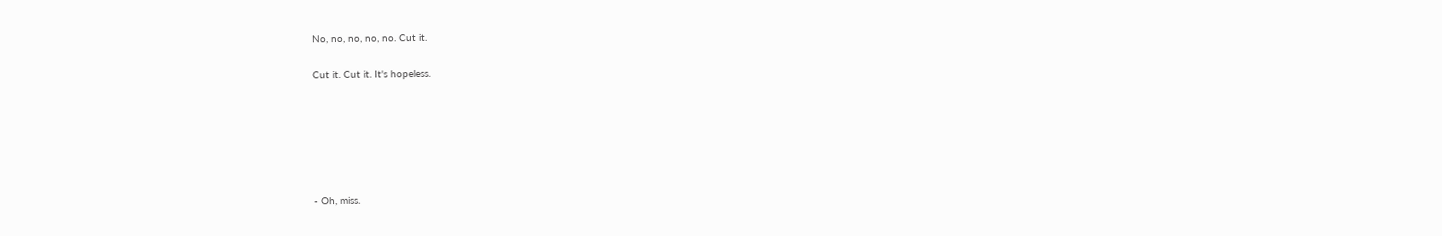No, no, no, no, no. Cut it.

Cut it. Cut it. It's hopeless.






- Oh, miss.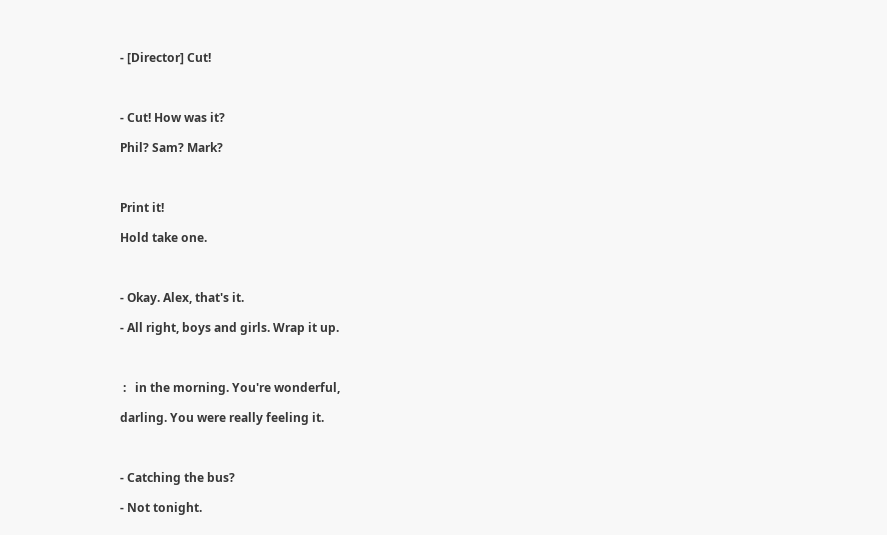- [Director] Cut!



- Cut! How was it?

Phil? Sam? Mark?



Print it!

Hold take one.



- Okay. Alex, that's it.

- All right, boys and girls. Wrap it up.



 :   in the morning. You're wonderful,

darling. You were really feeling it.



- Catching the bus?

- Not tonight.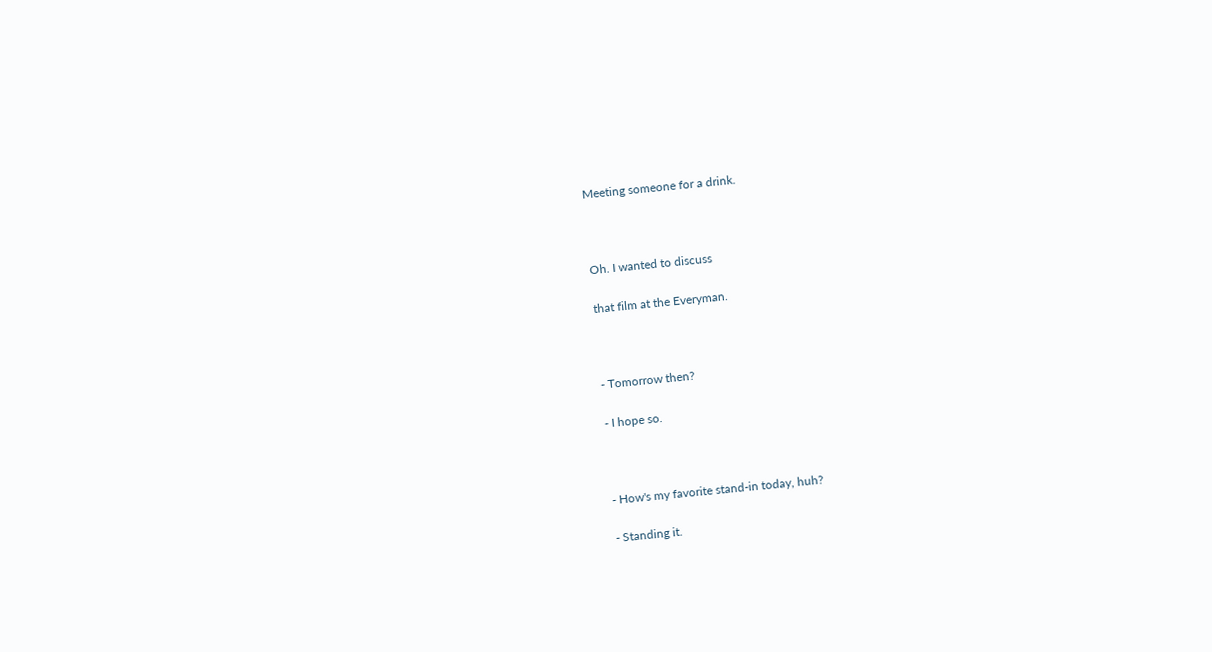Meeting someone for a drink.



Oh. I wanted to discuss

that film at the Everyman.



- Tomorrow then?

- I hope so.



- How's my favorite stand-in today, huh?

- Standing it.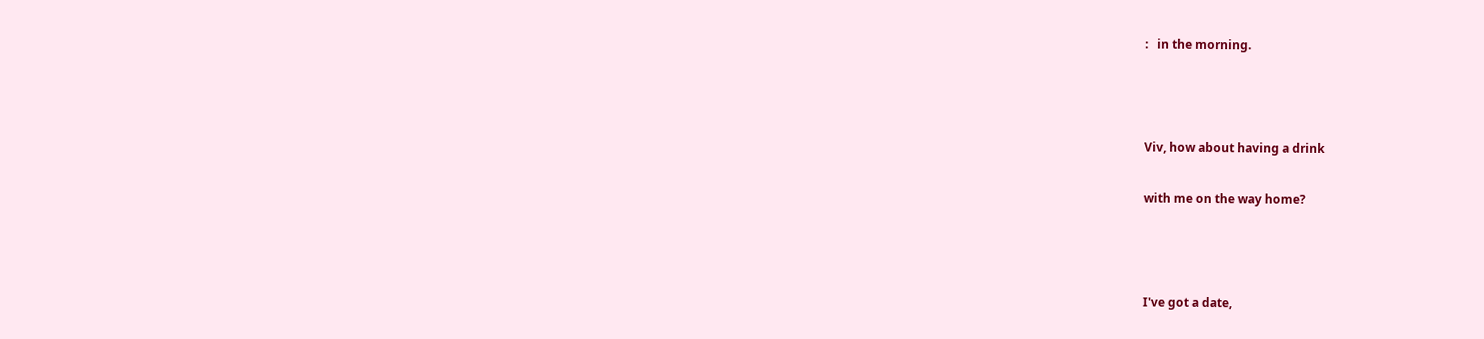:   in the morning.



Viv, how about having a drink

with me on the way home?



I've got a date,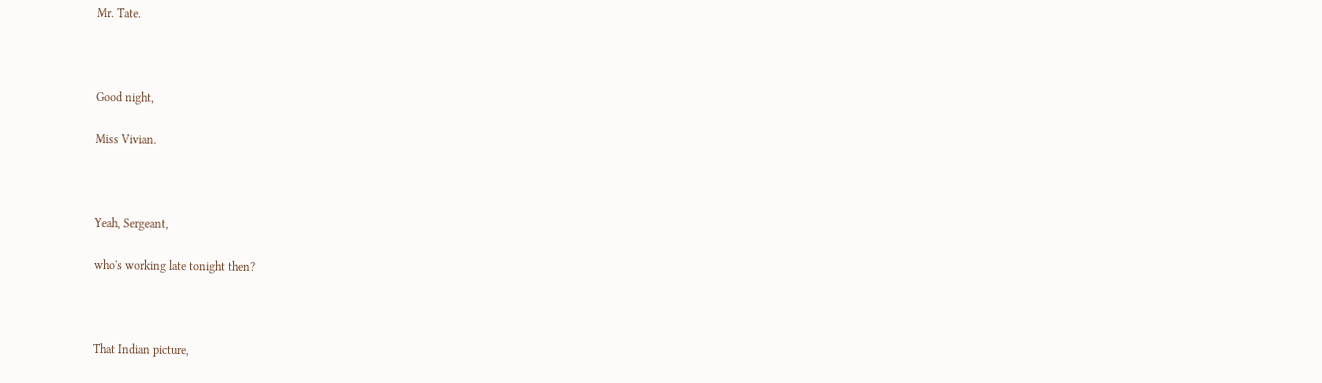Mr. Tate.



Good night,

Miss Vivian.



Yeah, Sergeant,

who's working late tonight then?



That Indian picture,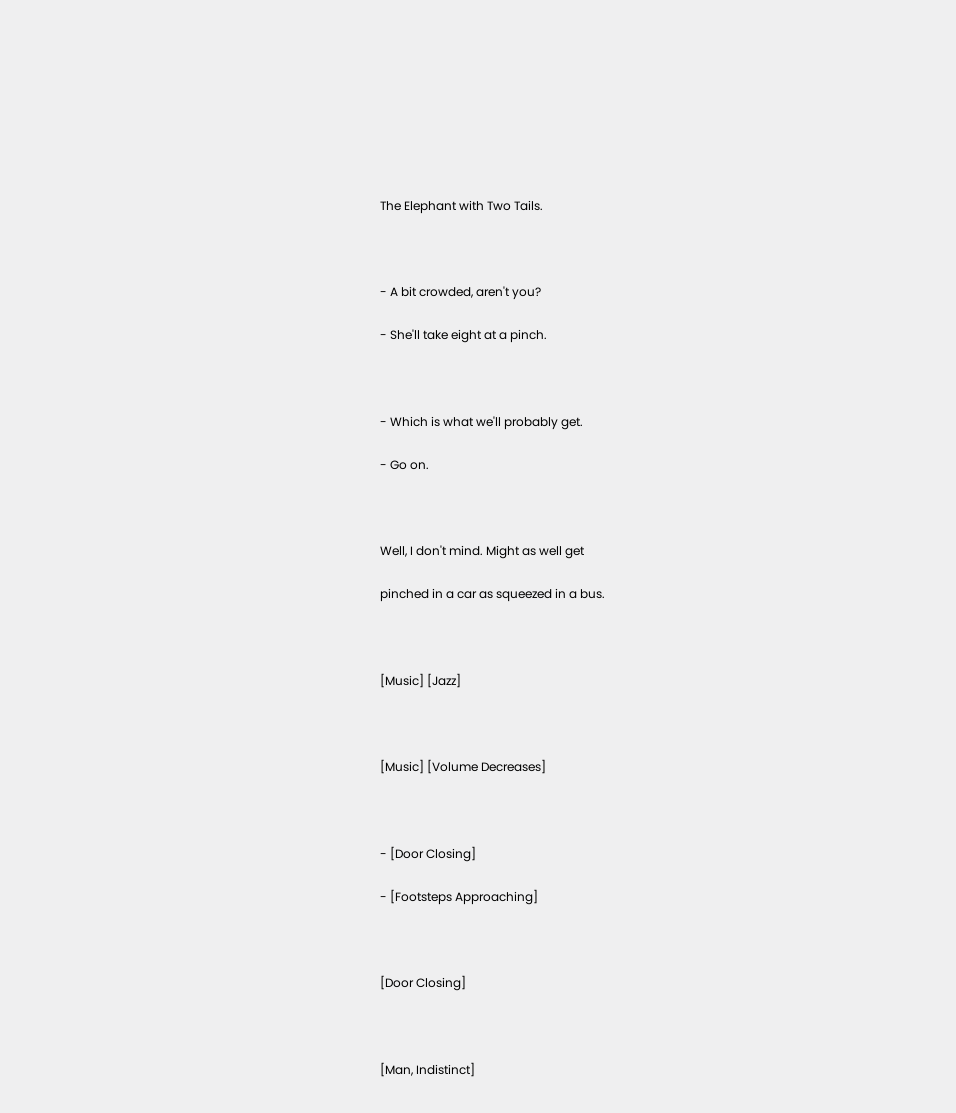The Elephant with Two Tails.



- A bit crowded, aren't you?

- She'll take eight at a pinch.



- Which is what we'll probably get.

- Go on.



Well, I don't mind. Might as well get

pinched in a car as squeezed in a bus.



[Music] [Jazz]



[Music] [Volume Decreases]



- [Door Closing]

- [Footsteps Approaching]



[Door Closing]



[Man, Indistinct]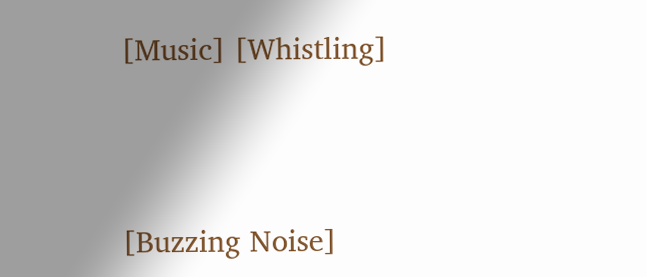[Music] [Whistling]



[Buzzing Noise]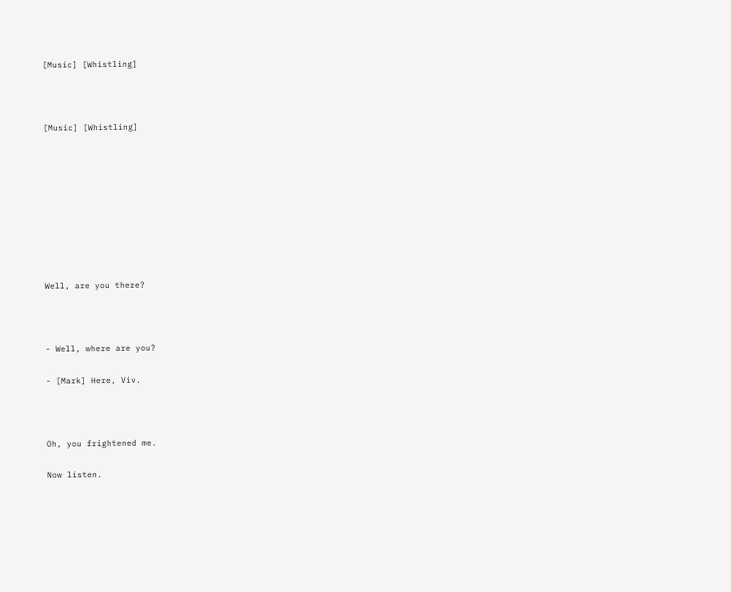[Music] [Whistling]



[Music] [Whistling]









Well, are you there?



- Well, where are you?

- [Mark] Here, Viv.



Oh, you frightened me.

Now listen.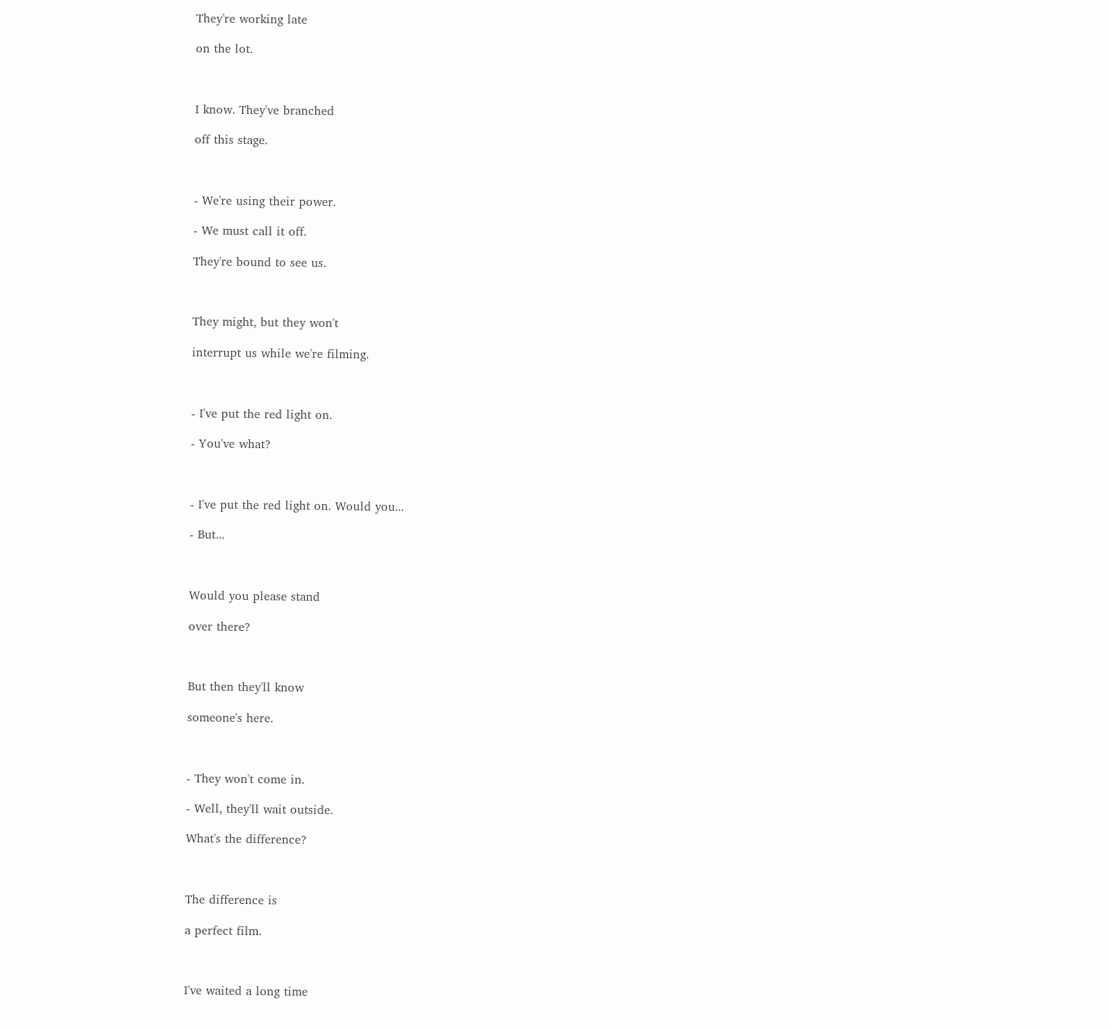They're working late

on the lot.



I know. They've branched

off this stage.



- We're using their power.

- We must call it off.

They're bound to see us.



They might, but they won't

interrupt us while we're filming.



- I've put the red light on.

- You've what?



- I've put the red light on. Would you...

- But...



Would you please stand

over there?



But then they'll know

someone's here.



- They won't come in.

- Well, they'll wait outside.

What's the difference?



The difference is

a perfect film.



I've waited a long time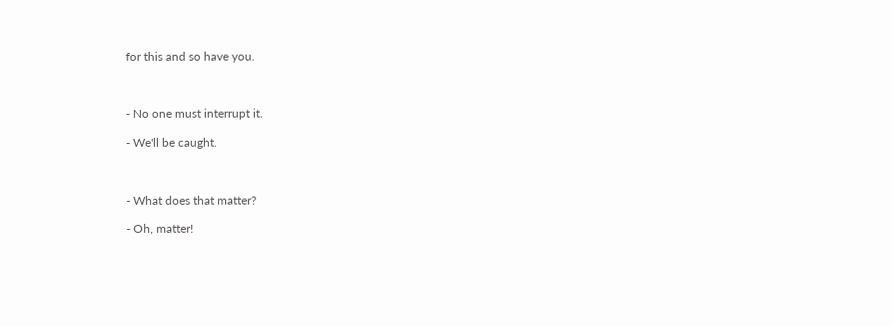for this and so have you.



- No one must interrupt it.

- We'll be caught.



- What does that matter?

- Oh, matter!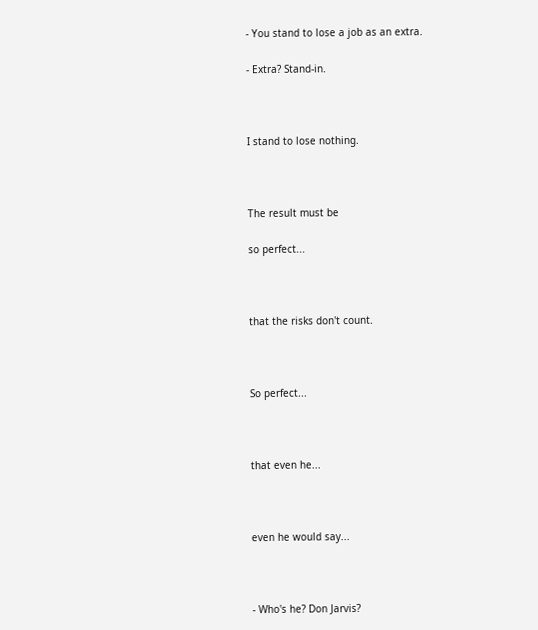- You stand to lose a job as an extra.

- Extra? Stand-in.



I stand to lose nothing.



The result must be

so perfect...



that the risks don't count.



So perfect...



that even he...



even he would say...



- Who's he? Don Jarvis?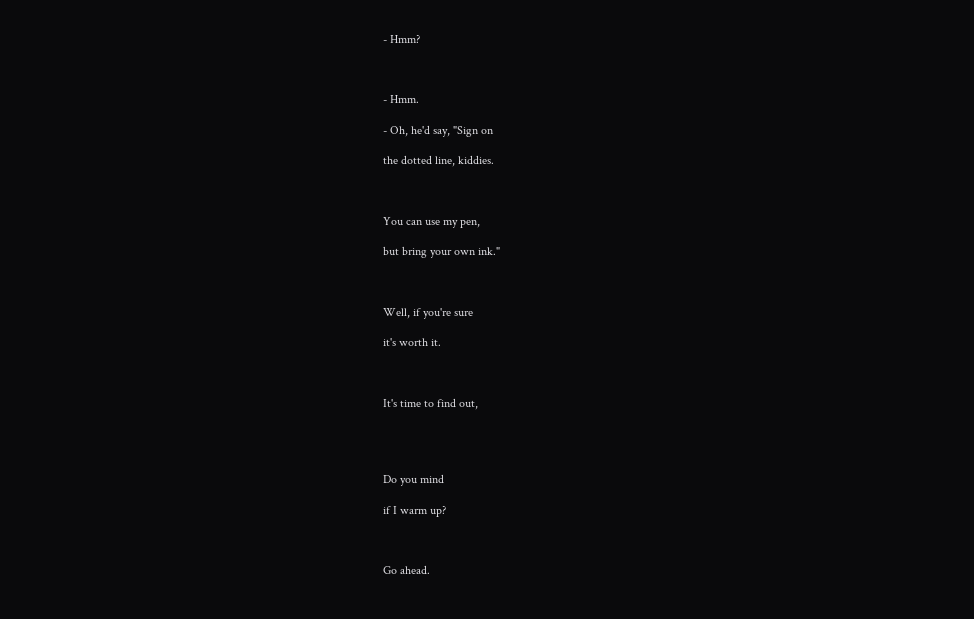- Hmm?



- Hmm.

- Oh, he'd say, "Sign on

the dotted line, kiddies.



You can use my pen,

but bring your own ink."



Well, if you're sure

it's worth it.



It's time to find out,




Do you mind

if I warm up?



Go ahead.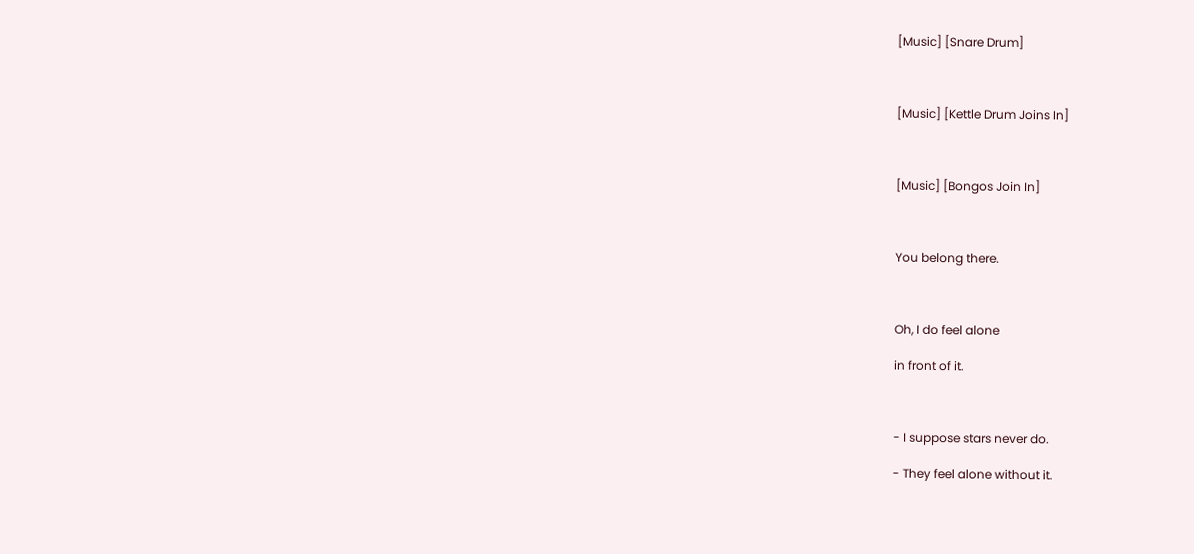[Music] [Snare Drum]



[Music] [Kettle Drum Joins In]



[Music] [Bongos Join In]



You belong there.



Oh, I do feel alone

in front of it.



- I suppose stars never do.

- They feel alone without it.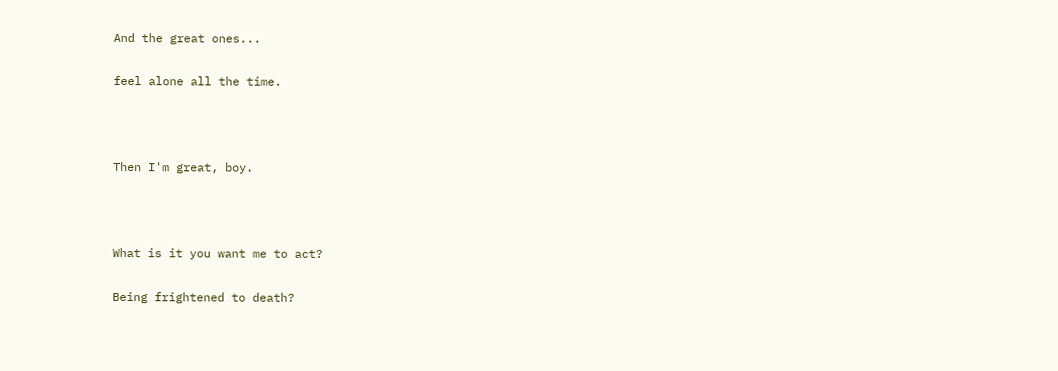And the great ones...

feel alone all the time.



Then I'm great, boy.



What is it you want me to act?

Being frightened to death?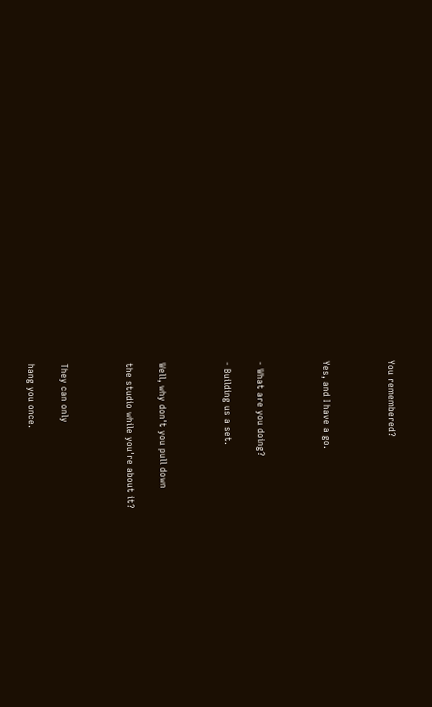You remembered?



Yes, and I have a go.



- What are you doing?

- Building us a set.



Well, why don't you pull down

the studio while you're about it?



They can only

hang you once.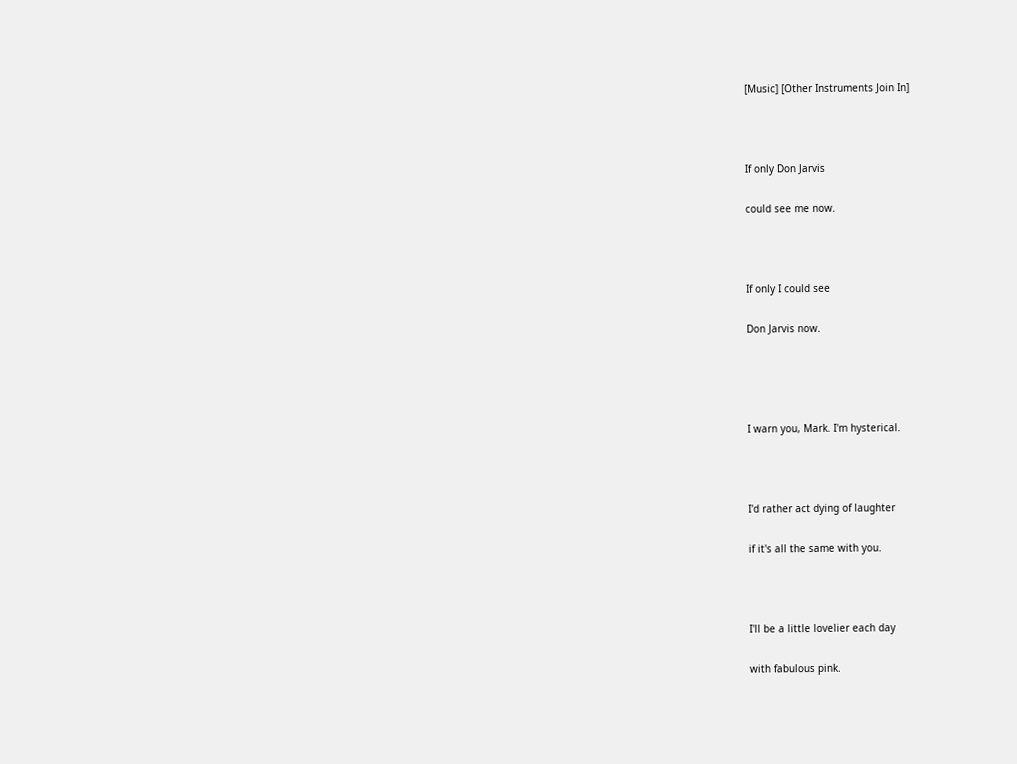[Music] [Other Instruments Join In]



If only Don Jarvis

could see me now.



If only I could see

Don Jarvis now.




I warn you, Mark. I'm hysterical.



I'd rather act dying of laughter

if it's all the same with you.



I'll be a little lovelier each day

with fabulous pink.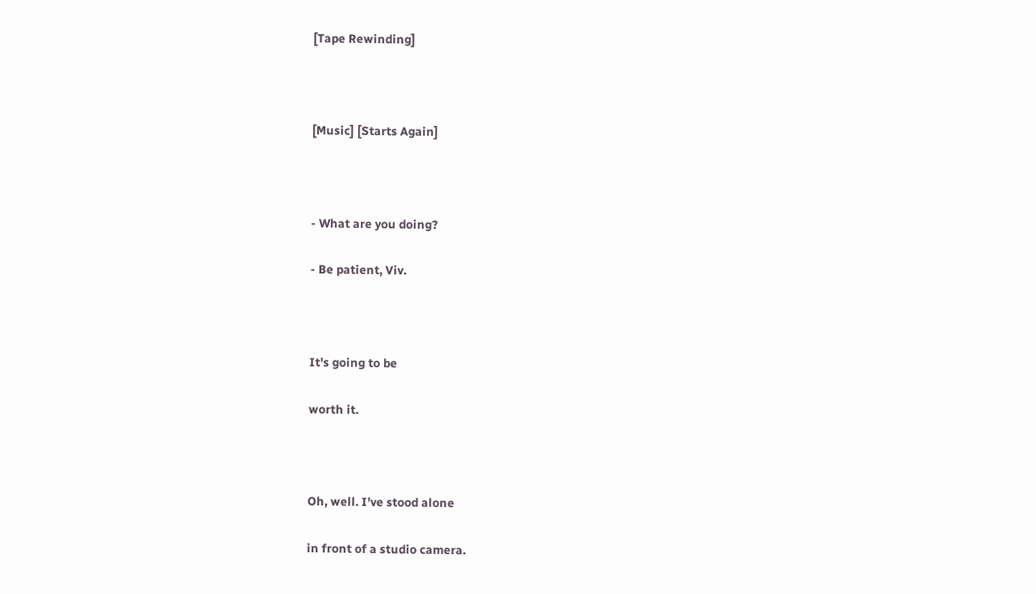[Tape Rewinding]



[Music] [Starts Again]



- What are you doing?

- Be patient, Viv.



It's going to be

worth it.



Oh, well. I've stood alone

in front of a studio camera.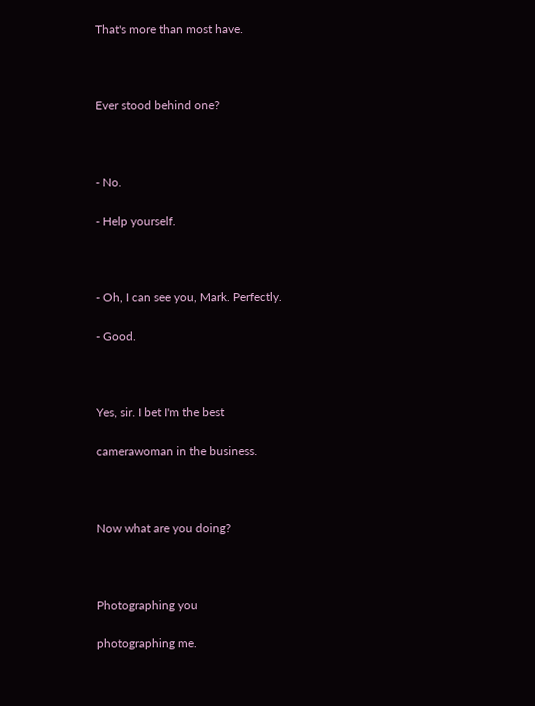That's more than most have.



Ever stood behind one?



- No.

- Help yourself.



- Oh, I can see you, Mark. Perfectly.

- Good.



Yes, sir. I bet I'm the best

camerawoman in the business.



Now what are you doing?



Photographing you

photographing me.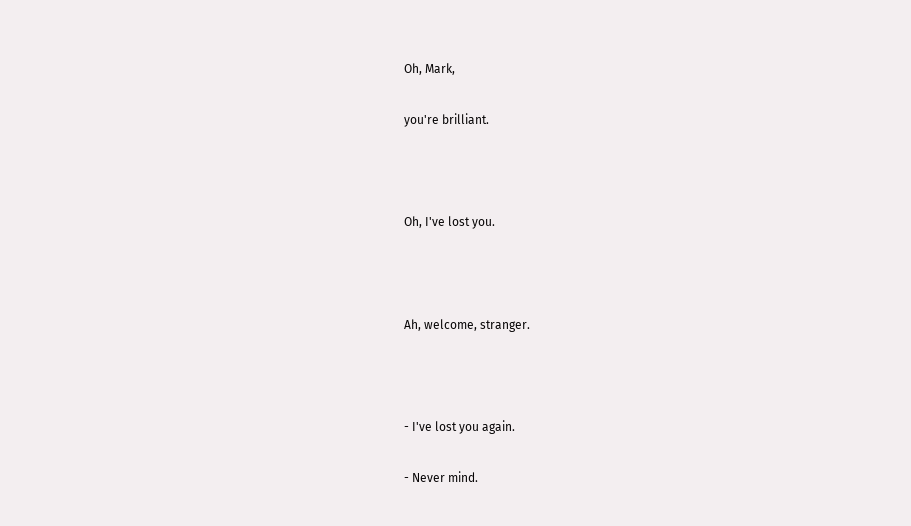Oh, Mark,

you're brilliant.



Oh, I've lost you.



Ah, welcome, stranger.



- I've lost you again.

- Never mind.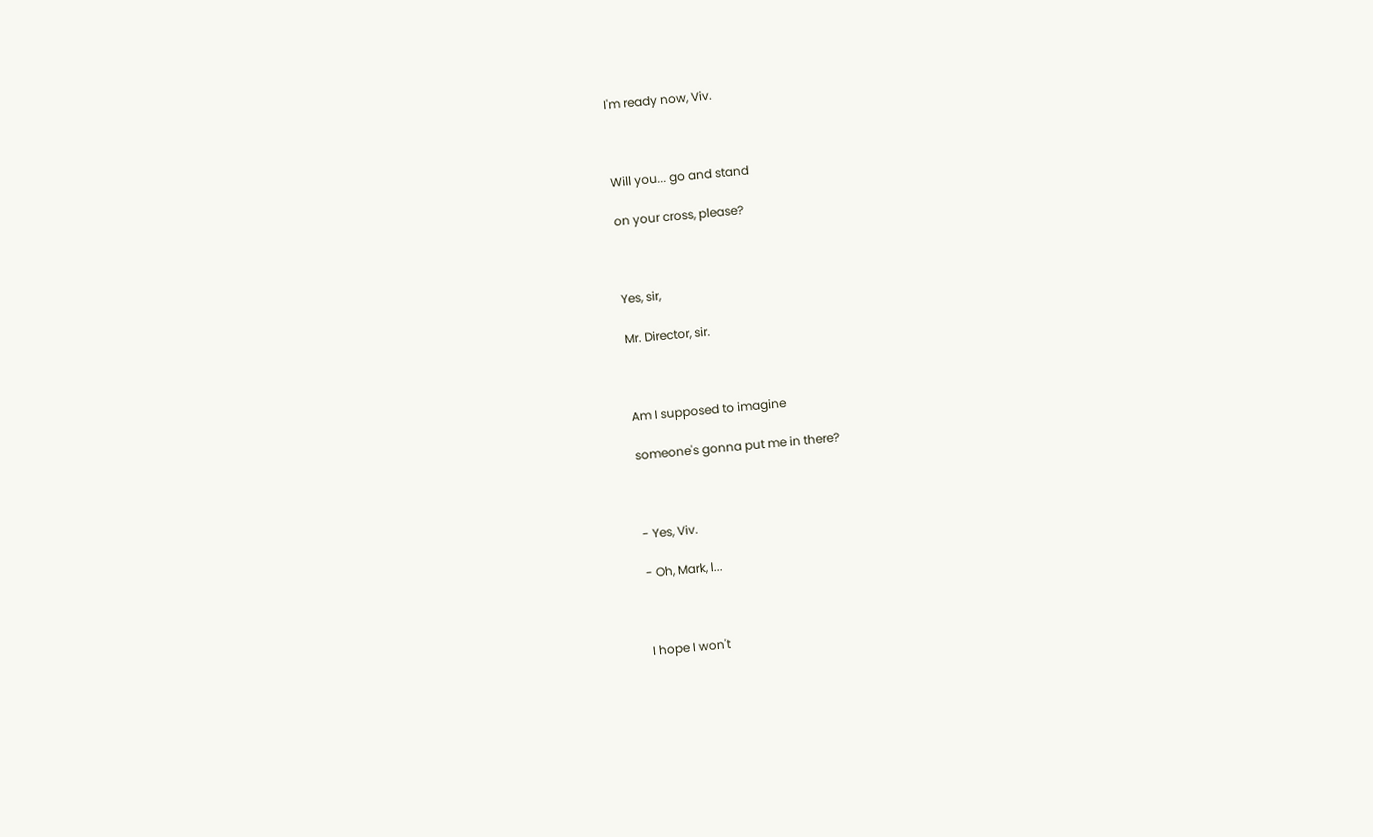I'm ready now, Viv.



Will you... go and stand

on your cross, please?



Yes, sir,

Mr. Director, sir.



Am I supposed to imagine

someone's gonna put me in there?



- Yes, Viv.

- Oh, Mark, l...



I hope I won't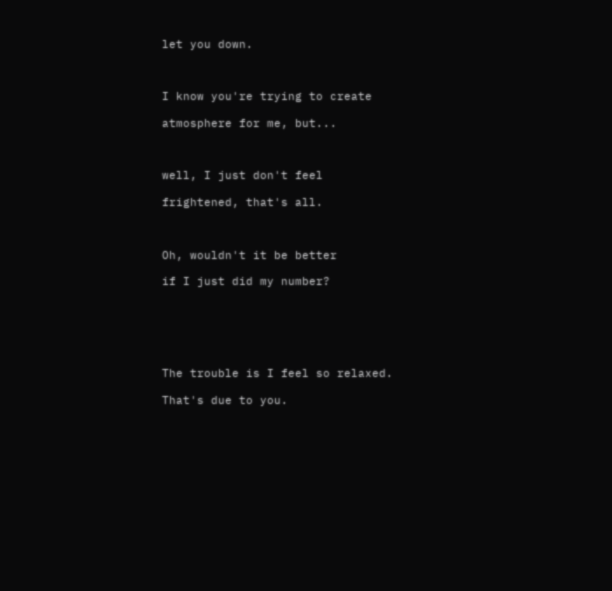let you down.



I know you're trying to create

atmosphere for me, but...



well, I just don't feel

frightened, that's all.



Oh, wouldn't it be better

if I just did my number?






The trouble is I feel so relaxed.

That's due to you.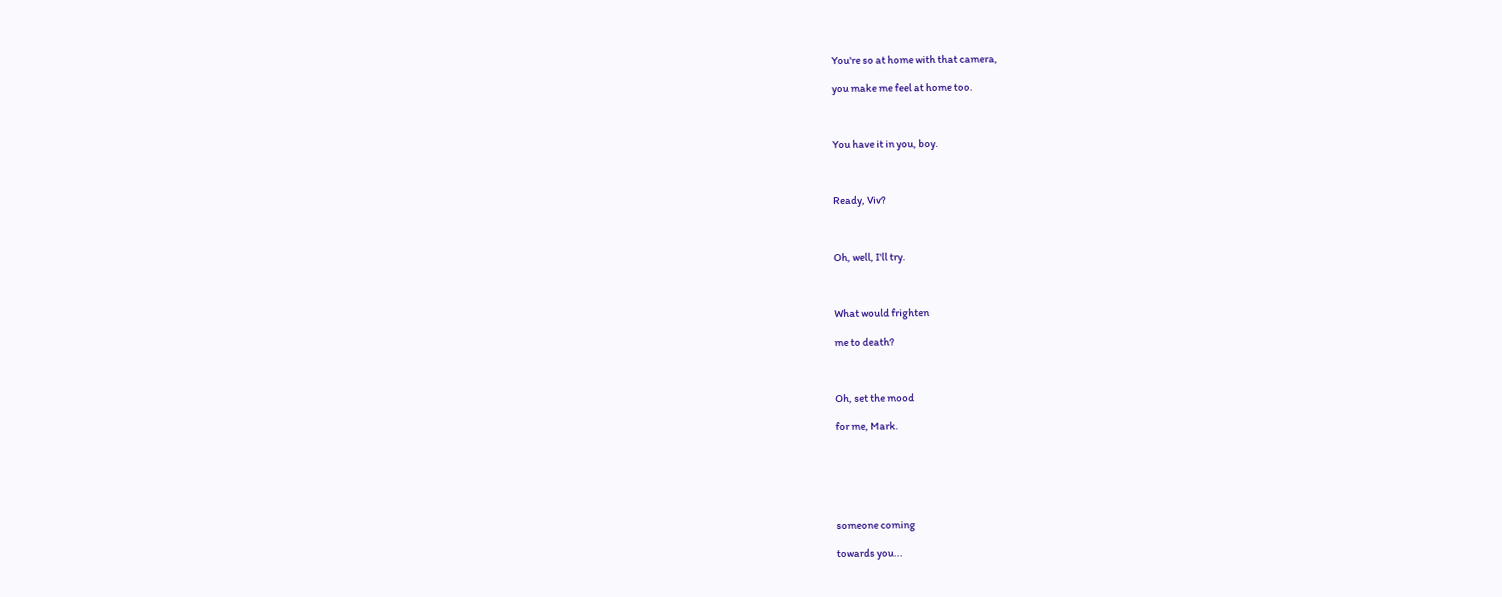You're so at home with that camera,

you make me feel at home too.



You have it in you, boy.



Ready, Viv?



Oh, well, I'll try.



What would frighten

me to death?



Oh, set the mood

for me, Mark.






someone coming

towards you...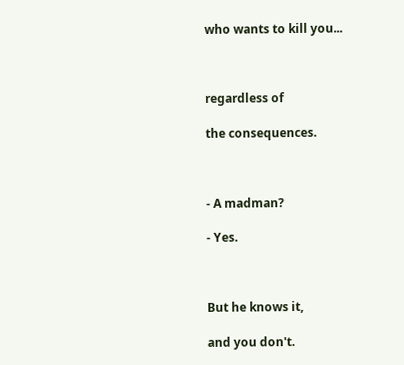who wants to kill you...



regardless of

the consequences.



- A madman?

- Yes.



But he knows it,

and you don't.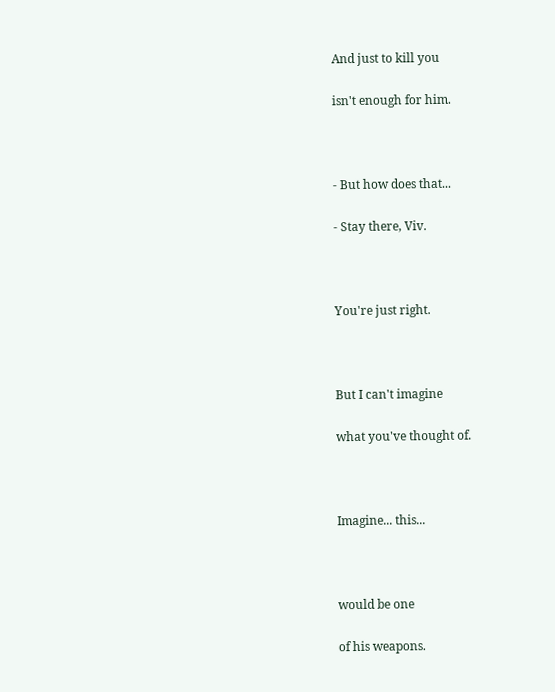And just to kill you

isn't enough for him.



- But how does that...

- Stay there, Viv.



You're just right.



But I can't imagine

what you've thought of.



Imagine... this...



would be one

of his weapons.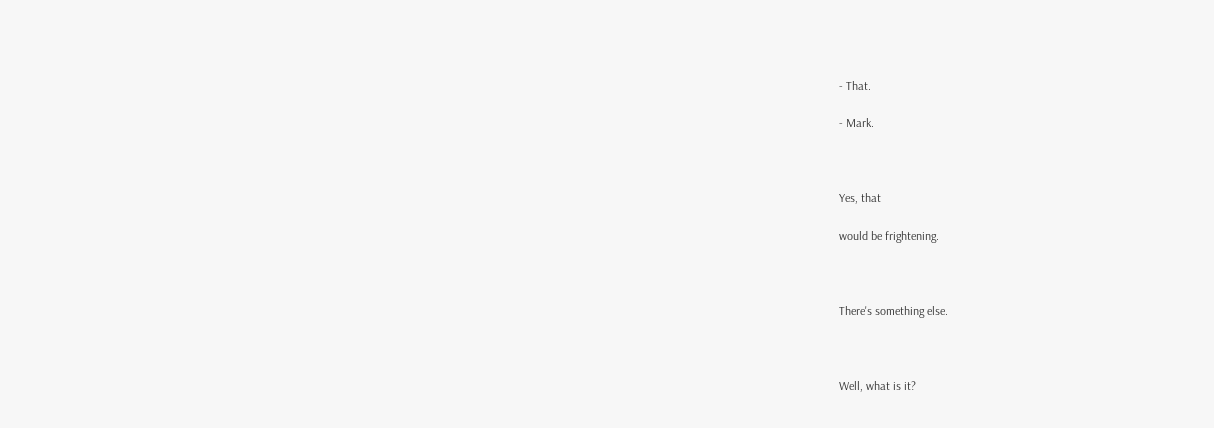- That.

- Mark.



Yes, that

would be frightening.



There's something else.



Well, what is it?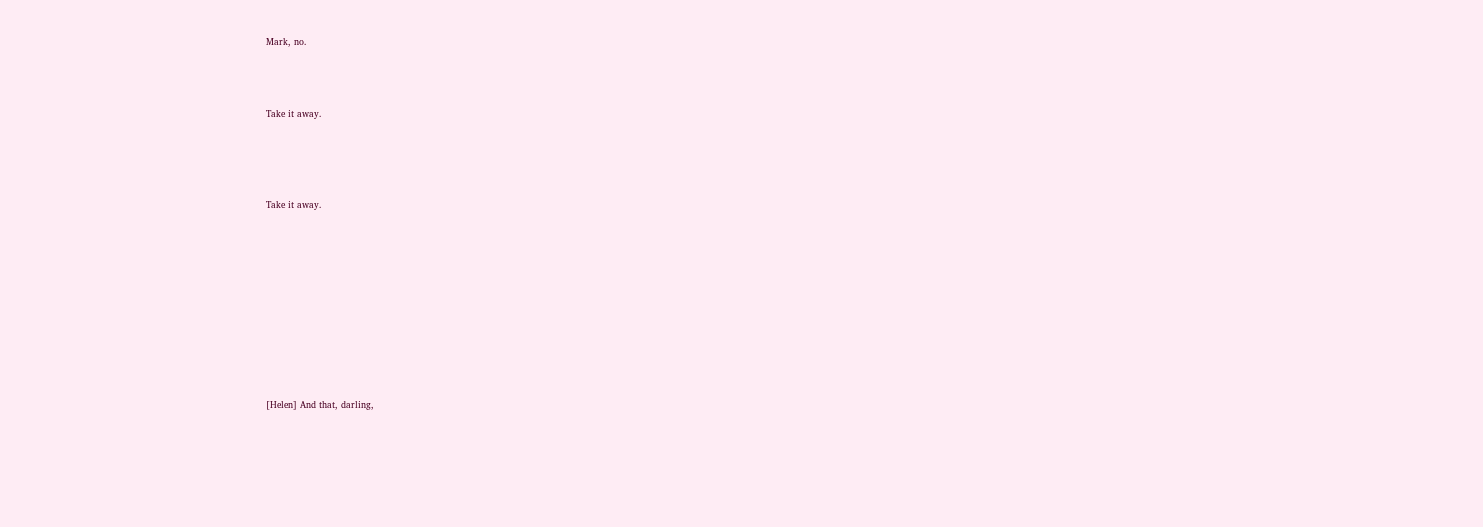Mark, no.



Take it away.




Take it away.










[Helen] And that, darling,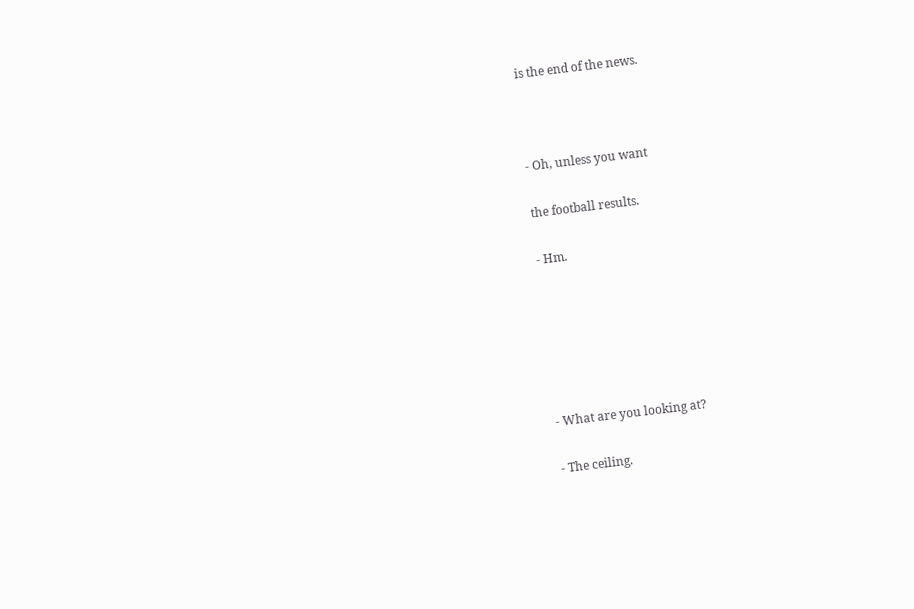is the end of the news.



- Oh, unless you want

the football results.

- Hm.






- What are you looking at?

- The ceiling.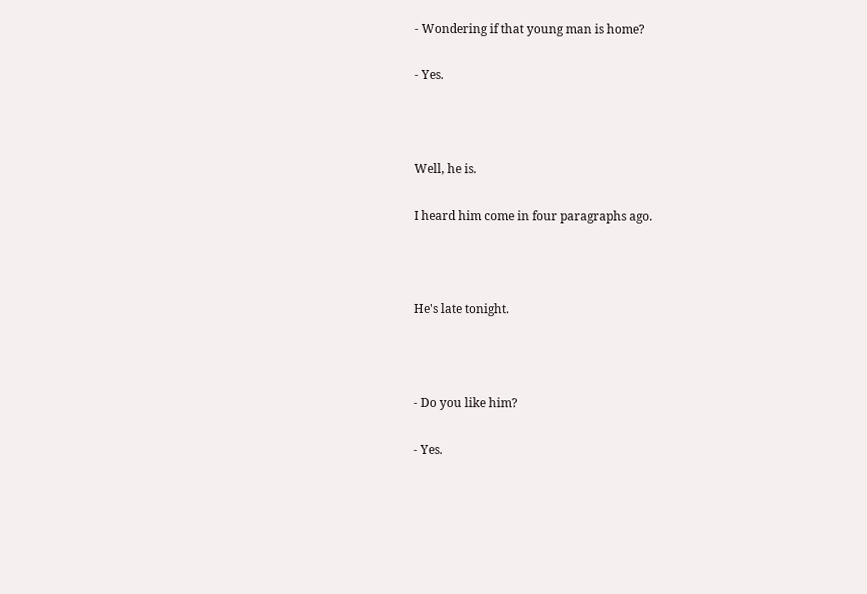- Wondering if that young man is home?

- Yes.



Well, he is.

I heard him come in four paragraphs ago.



He's late tonight.



- Do you like him?

- Yes.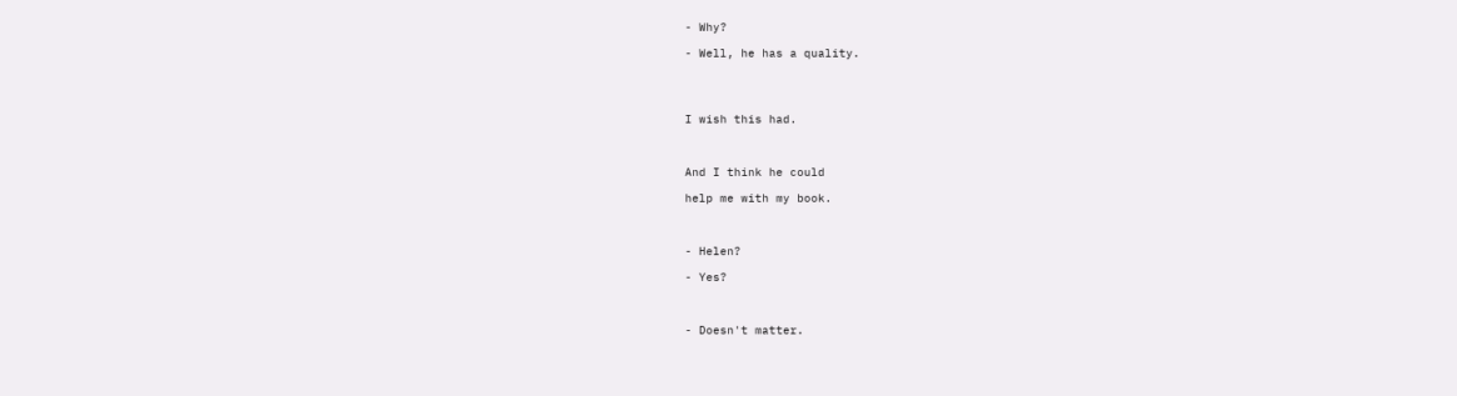- Why?

- Well, he has a quality.




I wish this had.



And I think he could

help me with my book.



- Helen?

- Yes?



- Doesn't matter.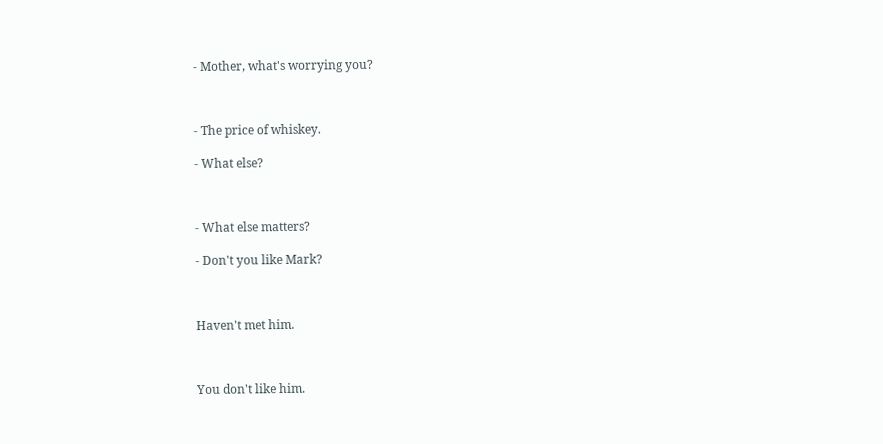- Mother, what's worrying you?



- The price of whiskey.

- What else?



- What else matters?

- Don't you like Mark?



Haven't met him.



You don't like him.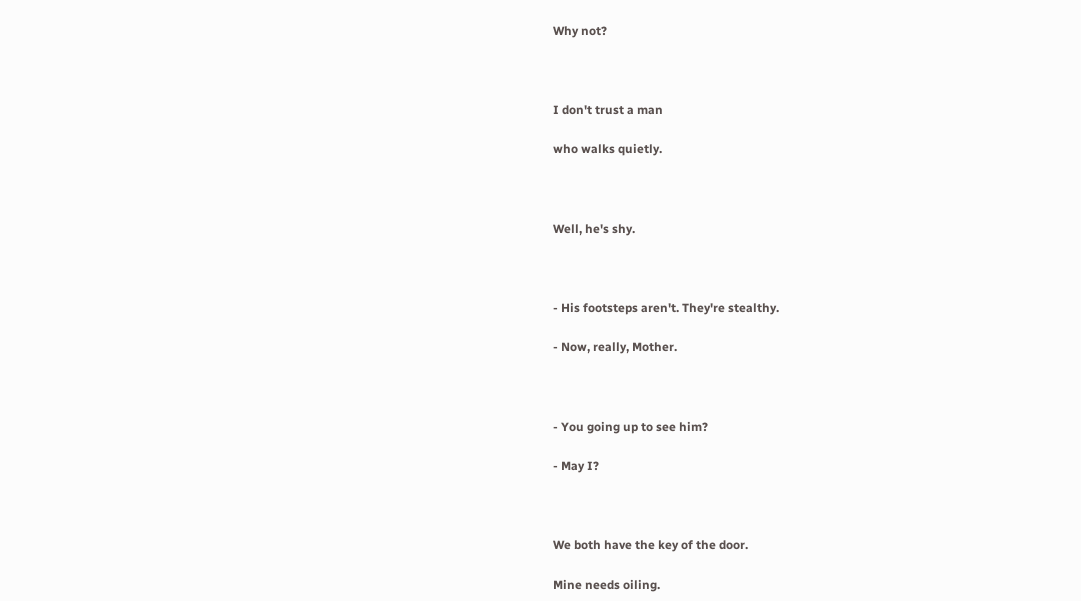Why not?



I don't trust a man

who walks quietly.



Well, he's shy.



- His footsteps aren't. They're stealthy.

- Now, really, Mother.



- You going up to see him?

- May I?



We both have the key of the door.

Mine needs oiling.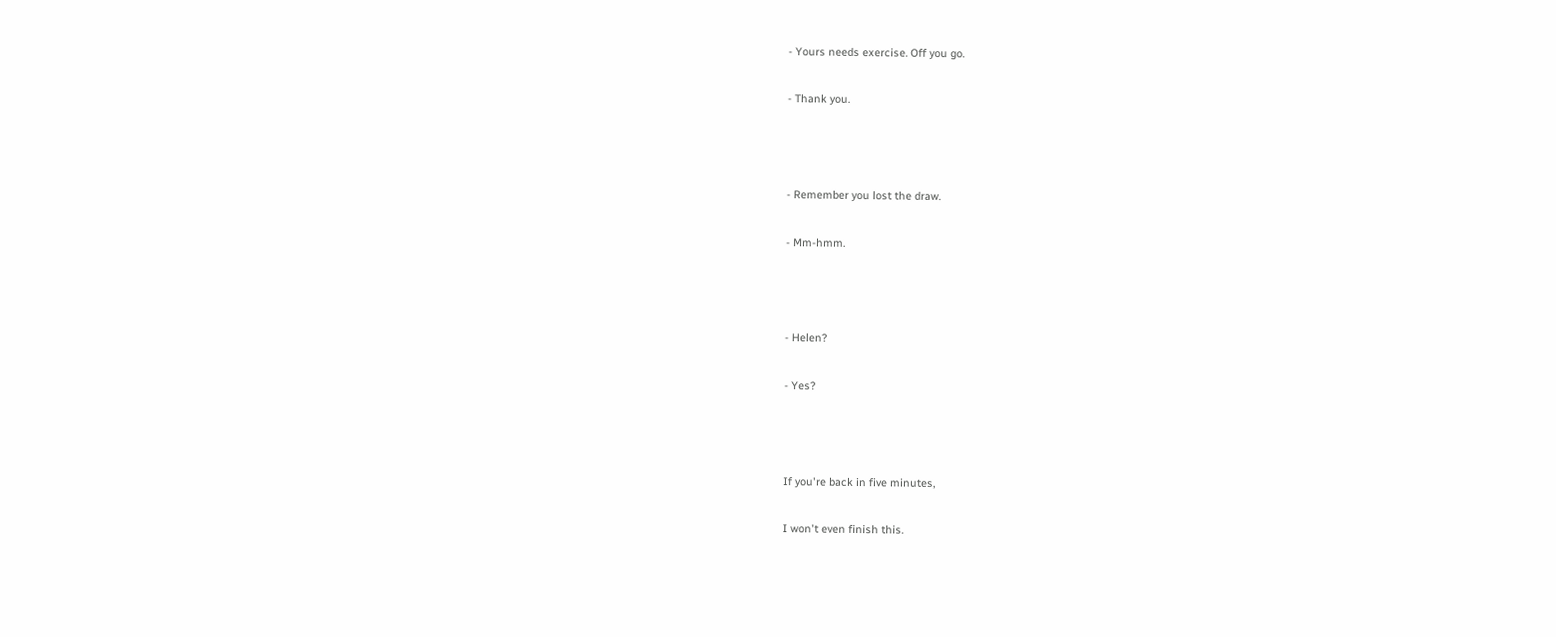- Yours needs exercise. Off you go.

- Thank you.



- Remember you lost the draw.

- Mm-hmm.



- Helen?

- Yes?



If you're back in five minutes,

I won't even finish this.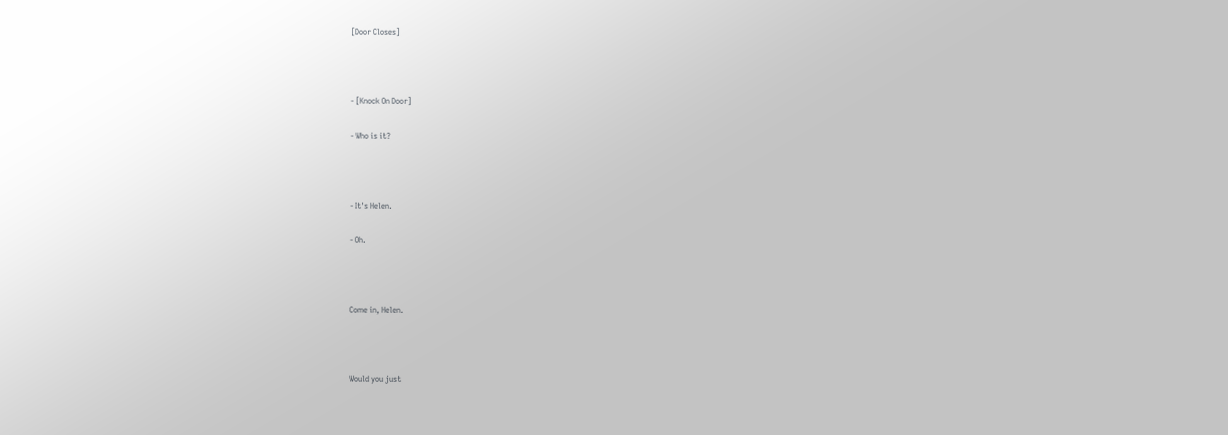[Door Closes]



- [Knock On Door]

- Who is it?



- It's Helen.

- Oh.



Come in, Helen.



Would you just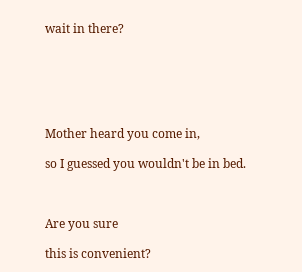wait in there?






Mother heard you come in,

so I guessed you wouldn't be in bed.



Are you sure

this is convenient?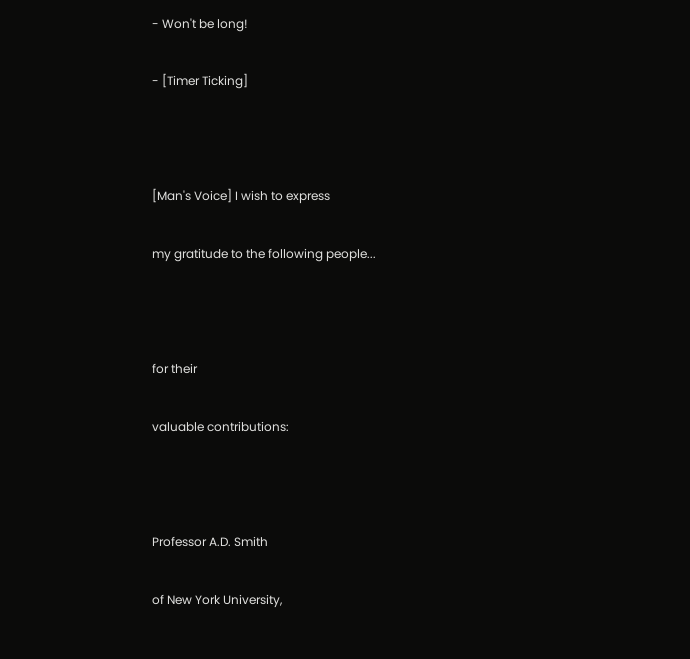- Won't be long!

- [Timer Ticking]



[Man's Voice] I wish to express

my gratitude to the following people...



for their

valuable contributions:



Professor A.D. Smith

of New York University,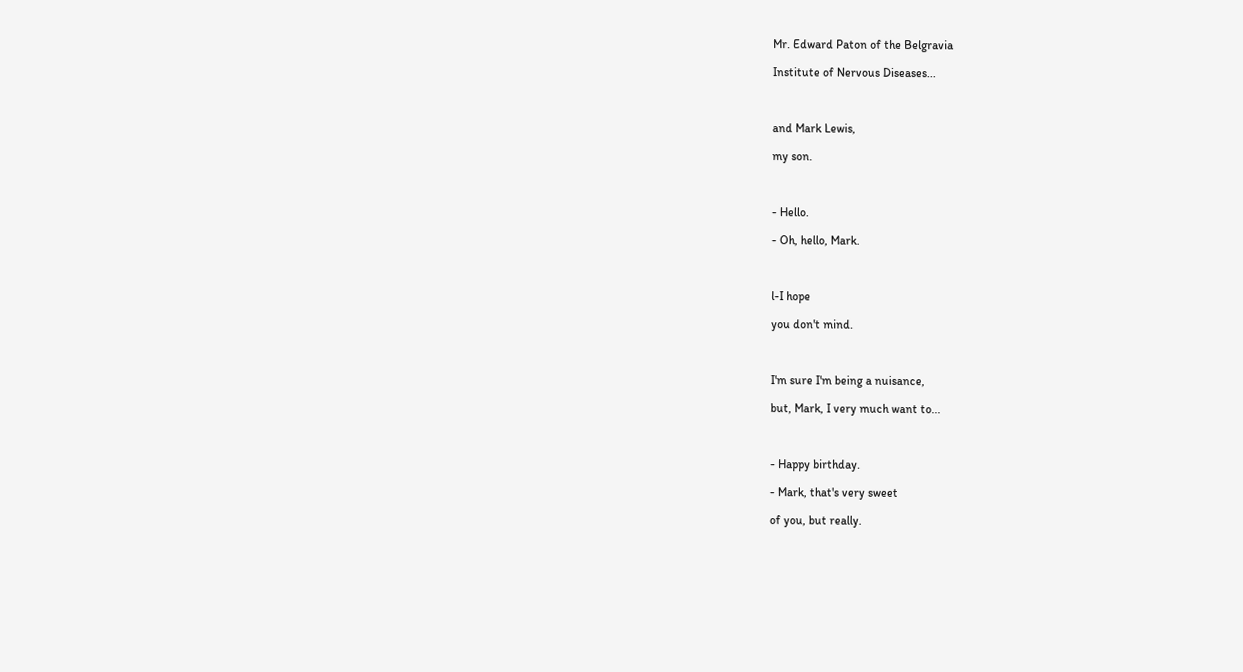Mr. Edward Paton of the Belgravia

Institute of Nervous Diseases...



and Mark Lewis,

my son.



- Hello.

- Oh, hello, Mark.



l-I hope

you don't mind.



I'm sure I'm being a nuisance,

but, Mark, I very much want to...



- Happy birthday.

- Mark, that's very sweet

of you, but really.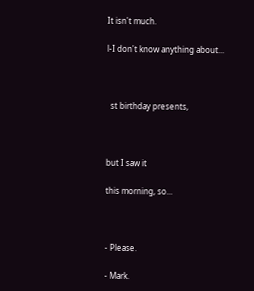It isn't much.

l-I don't know anything about...



  st birthday presents,



but I saw it

this morning, so...



- Please.

- Mark.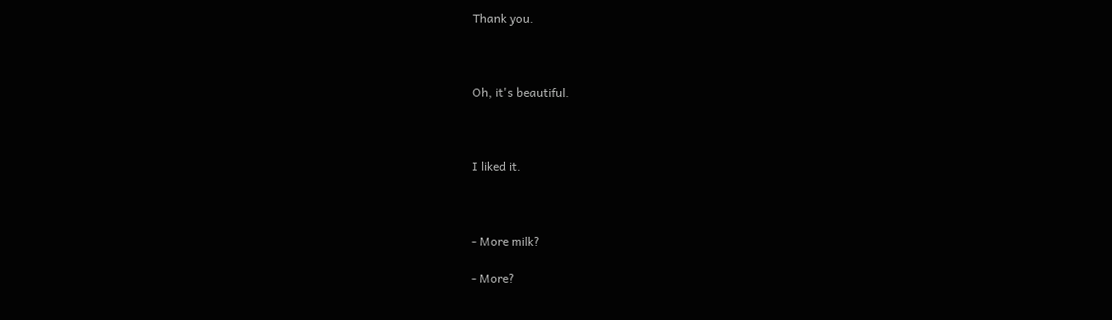Thank you.



Oh, it's beautiful.



I liked it.



- More milk?

- More?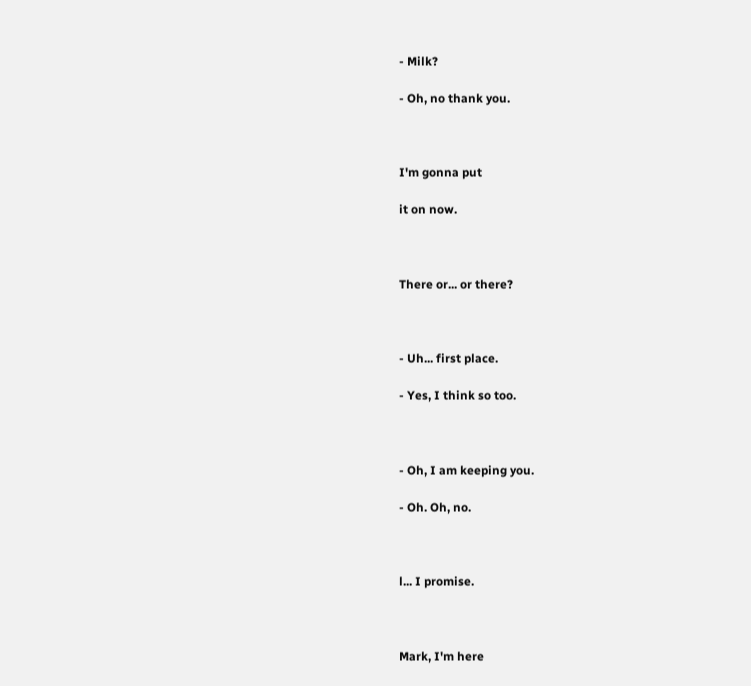- Milk?

- Oh, no thank you.



I'm gonna put

it on now.



There or... or there?



- Uh... first place.

- Yes, I think so too.



- Oh, I am keeping you.

- Oh. Oh, no.



l... I promise.



Mark, I'm here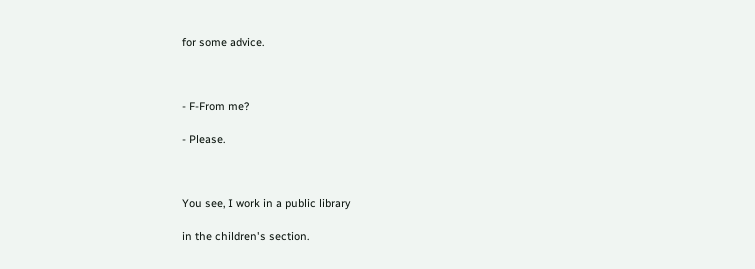for some advice.



- F-From me?

- Please.



You see, I work in a public library

in the children's section.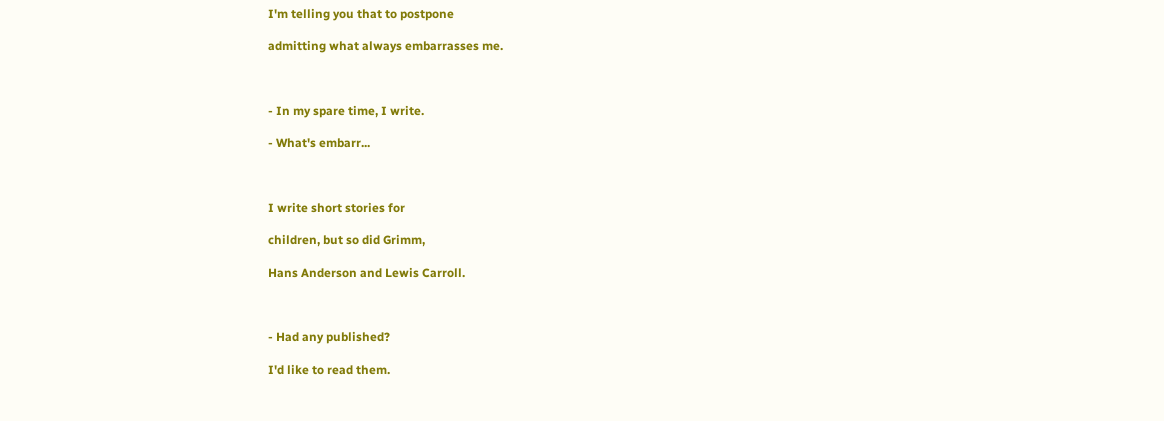I'm telling you that to postpone

admitting what always embarrasses me.



- In my spare time, I write.

- What's embarr...



I write short stories for

children, but so did Grimm,

Hans Anderson and Lewis Carroll.



- Had any published?

I'd like to read them.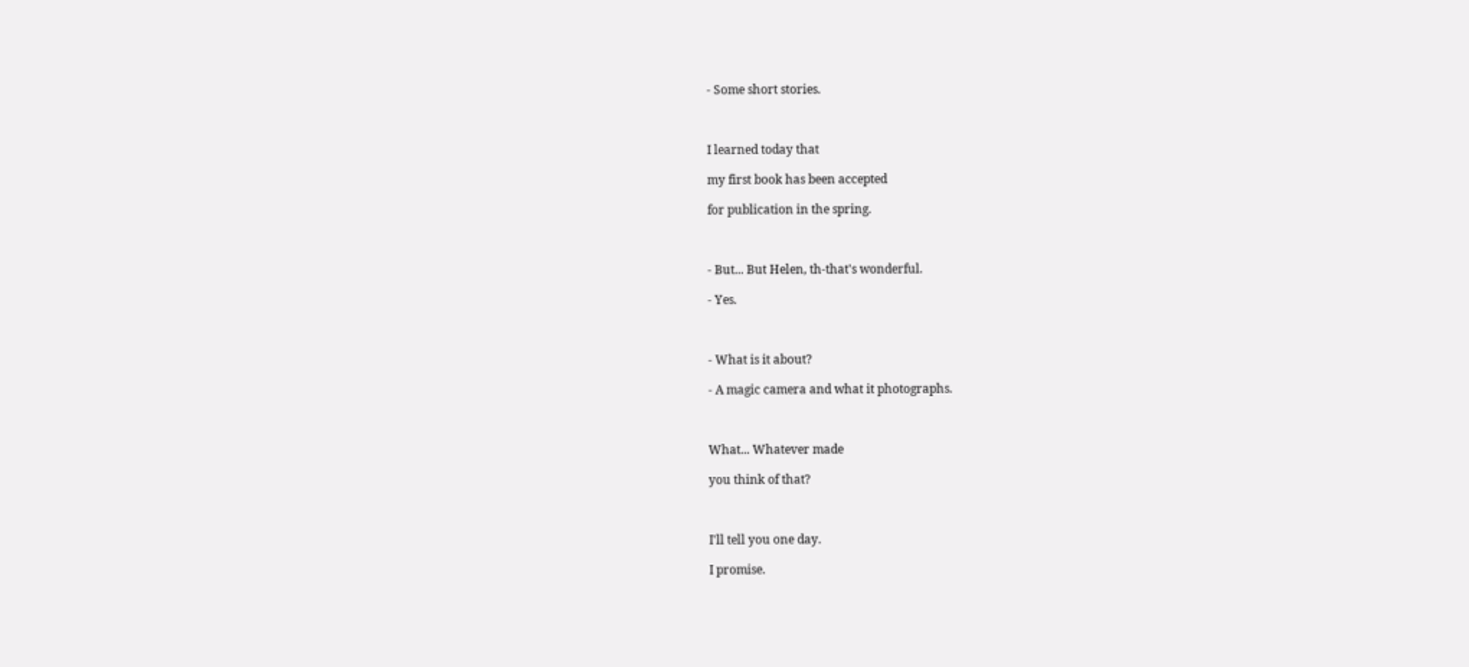- Some short stories.



I learned today that

my first book has been accepted

for publication in the spring.



- But... But Helen, th-that's wonderful.

- Yes.



- What is it about?

- A magic camera and what it photographs.



What... Whatever made

you think of that?



I'll tell you one day.

I promise.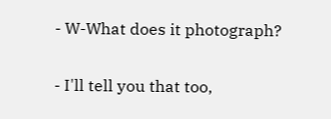- W-What does it photograph?

- I'll tell you that too,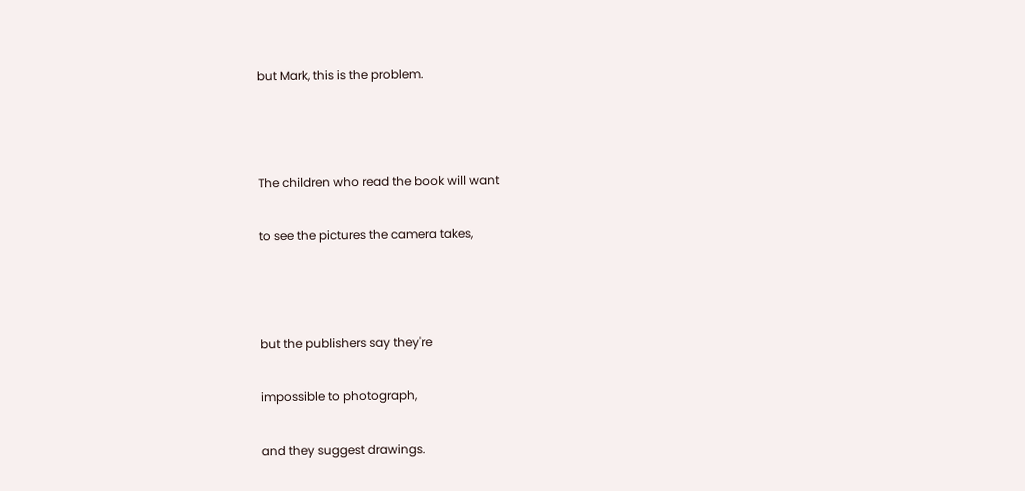but Mark, this is the problem.



The children who read the book will want

to see the pictures the camera takes,



but the publishers say they're

impossible to photograph,

and they suggest drawings.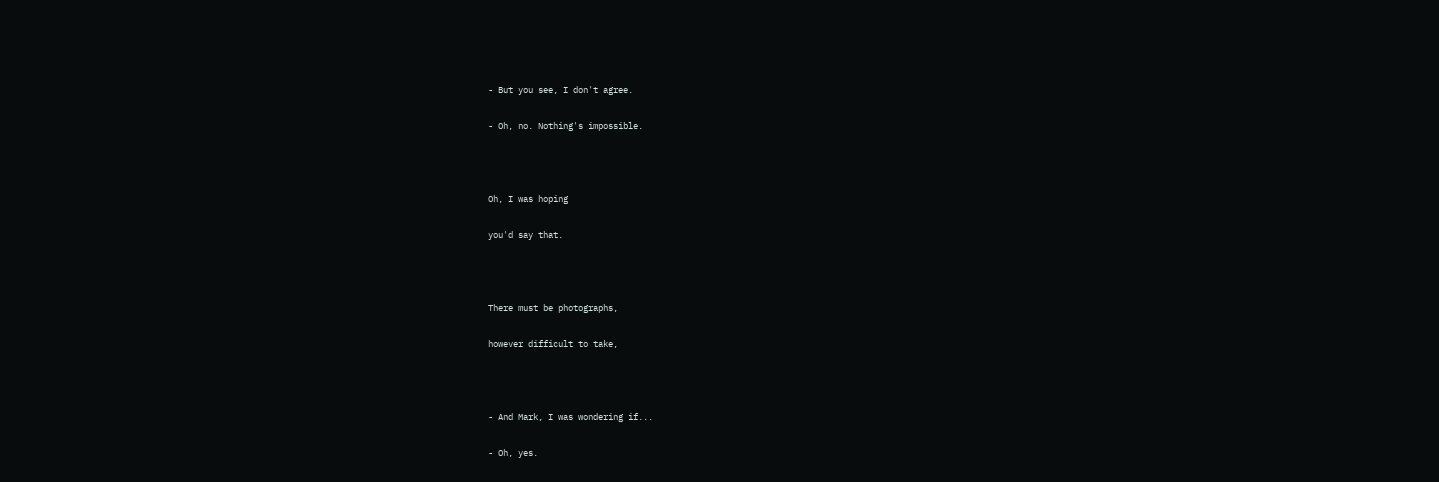- But you see, I don't agree.

- Oh, no. Nothing's impossible.



Oh, I was hoping

you'd say that.



There must be photographs,

however difficult to take,



- And Mark, I was wondering if...

- Oh, yes.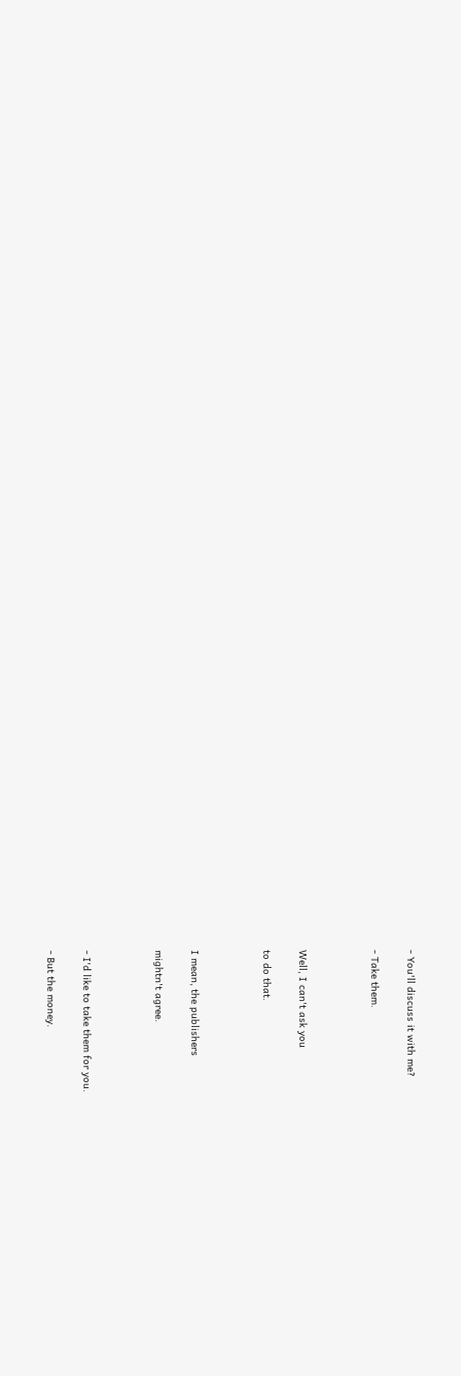- You'll discuss it with me?

- Take them.



Well, I can't ask you

to do that.



I mean, the publishers

mightn't agree.



- I'd like to take them for you.

- But the money.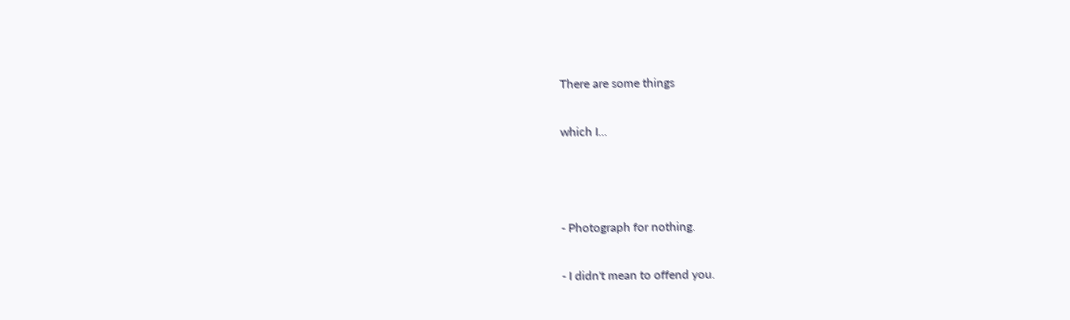There are some things

which I...



- Photograph for nothing.

- I didn't mean to offend you.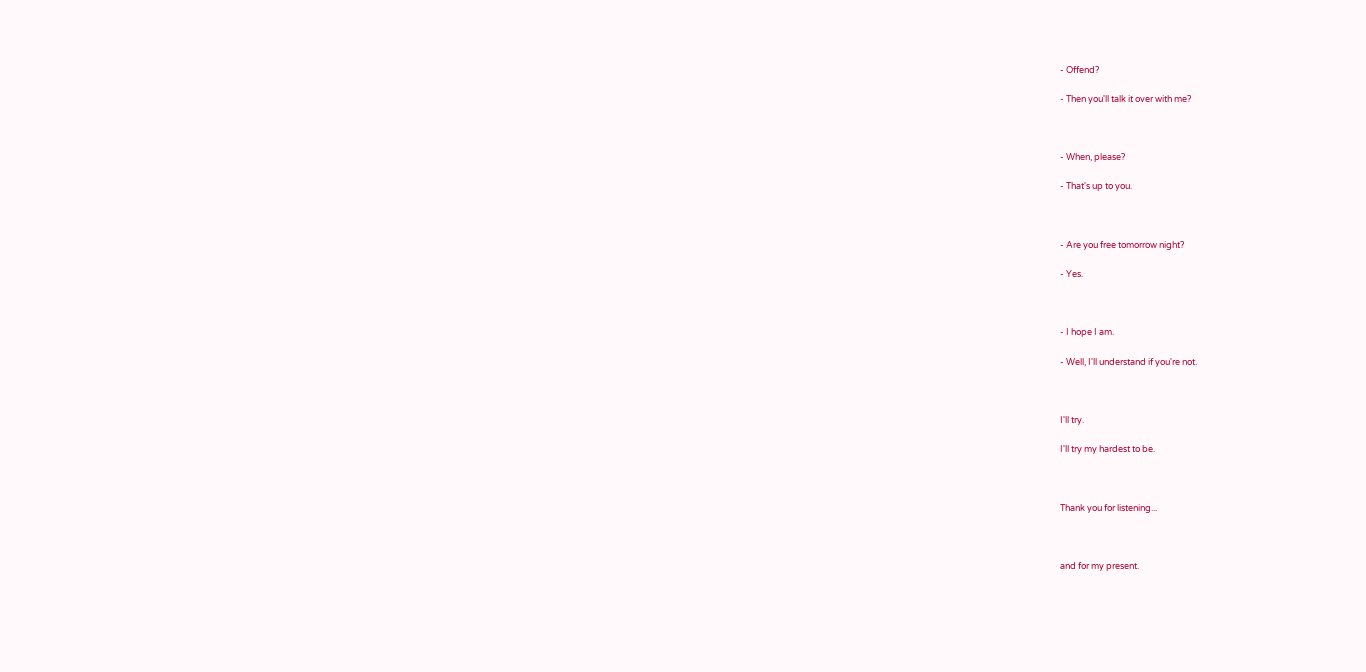- Offend?

- Then you'll talk it over with me?



- When, please?

- That's up to you.



- Are you free tomorrow night?

- Yes.



- I hope I am.

- Well, I'll understand if you're not.



I'll try.

I'll try my hardest to be.



Thank you for listening...



and for my present.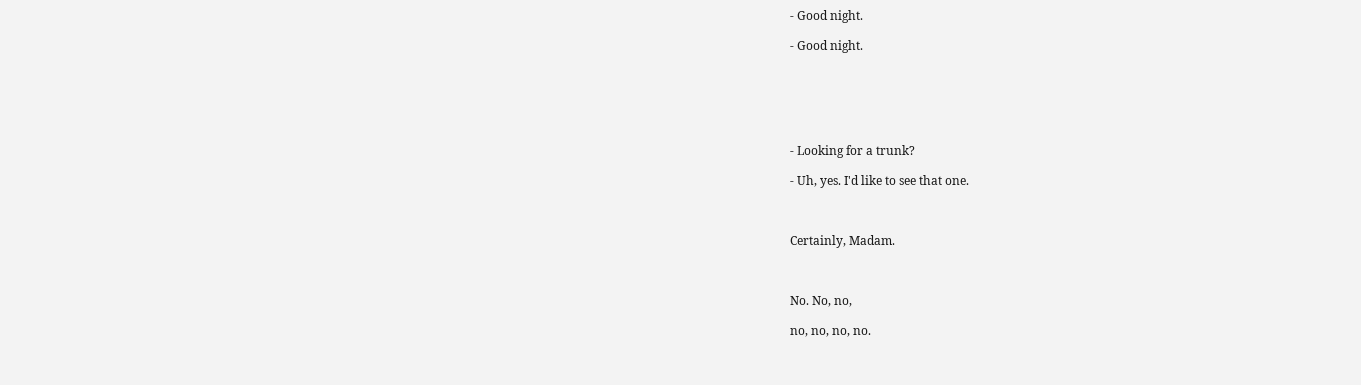- Good night.

- Good night.






- Looking for a trunk?

- Uh, yes. I'd like to see that one.



Certainly, Madam.



No. No, no,

no, no, no, no.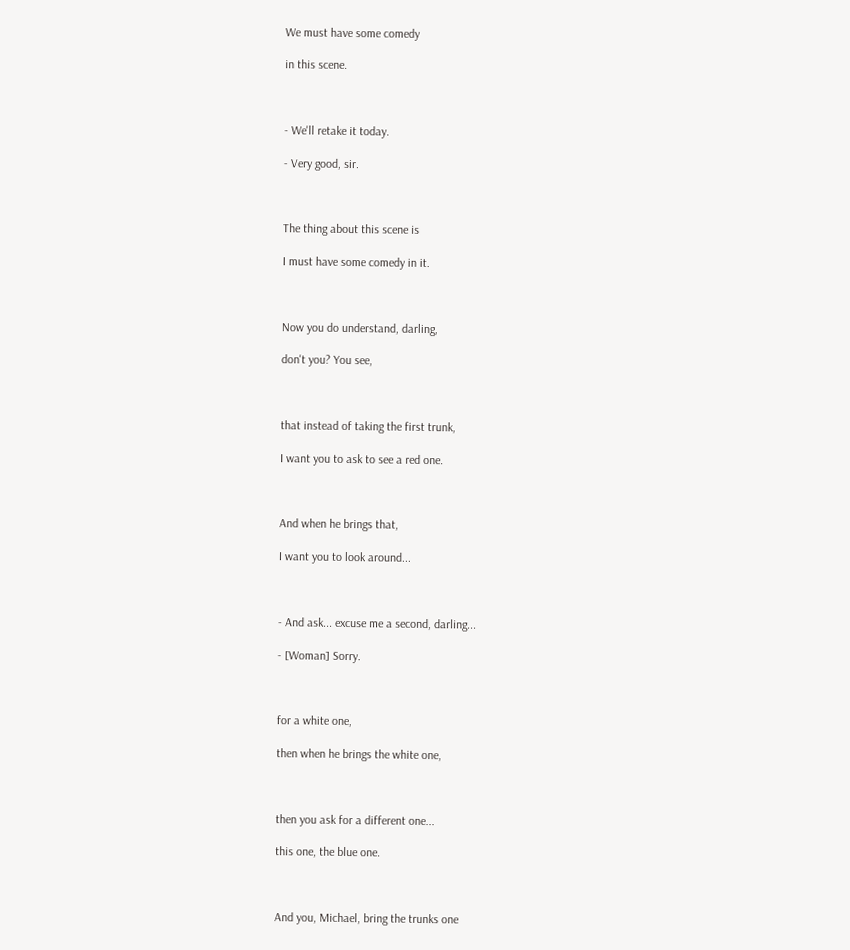We must have some comedy

in this scene.



- We'll retake it today.

- Very good, sir.



The thing about this scene is

I must have some comedy in it.



Now you do understand, darling,

don't you? You see,



that instead of taking the first trunk,

I want you to ask to see a red one.



And when he brings that,

I want you to look around...



- And ask... excuse me a second, darling...

- [Woman] Sorry.



for a white one,

then when he brings the white one,



then you ask for a different one...

this one, the blue one.



And you, Michael, bring the trunks one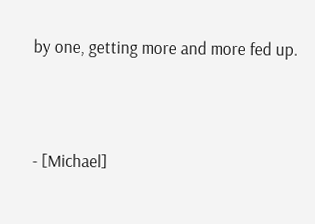by one, getting more and more fed up.



- [Michael]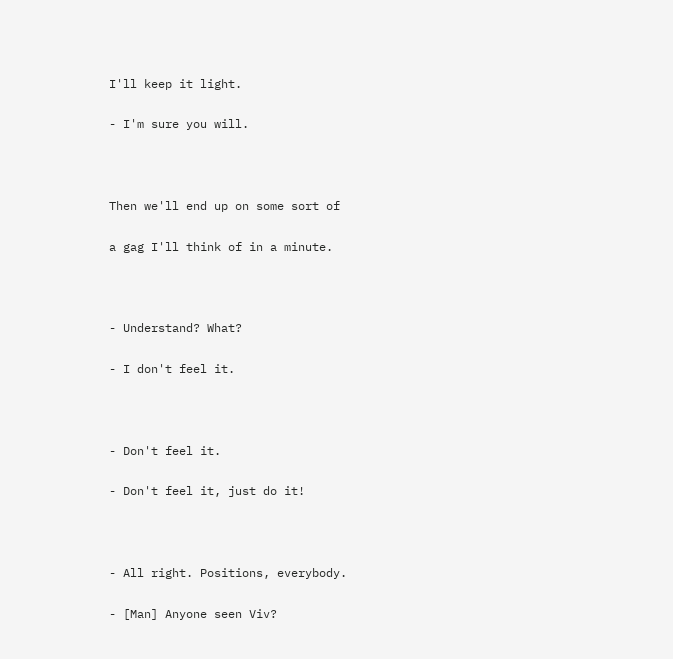I'll keep it light.

- I'm sure you will.



Then we'll end up on some sort of

a gag I'll think of in a minute.



- Understand? What?

- I don't feel it.



- Don't feel it.

- Don't feel it, just do it!



- All right. Positions, everybody.

- [Man] Anyone seen Viv?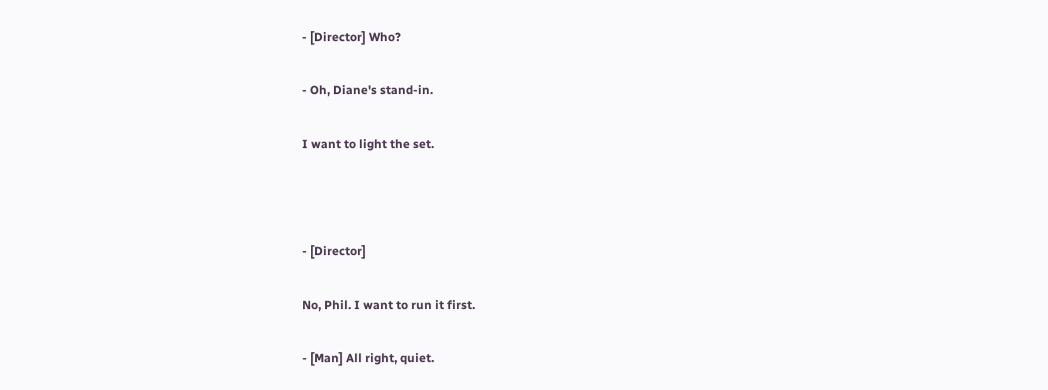- [Director] Who?

- Oh, Diane's stand-in.

I want to light the set.



- [Director]

No, Phil. I want to run it first.

- [Man] All right, quiet.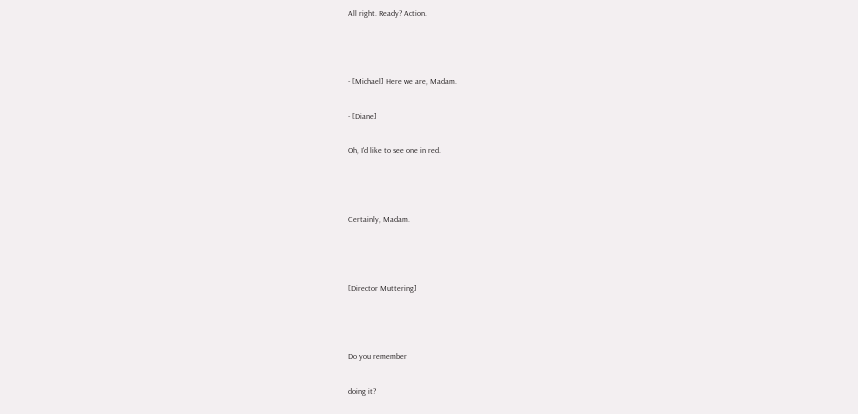All right. Ready? Action.



- [Michael] Here we are, Madam.

- [Diane]

Oh, I'd like to see one in red.



Certainly, Madam.



[Director Muttering]



Do you remember

doing it?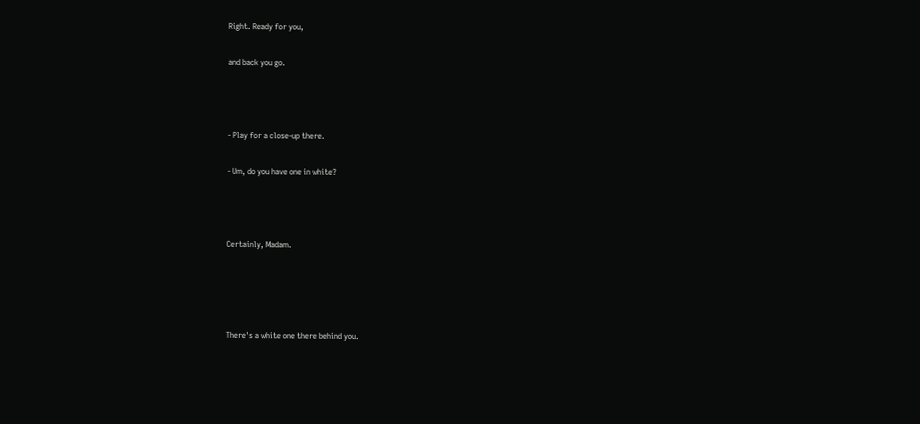Right. Ready for you,

and back you go.



- Play for a close-up there.

- Um, do you have one in white?



Certainly, Madam.




There's a white one there behind you.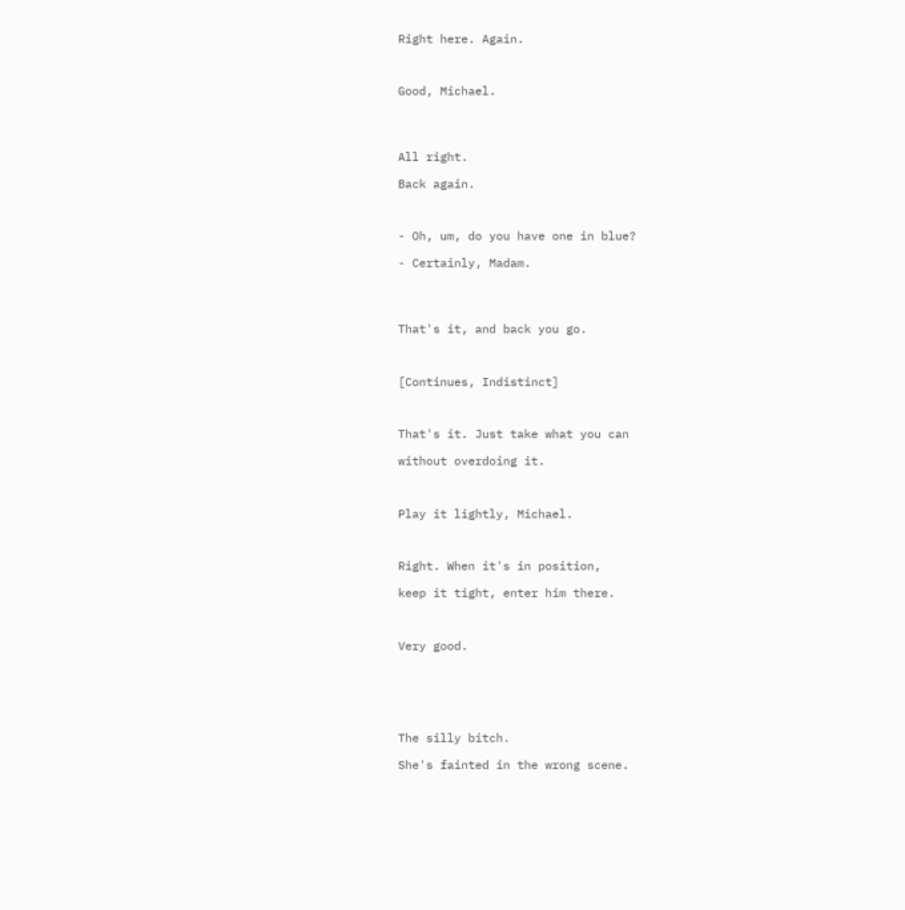Right here. Again.



Good, Michael.




All right.

Back again.



- Oh, um, do you have one in blue?

- Certainly, Madam.




That's it, and back you go.



[Continues, Indistinct]



That's it. Just take what you can

without overdoing it.



Play it lightly, Michael.



Right. When it's in position,

keep it tight, enter him there.



Very good.






The silly bitch.

She's fainted in the wrong scene.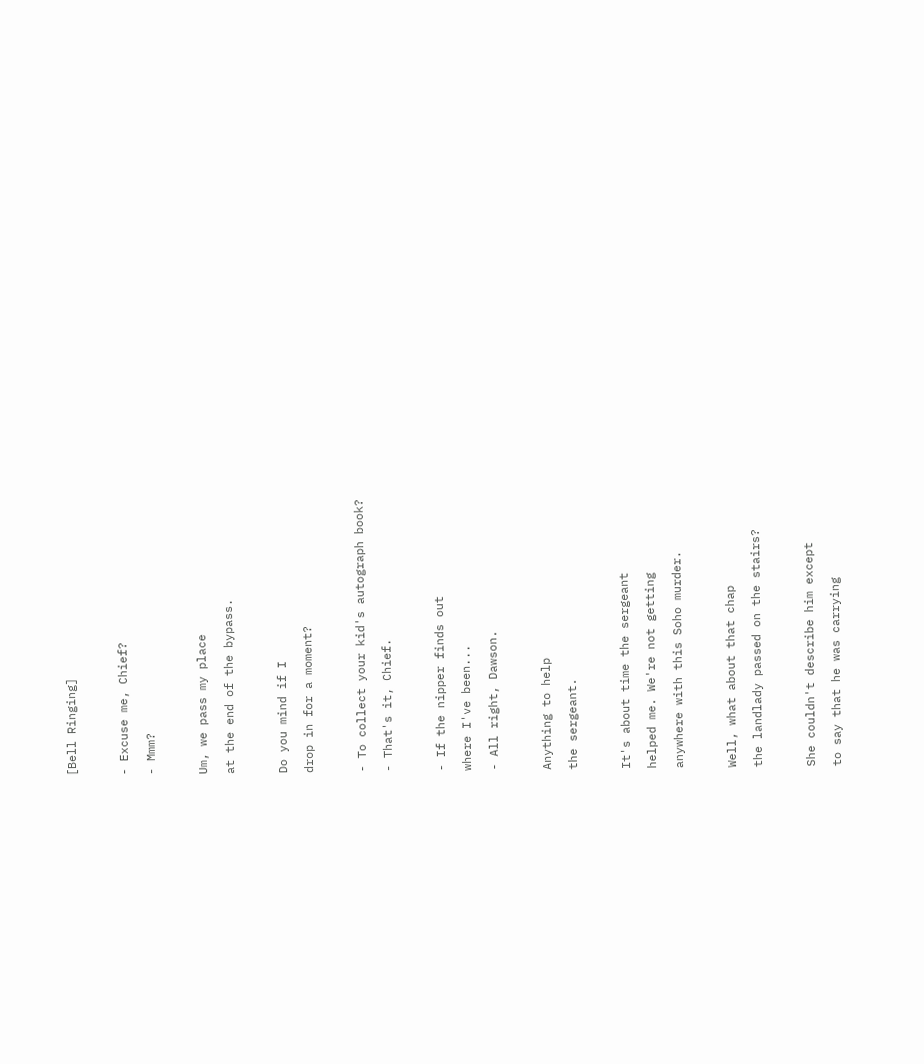[Bell Ringing]



- Excuse me, Chief?

- Mmm?



Um, we pass my place

at the end of the bypass.



Do you mind if I

drop in for a moment?



- To collect your kid's autograph book?

- That's it, Chief.



- If the nipper finds out

where I've been...

- All right, Dawson.



Anything to help

the sergeant.



It's about time the sergeant

helped me. We're not getting

anywhere with this Soho murder.



Well, what about that chap

the landlady passed on the stairs?



She couldn't describe him except

to say that he was carrying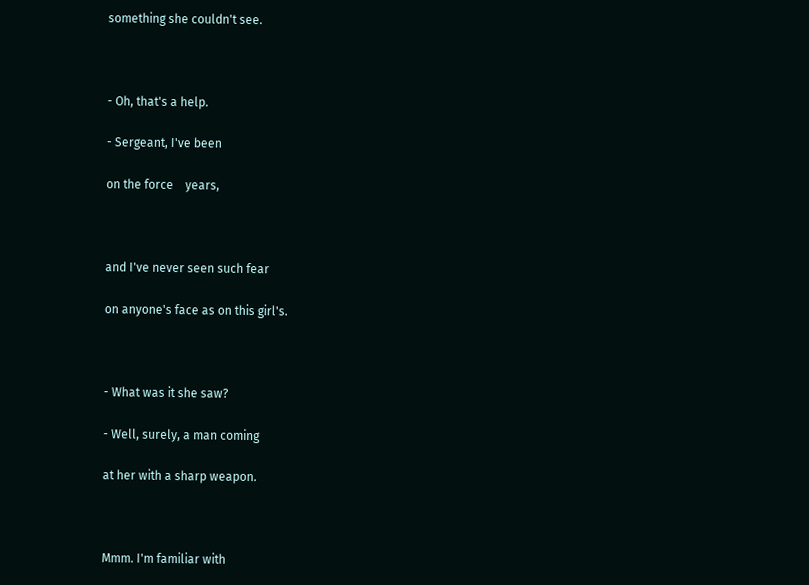something she couldn't see.



- Oh, that's a help.

- Sergeant, I've been

on the force    years,



and I've never seen such fear

on anyone's face as on this girl's.



- What was it she saw?

- Well, surely, a man coming

at her with a sharp weapon.



Mmm. I'm familiar with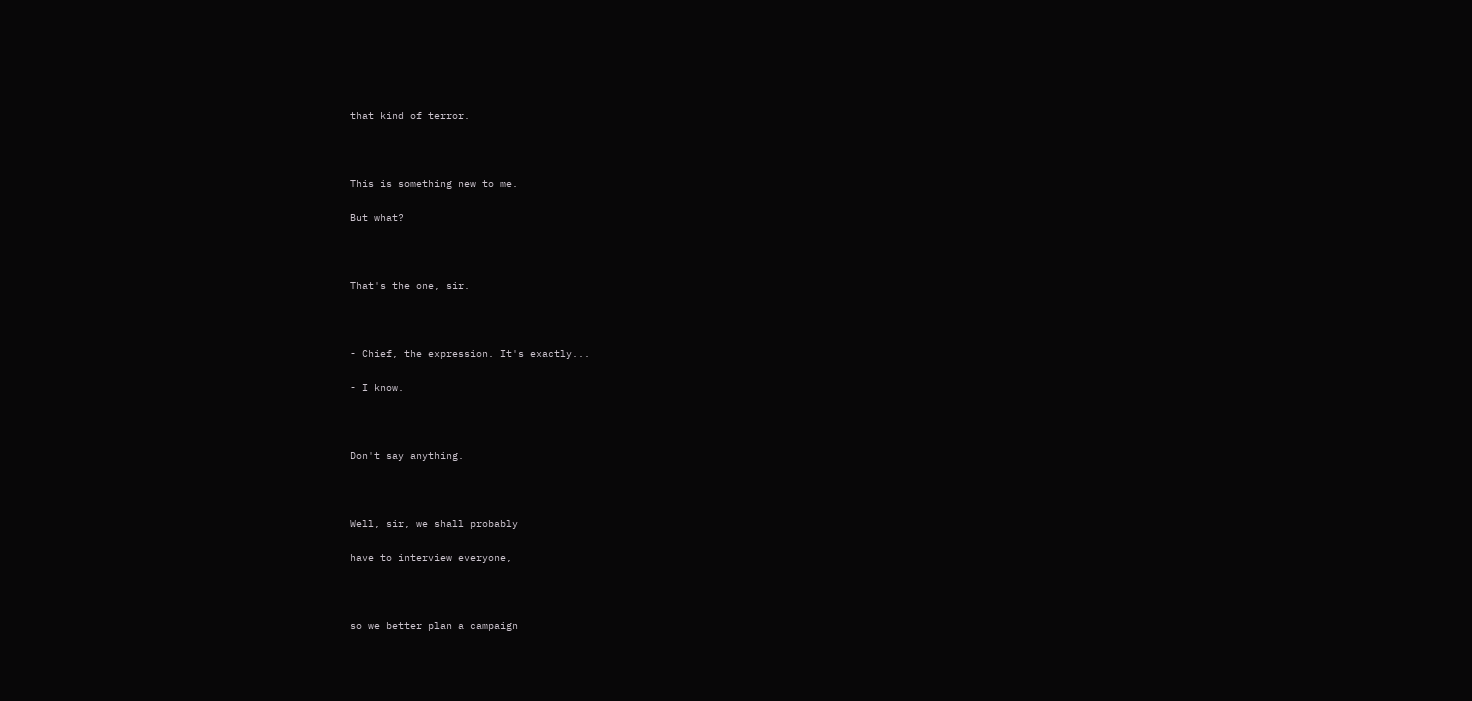that kind of terror.



This is something new to me.

But what?



That's the one, sir.



- Chief, the expression. It's exactly...

- I know.



Don't say anything.



Well, sir, we shall probably

have to interview everyone,



so we better plan a campaign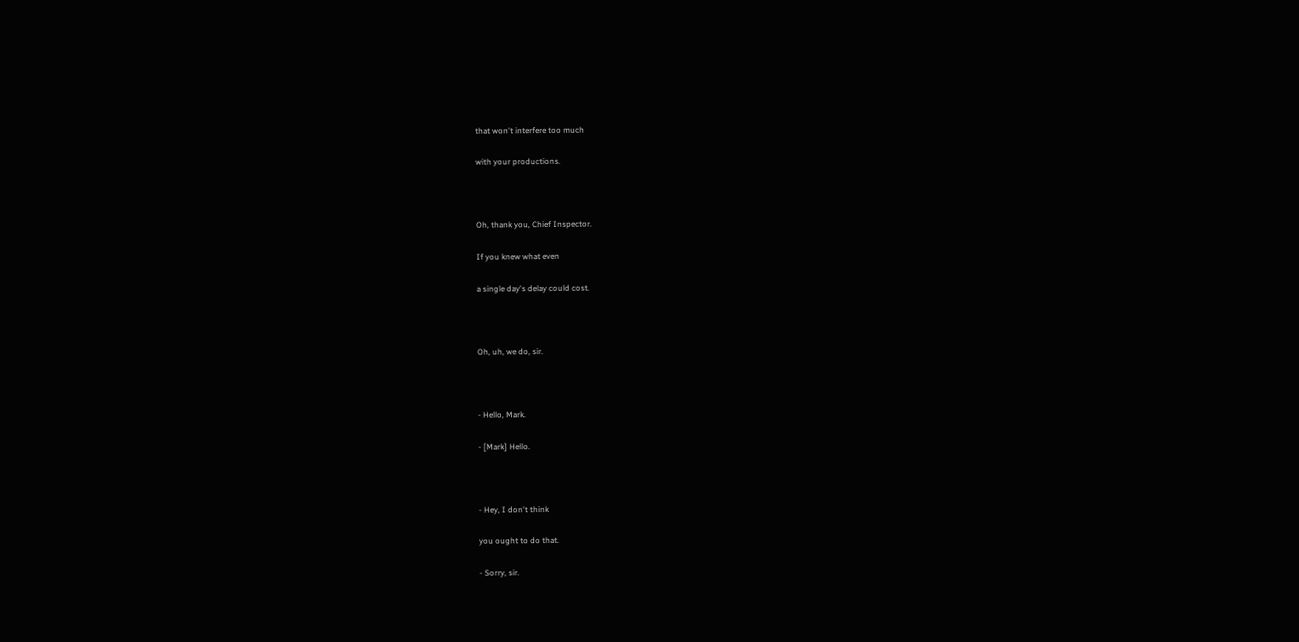that won't interfere too much

with your productions.



Oh, thank you, Chief Inspector.

If you knew what even

a single day's delay could cost.



Oh, uh, we do, sir.



- Hello, Mark.

- [Mark] Hello.



- Hey, I don't think

you ought to do that.

- Sorry, sir.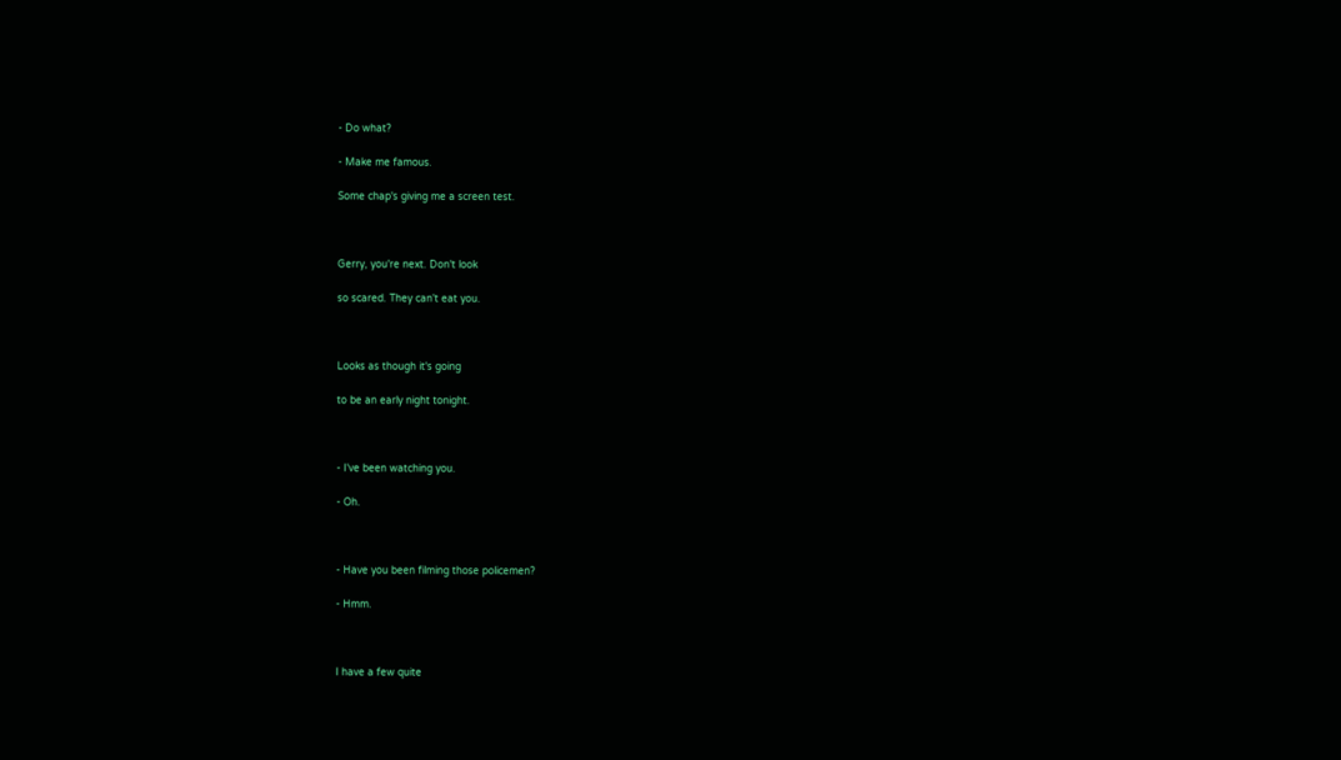- Do what?

- Make me famous.

Some chap's giving me a screen test.



Gerry, you're next. Don't look

so scared. They can't eat you.



Looks as though it's going

to be an early night tonight.



- I've been watching you.

- Oh.



- Have you been filming those policemen?

- Hmm.



I have a few quite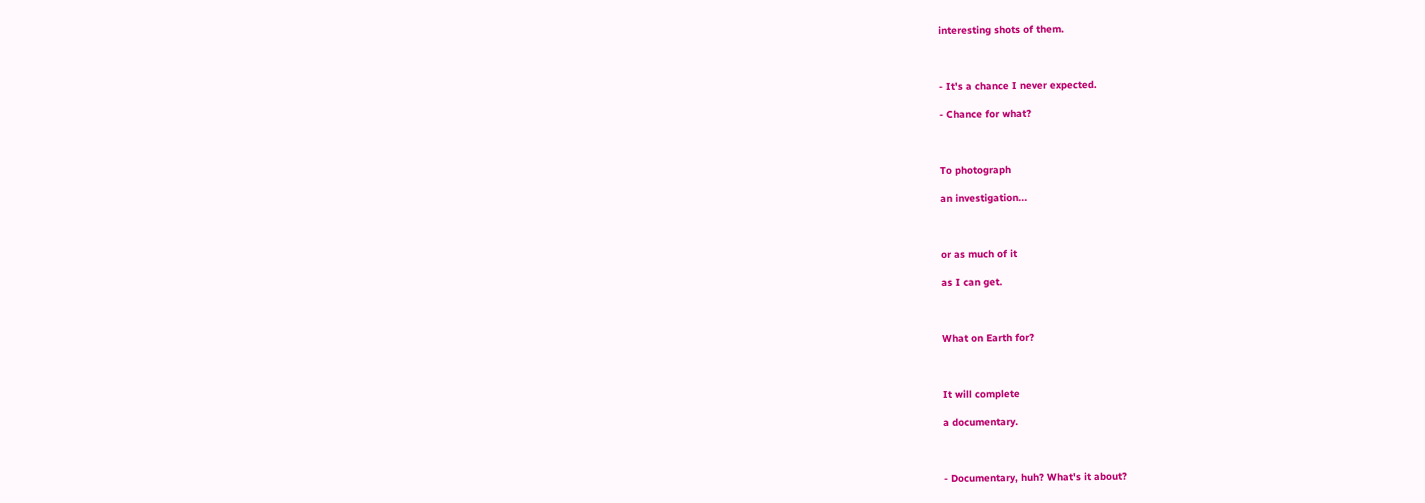interesting shots of them.



- It's a chance I never expected.

- Chance for what?



To photograph

an investigation...



or as much of it

as I can get.



What on Earth for?



It will complete

a documentary.



- Documentary, huh? What's it about?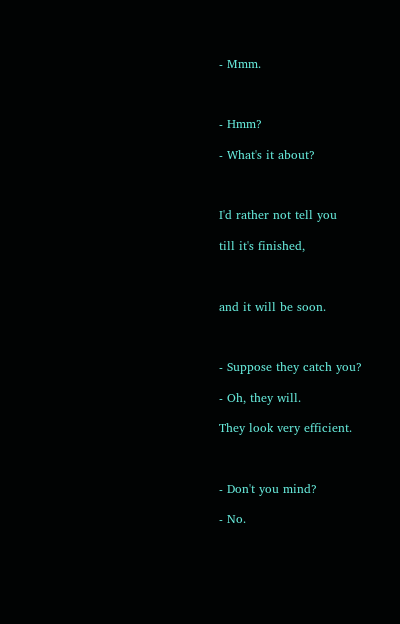- Mmm.



- Hmm?

- What's it about?



I'd rather not tell you

till it's finished,



and it will be soon.



- Suppose they catch you?

- Oh, they will.

They look very efficient.



- Don't you mind?

- No.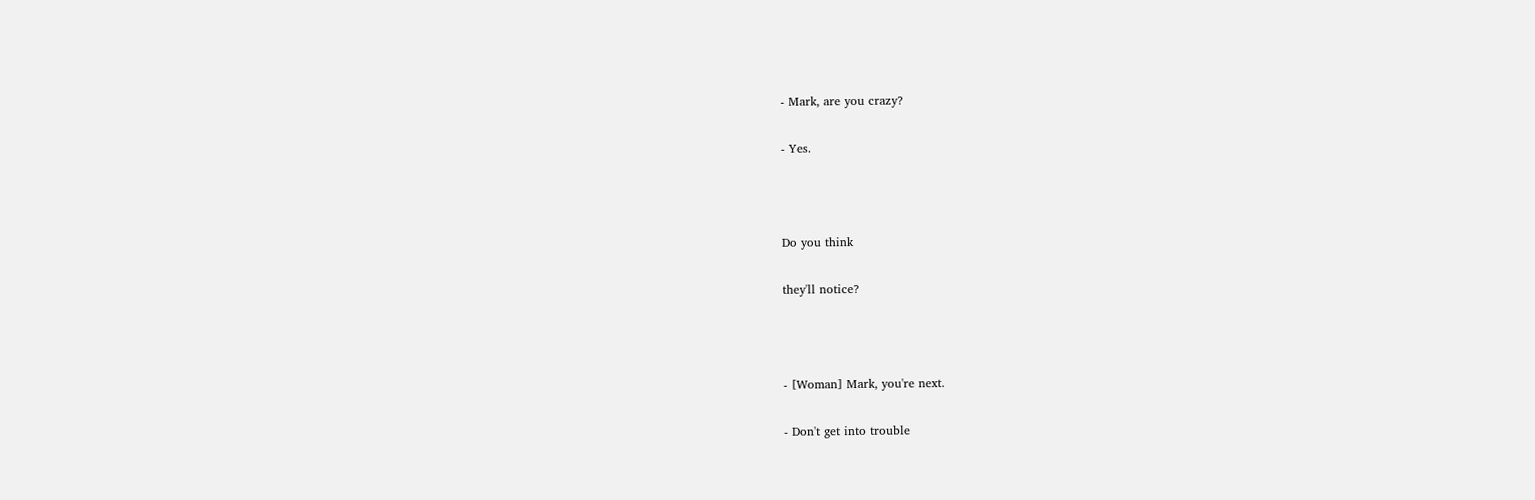- Mark, are you crazy?

- Yes.



Do you think

they'll notice?



- [Woman] Mark, you're next.

- Don't get into trouble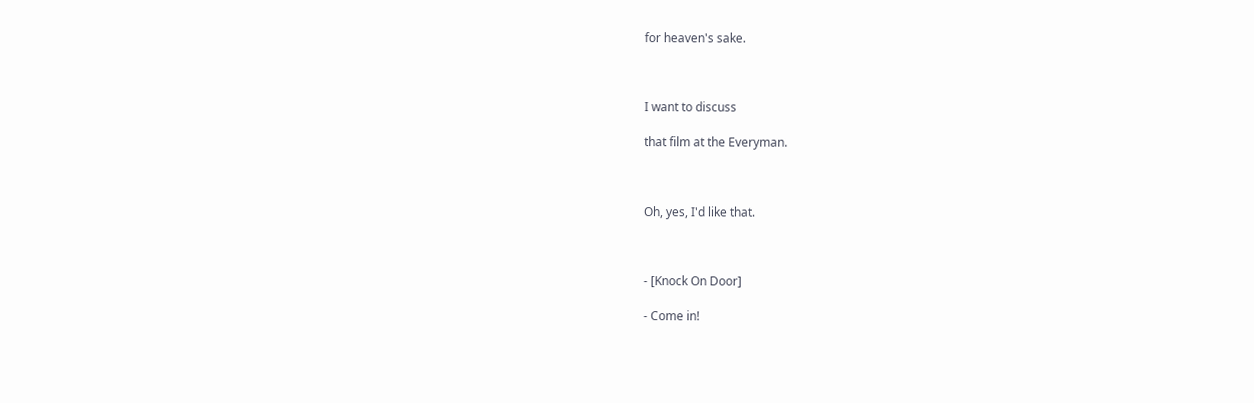for heaven's sake.



I want to discuss

that film at the Everyman.



Oh, yes, I'd like that.



- [Knock On Door]

- Come in!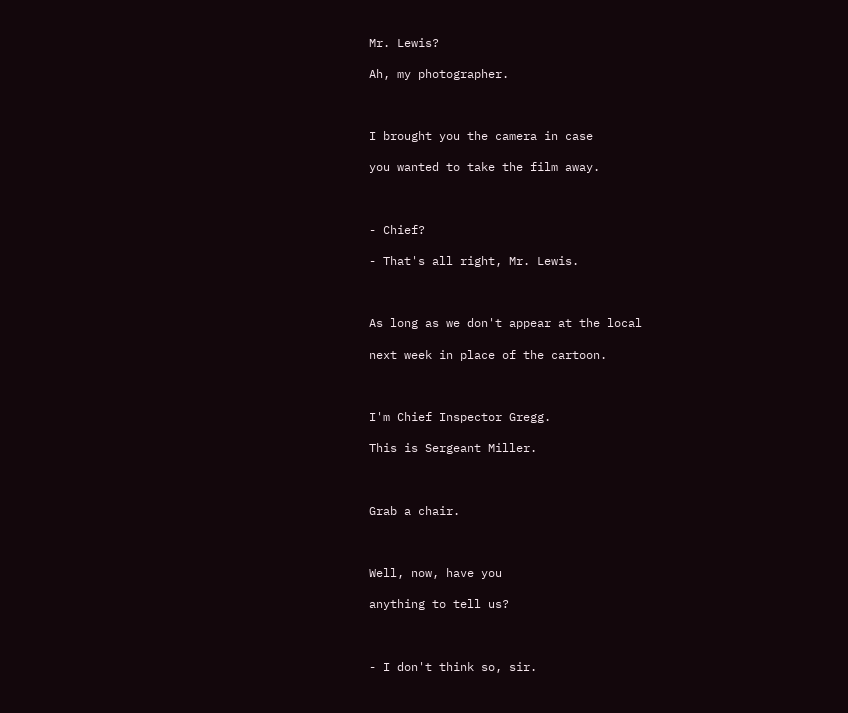Mr. Lewis?

Ah, my photographer.



I brought you the camera in case

you wanted to take the film away.



- Chief?

- That's all right, Mr. Lewis.



As long as we don't appear at the local

next week in place of the cartoon.



I'm Chief Inspector Gregg.

This is Sergeant Miller.



Grab a chair.



Well, now, have you

anything to tell us?



- I don't think so, sir.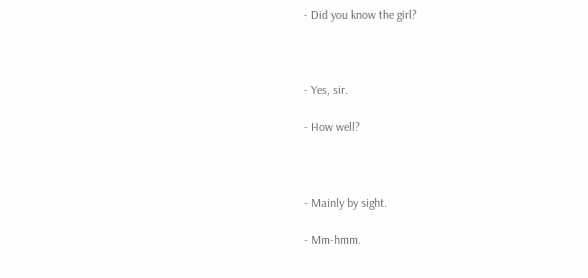- Did you know the girl?



- Yes, sir.

- How well?



- Mainly by sight.

- Mm-hmm.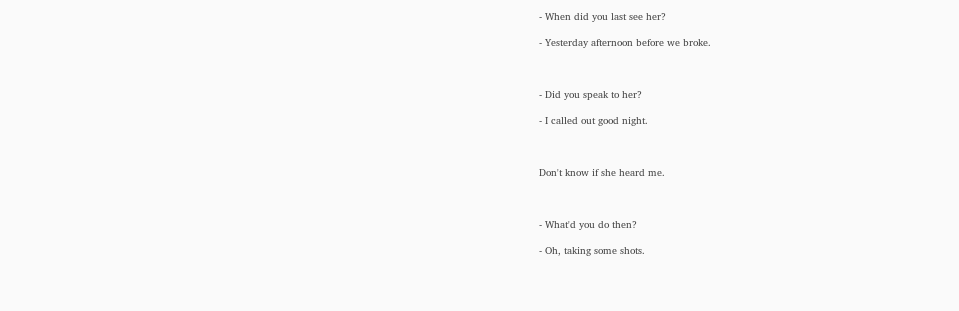- When did you last see her?

- Yesterday afternoon before we broke.



- Did you speak to her?

- I called out good night.



Don't know if she heard me.



- What'd you do then?

- Oh, taking some shots.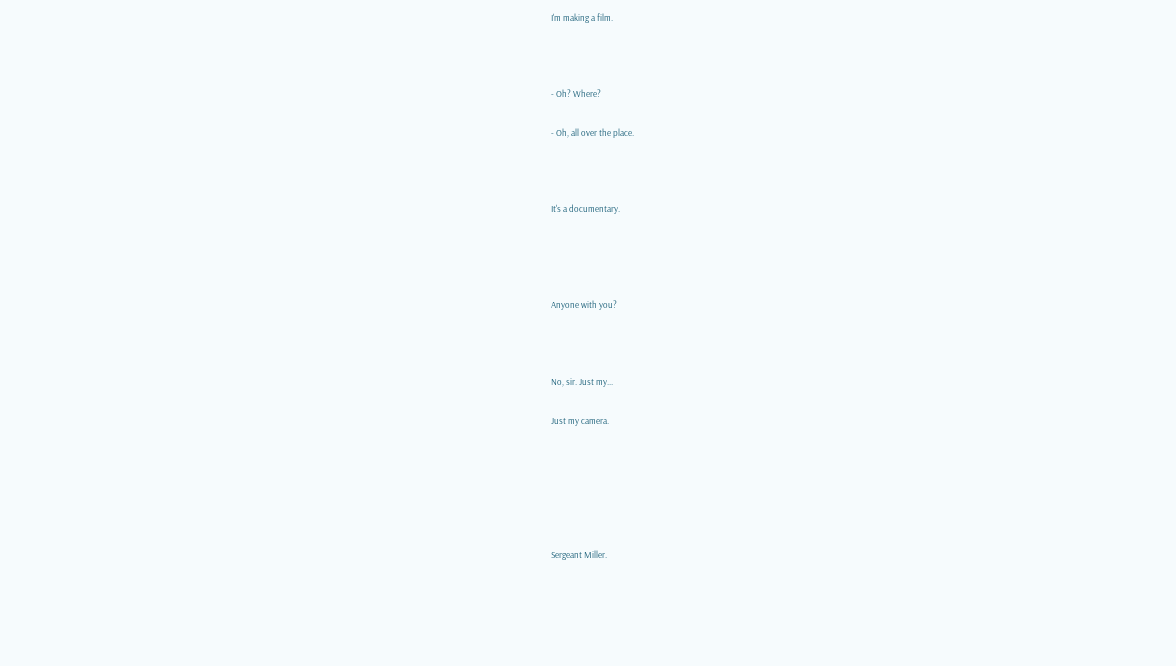I'm making a film.



- Oh? Where?

- Oh, all over the place.



It's a documentary.




Anyone with you?



No, sir. Just my...

Just my camera.






Sergeant Miller.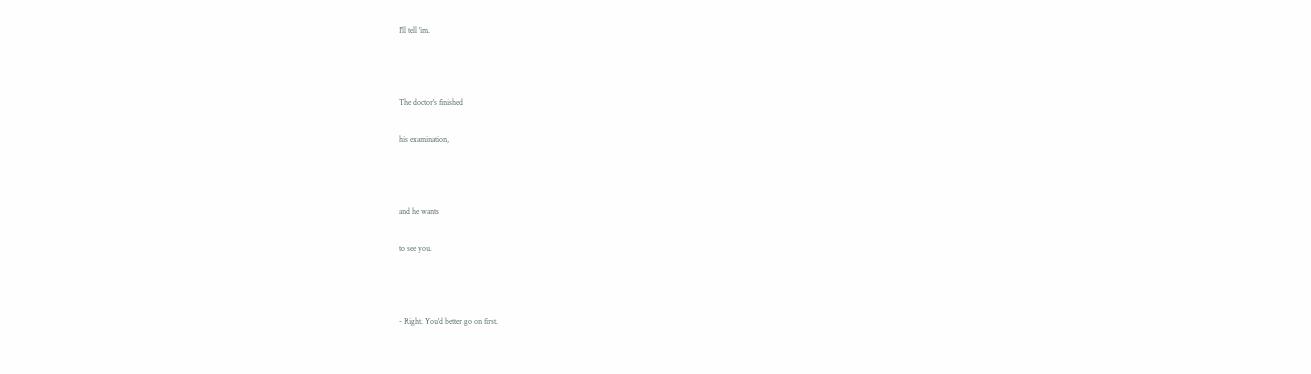I'll tell 'im.



The doctor's finished

his examination,



and he wants

to see you.



- Right. You'd better go on first.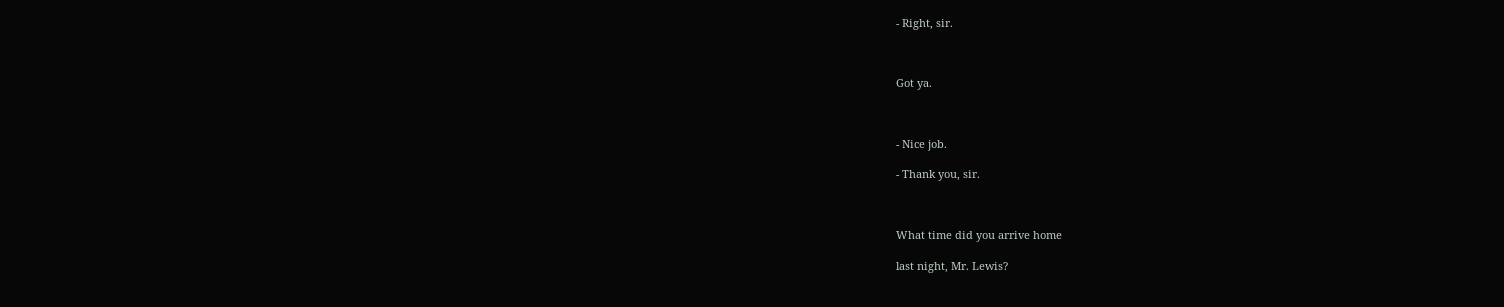- Right, sir.



Got ya.



- Nice job.

- Thank you, sir.



What time did you arrive home

last night, Mr. Lewis?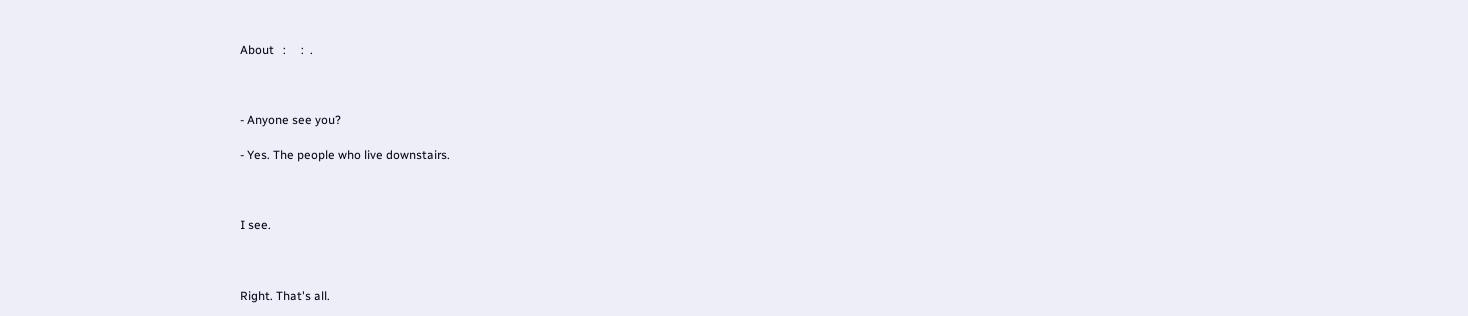About   :     :  .



- Anyone see you?

- Yes. The people who live downstairs.



I see.



Right. That's all.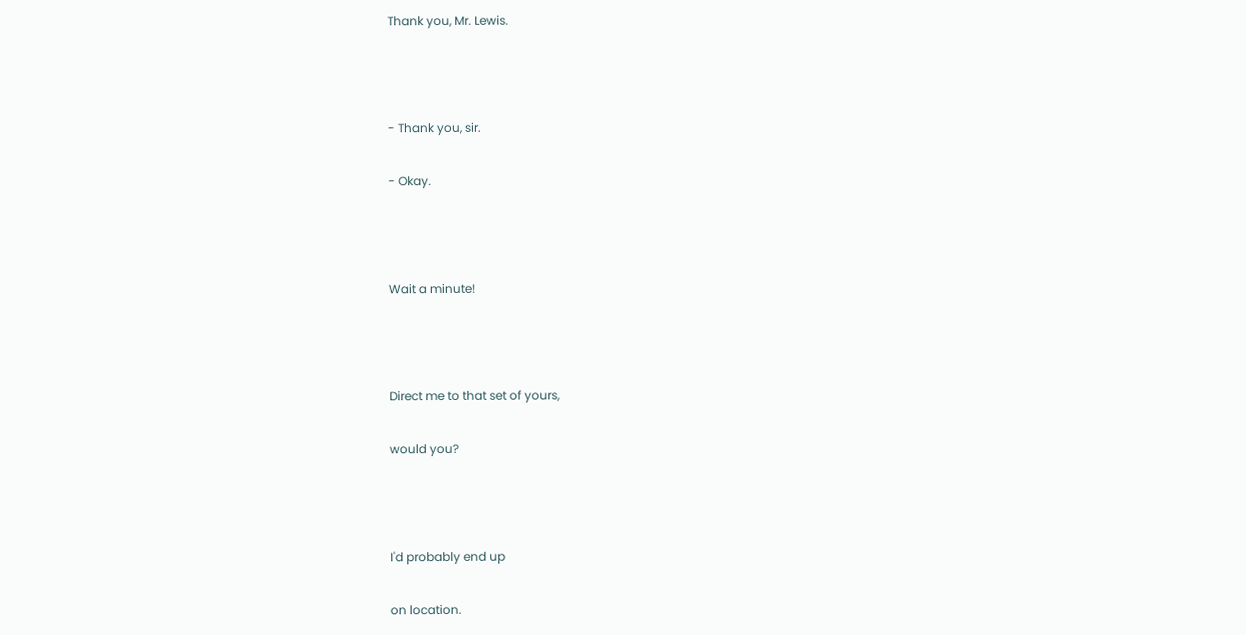Thank you, Mr. Lewis.



- Thank you, sir.

- Okay.



Wait a minute!



Direct me to that set of yours,

would you?



I'd probably end up

on location.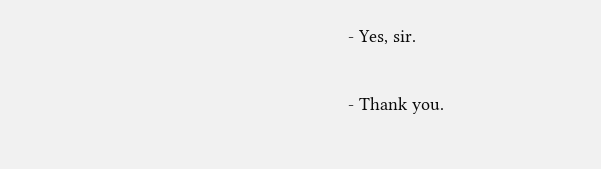- Yes, sir.

- Thank you.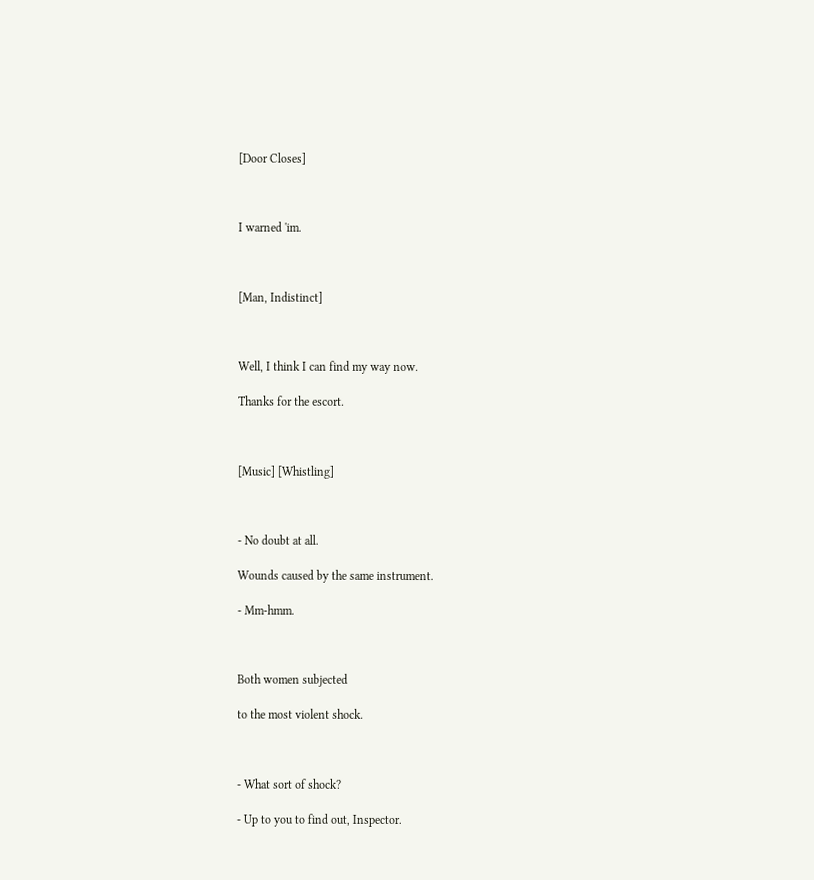[Door Closes]



I warned 'im.



[Man, Indistinct]



Well, I think I can find my way now.

Thanks for the escort.



[Music] [Whistling]



- No doubt at all.

Wounds caused by the same instrument.

- Mm-hmm.



Both women subjected

to the most violent shock.



- What sort of shock?

- Up to you to find out, Inspector.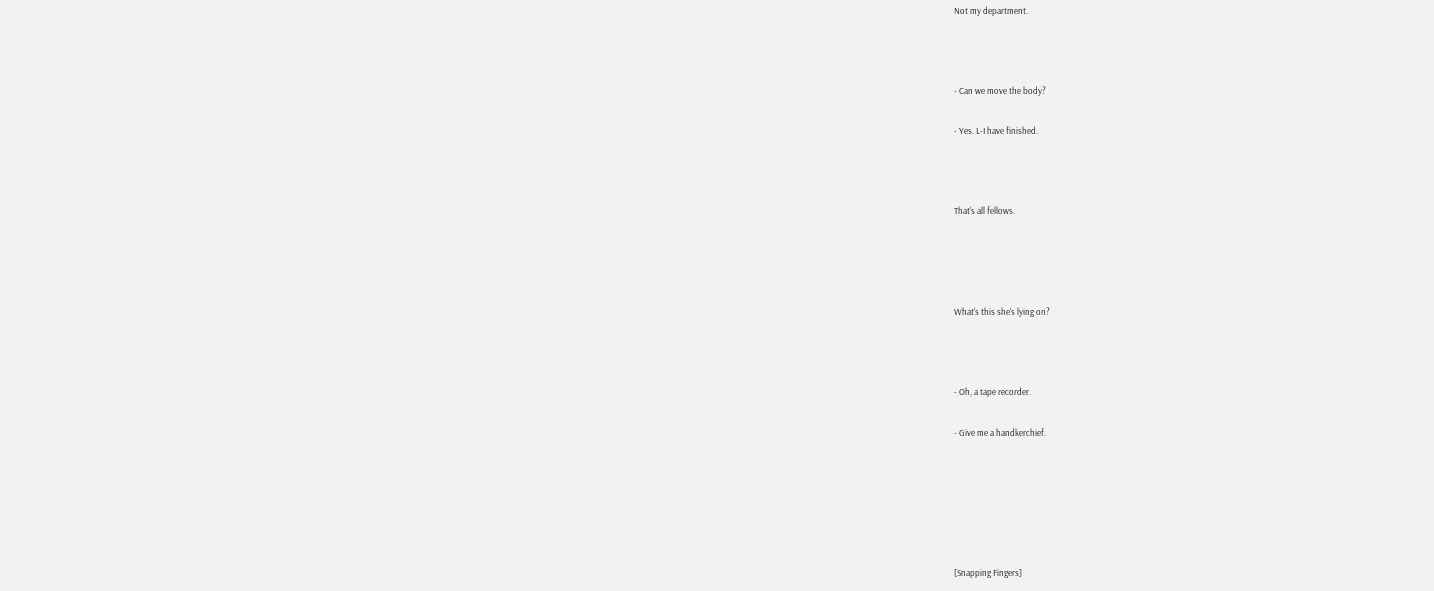Not my department.



- Can we move the body?

- Yes. L-I have finished.



That's all fellows.




What's this she's lying on?



- Oh, a tape recorder.

- Give me a handkerchief.






[Snapping Fingers]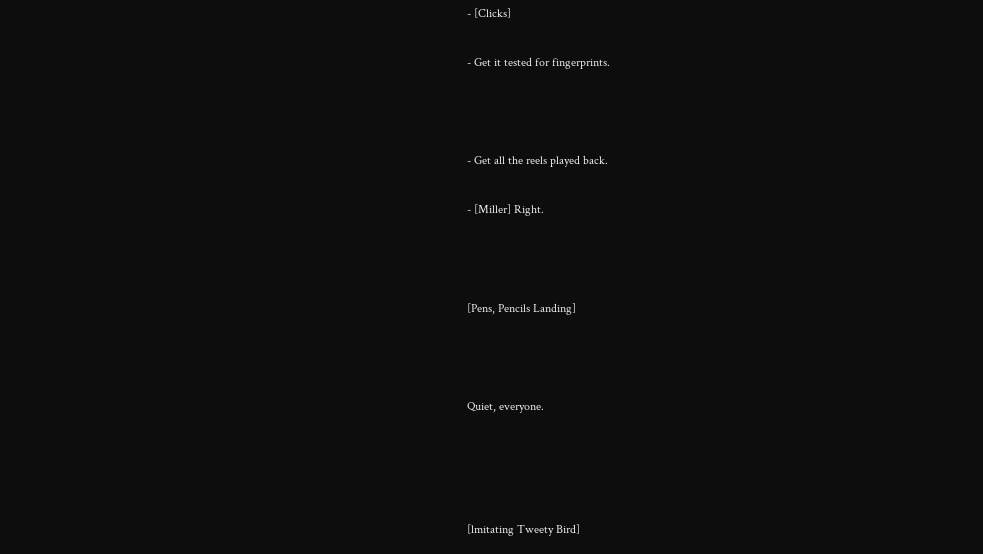- [Clicks]

- Get it tested for fingerprints.



- Get all the reels played back.

- [Miller] Right.



[Pens, Pencils Landing]



Quiet, everyone.




[lmitating Tweety Bird]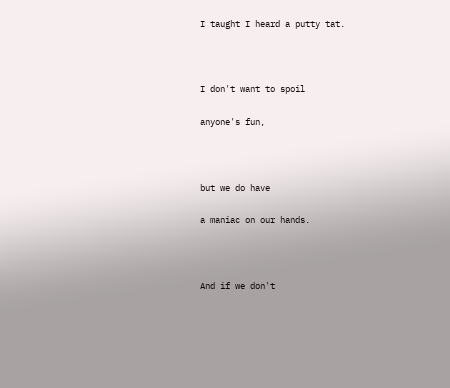I taught I heard a putty tat.



I don't want to spoil

anyone's fun,



but we do have

a maniac on our hands.



And if we don't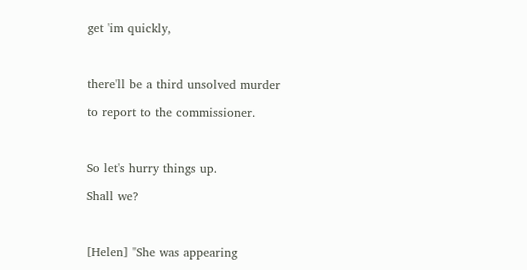get 'im quickly,



there'll be a third unsolved murder

to report to the commissioner.



So let's hurry things up.

Shall we?



[Helen] "She was appearing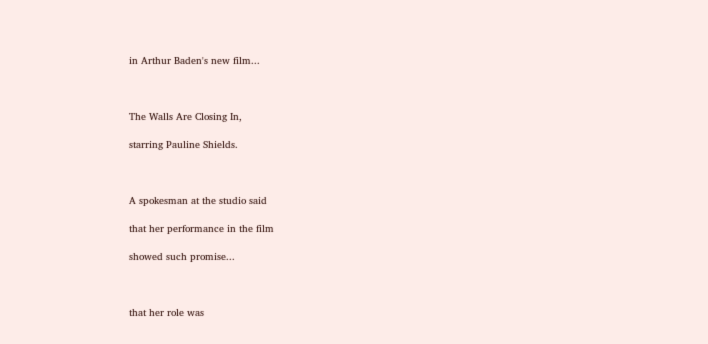in Arthur Baden's new film...



The Walls Are Closing In,

starring Pauline Shields.



A spokesman at the studio said

that her performance in the film

showed such promise...



that her role was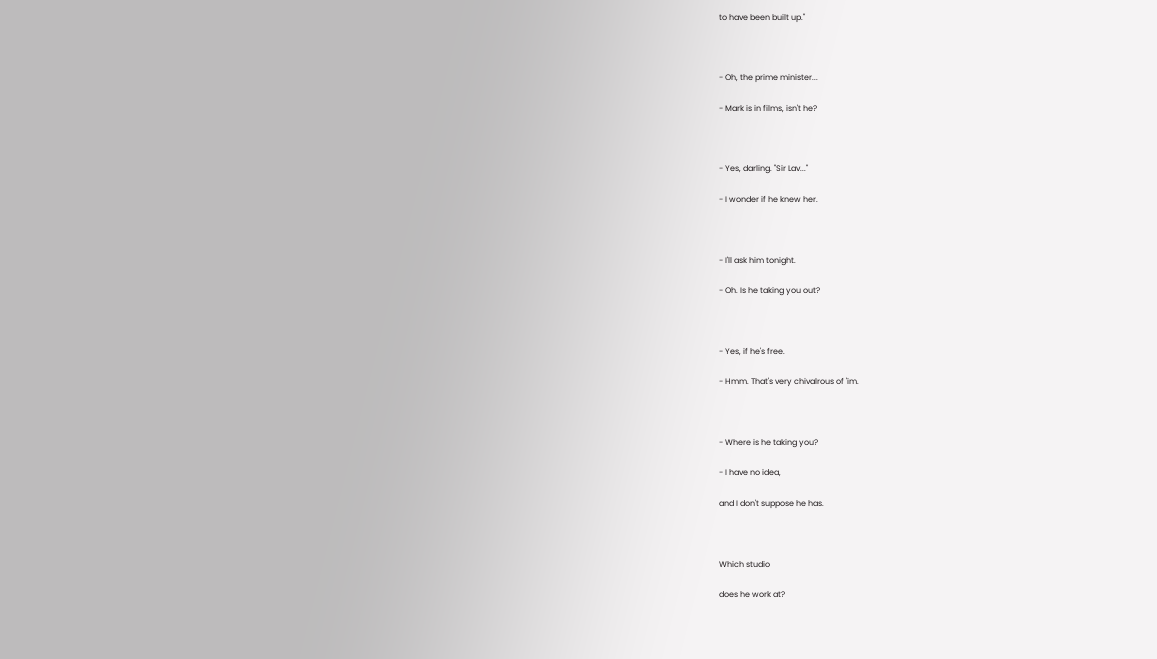to have been built up."



- Oh, the prime minister...

- Mark is in films, isn't he?



- Yes, darling. "Sir Lav..."

- I wonder if he knew her.



- I'll ask him tonight.

- Oh. Is he taking you out?



- Yes, if he's free.

- Hmm. That's very chivalrous of 'im.



- Where is he taking you?

- I have no idea,

and I don't suppose he has.



Which studio

does he work at?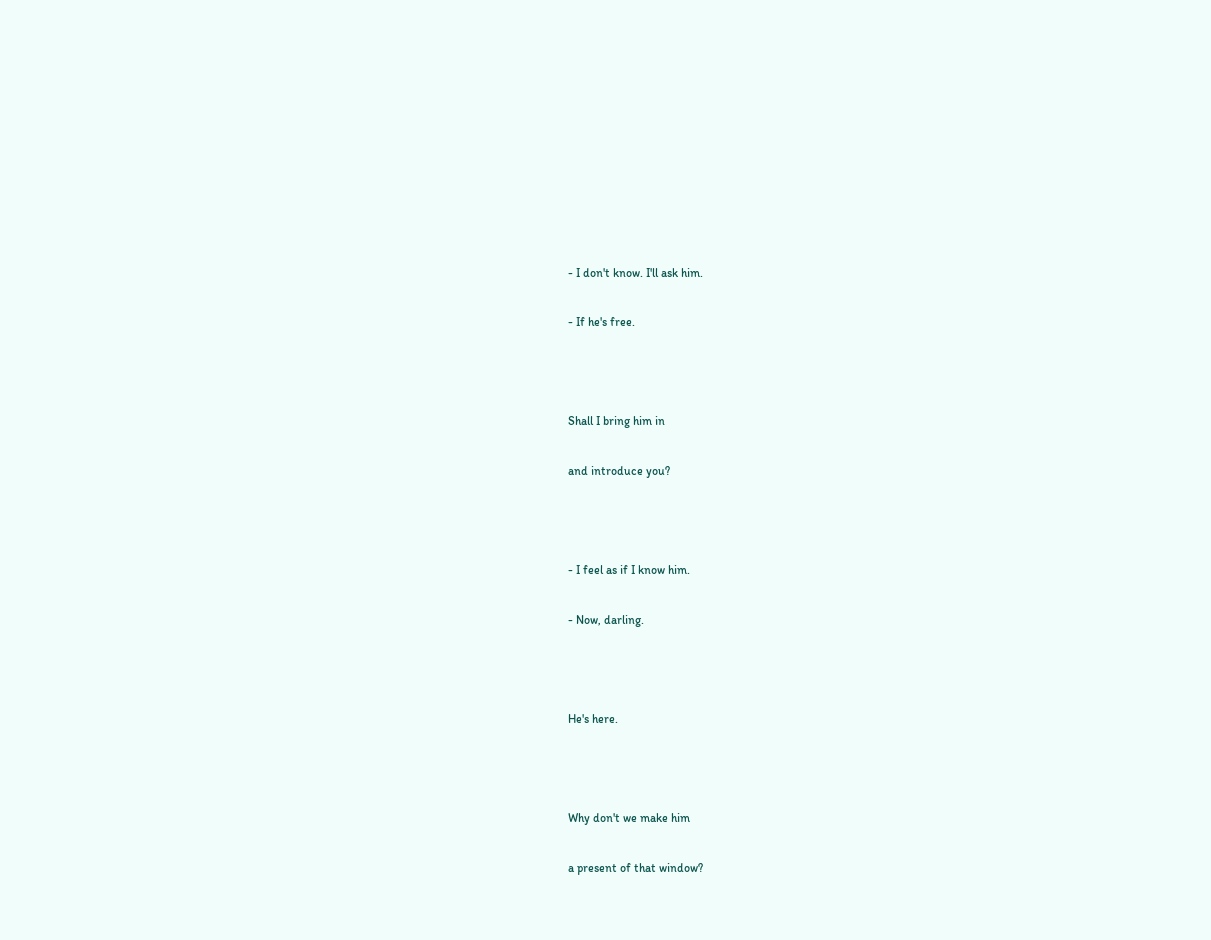- I don't know. I'll ask him.

- If he's free.



Shall I bring him in

and introduce you?



- I feel as if I know him.

- Now, darling.



He's here.



Why don't we make him

a present of that window?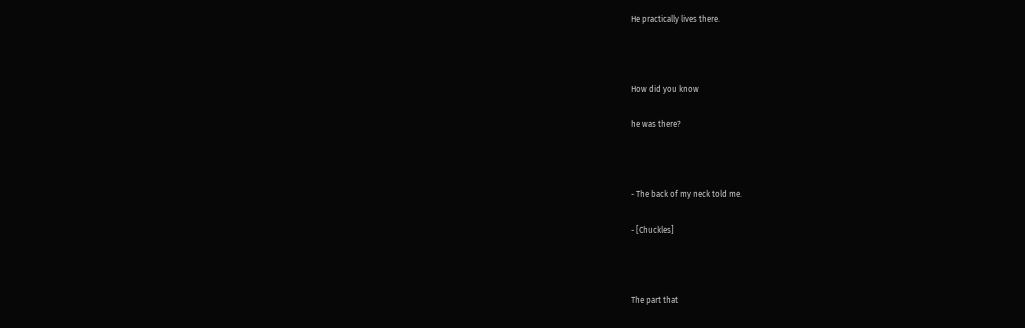He practically lives there.



How did you know

he was there?



- The back of my neck told me.

- [Chuckles]



The part that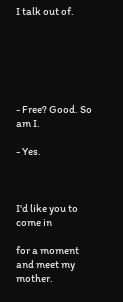I talk out of.






- Free? Good. So am I.

- Yes.



I'd like you to come in

for a moment and meet my mother.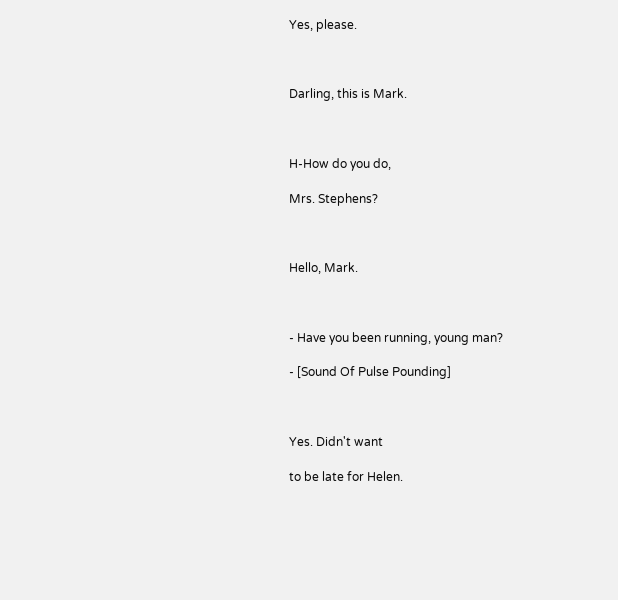Yes, please.



Darling, this is Mark.



H-How do you do,

Mrs. Stephens?



Hello, Mark.



- Have you been running, young man?

- [Sound Of Pulse Pounding]



Yes. Didn't want

to be late for Helen.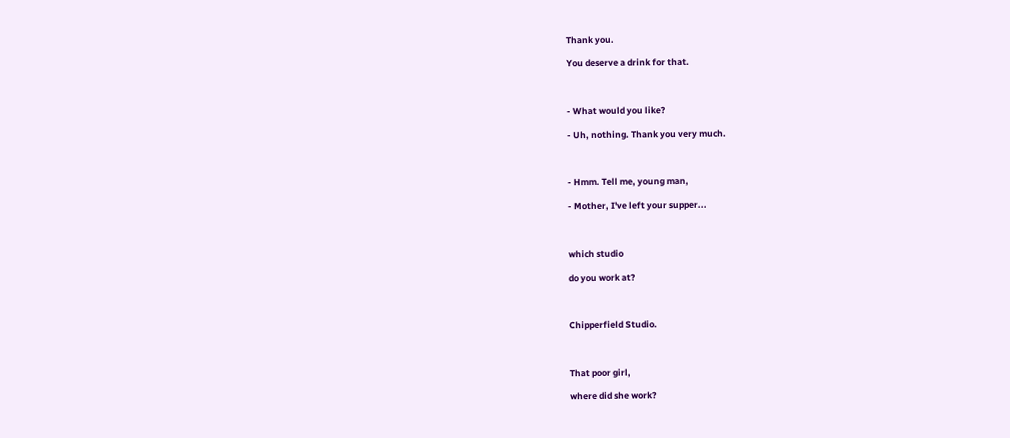Thank you.

You deserve a drink for that.



- What would you like?

- Uh, nothing. Thank you very much.



- Hmm. Tell me, young man,

- Mother, I've left your supper...



which studio

do you work at?



Chipperfield Studio.



That poor girl,

where did she work?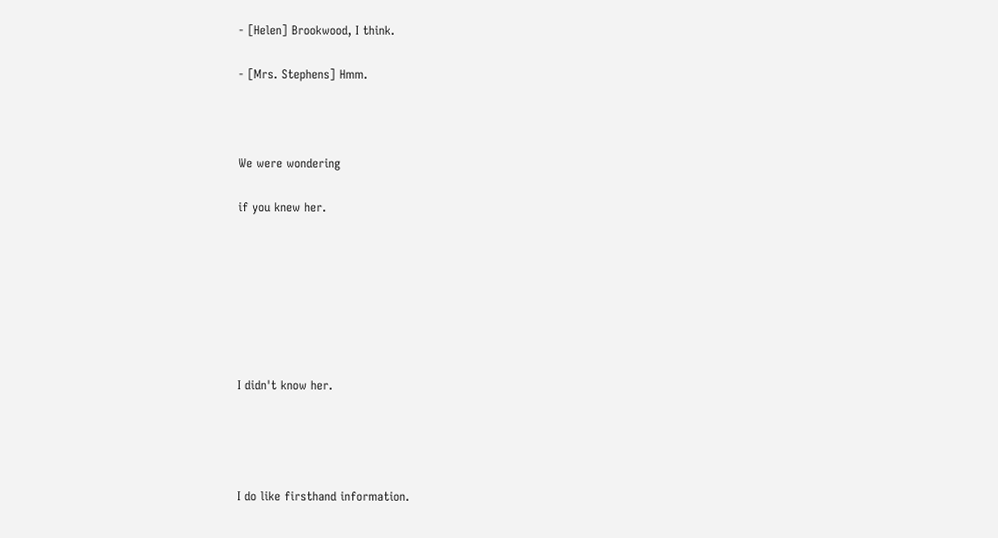- [Helen] Brookwood, I think.

- [Mrs. Stephens] Hmm.



We were wondering

if you knew her.







I didn't know her.




I do like firsthand information.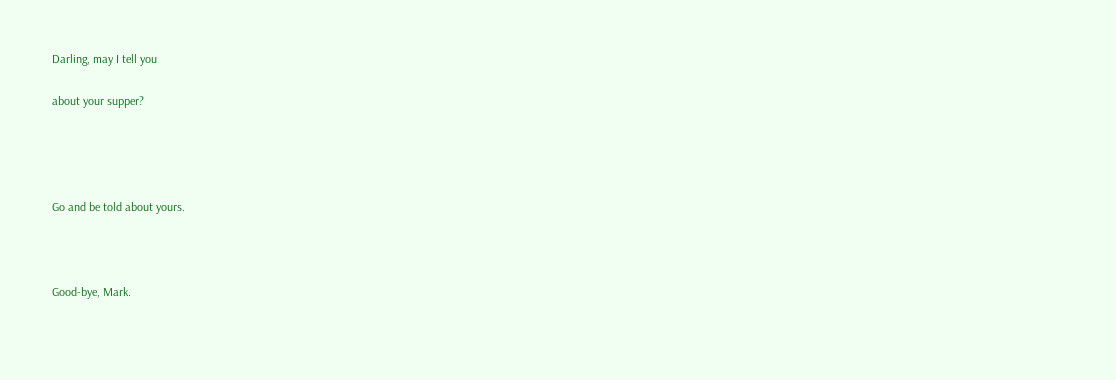Darling, may I tell you

about your supper?




Go and be told about yours.



Good-bye, Mark.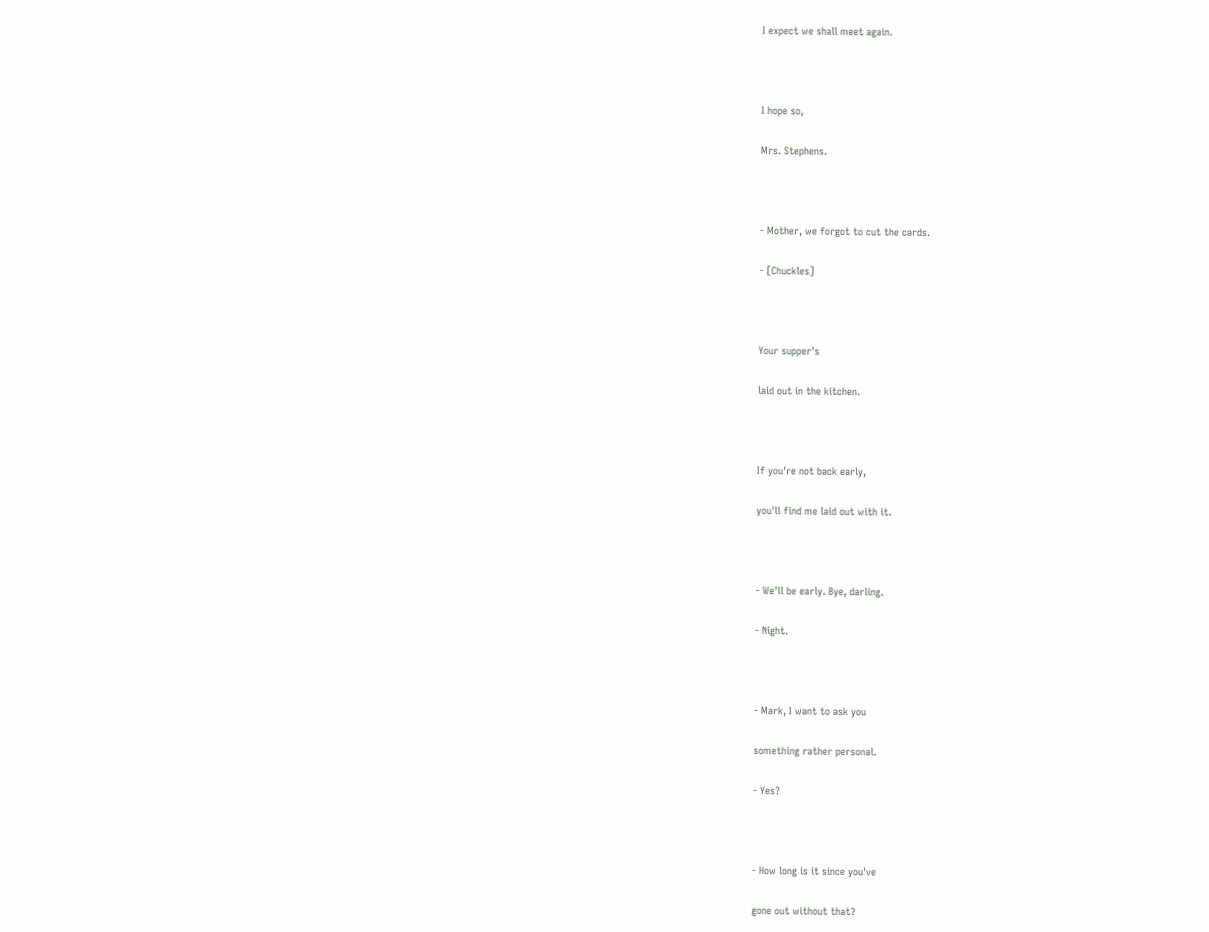I expect we shall meet again.



I hope so,

Mrs. Stephens.



- Mother, we forgot to cut the cards.

- [Chuckles]



Your supper's

laid out in the kitchen.



If you're not back early,

you'll find me laid out with it.



- We'll be early. Bye, darling.

- Night.



- Mark, I want to ask you

something rather personal.

- Yes?



- How long is it since you've

gone out without that?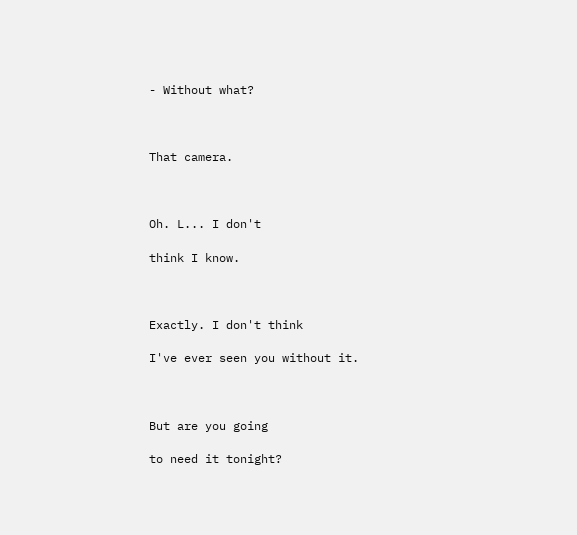- Without what?



That camera.



Oh. L... I don't

think I know.



Exactly. I don't think

I've ever seen you without it.



But are you going

to need it tonight?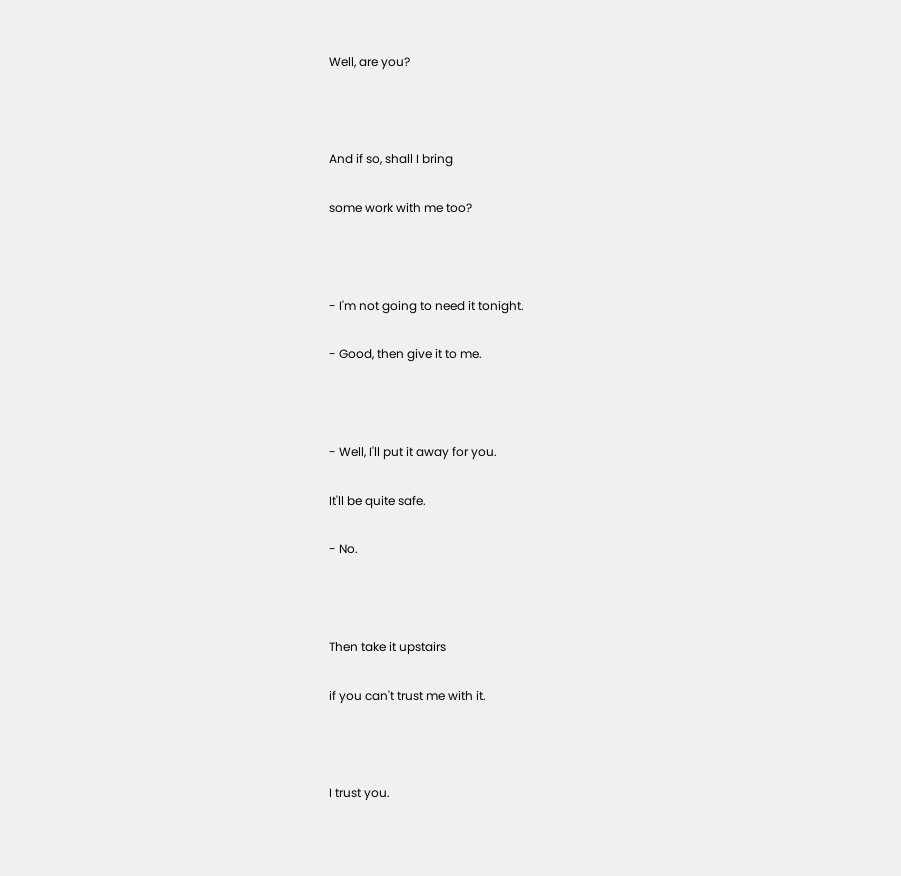Well, are you?



And if so, shall I bring

some work with me too?



- I'm not going to need it tonight.

- Good, then give it to me.



- Well, I'll put it away for you.

It'll be quite safe.

- No.



Then take it upstairs

if you can't trust me with it.



I trust you.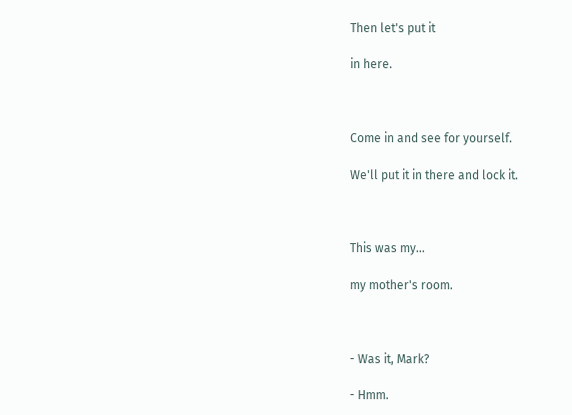Then let's put it

in here.



Come in and see for yourself.

We'll put it in there and lock it.



This was my...

my mother's room.



- Was it, Mark?

- Hmm.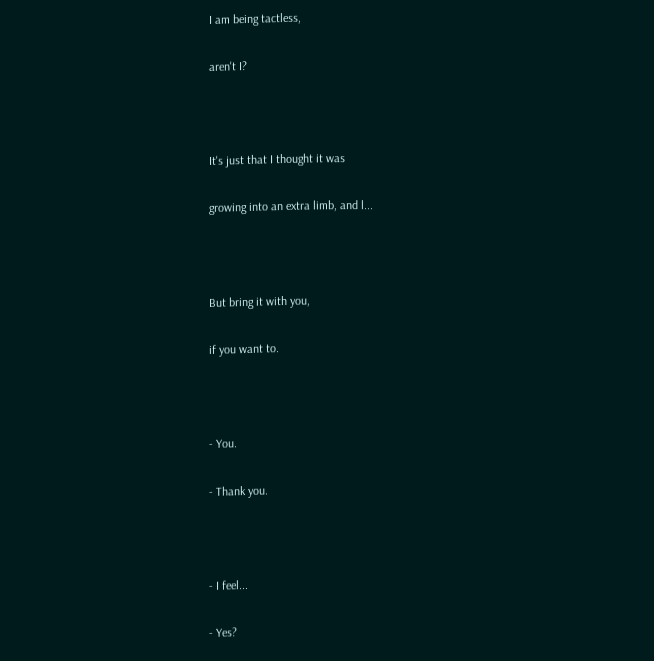I am being tactless,

aren't I?



It's just that I thought it was

growing into an extra limb, and l...



But bring it with you,

if you want to.



- You.

- Thank you.



- I feel...

- Yes?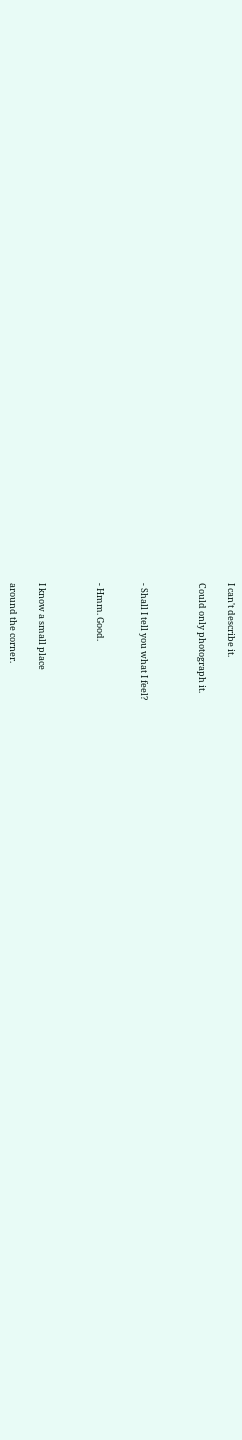I can't describe it.

Could only photograph it.



- Shall I tell you what I feel?


- Hmm. Good.



I know a small place

around the corner.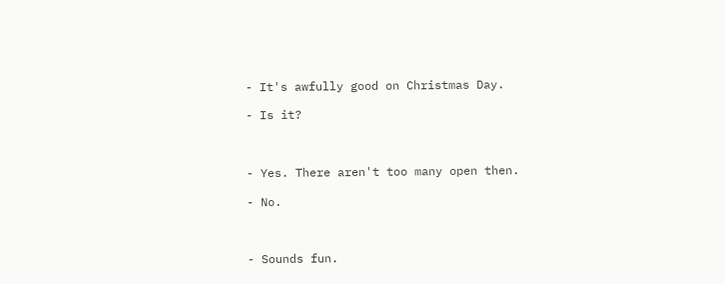- It's awfully good on Christmas Day.

- Is it?



- Yes. There aren't too many open then.

- No.



- Sounds fun.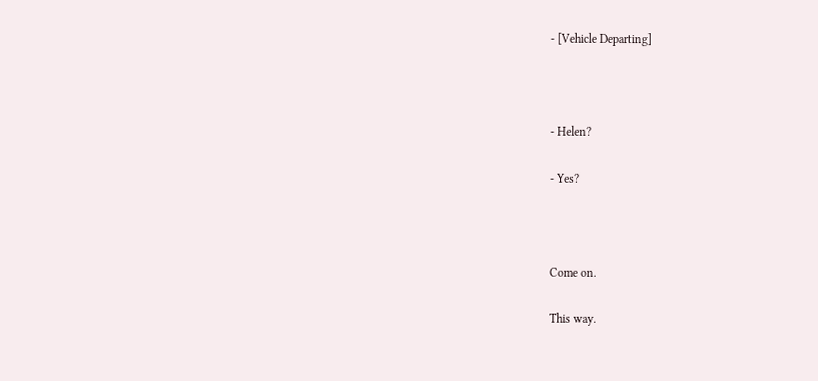- [Vehicle Departing]



- Helen?

- Yes?



Come on.

This way.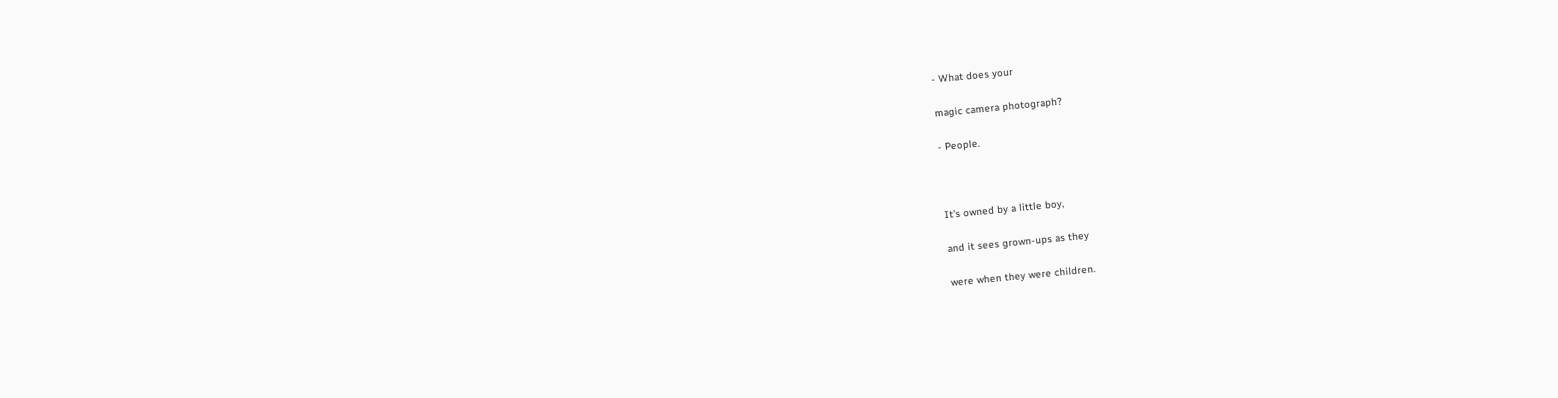- What does your

magic camera photograph?

- People.



It's owned by a little boy,

and it sees grown-ups as they

were when they were children.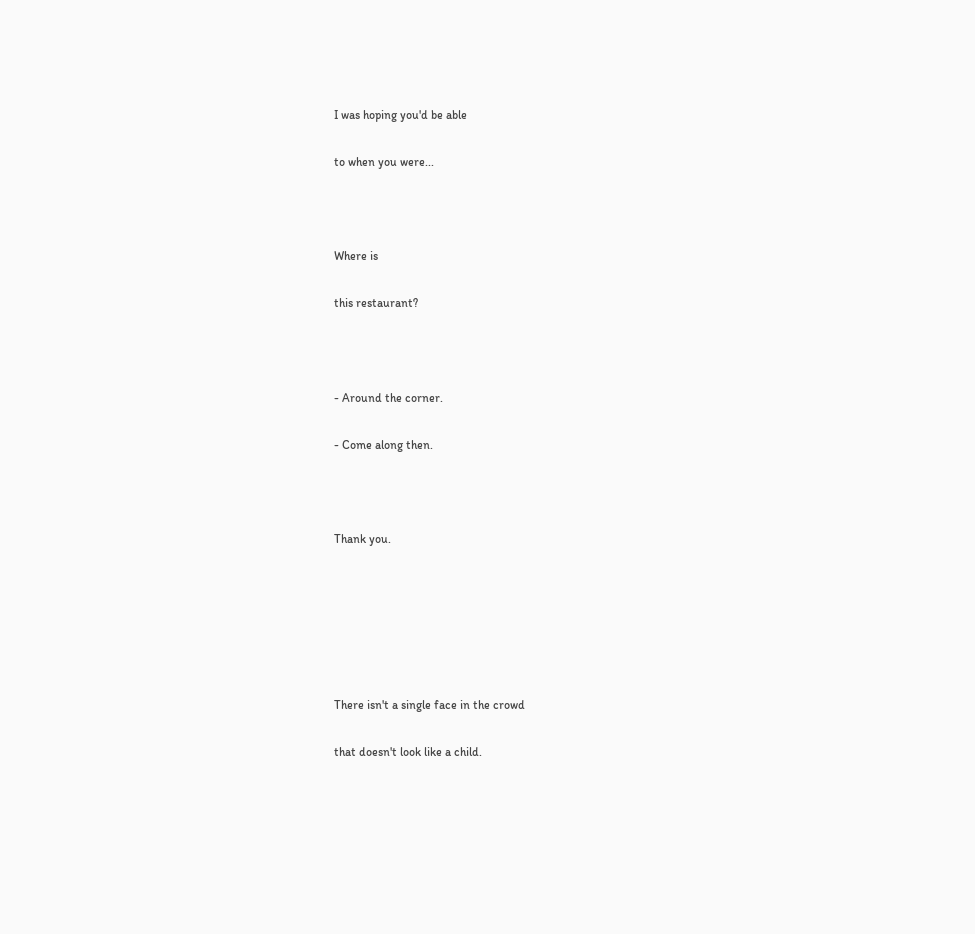I was hoping you'd be able

to when you were...



Where is

this restaurant?



- Around the corner.

- Come along then.



Thank you.






There isn't a single face in the crowd

that doesn't look like a child.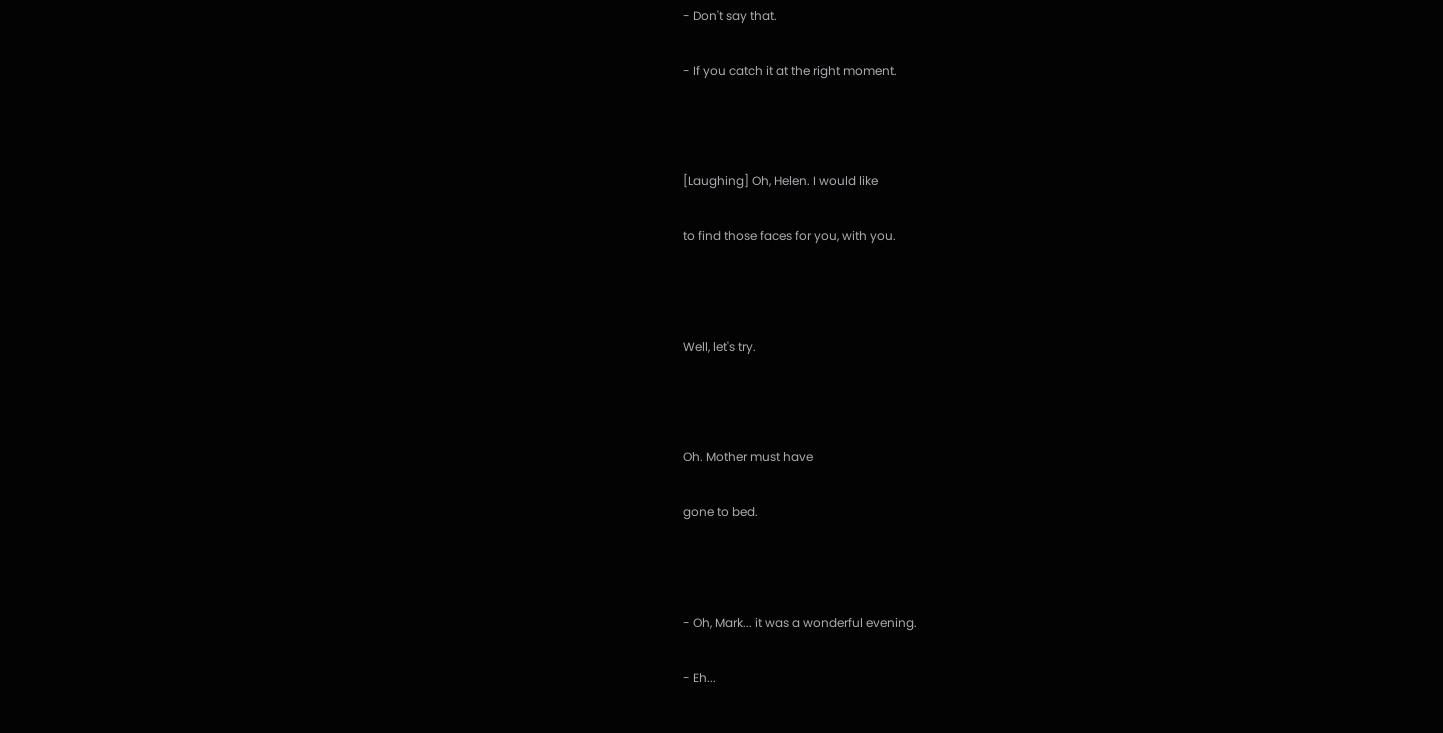- Don't say that.

- If you catch it at the right moment.



[Laughing] Oh, Helen. I would like

to find those faces for you, with you.



Well, let's try.



Oh. Mother must have

gone to bed.



- Oh, Mark... it was a wonderful evening.

- Eh...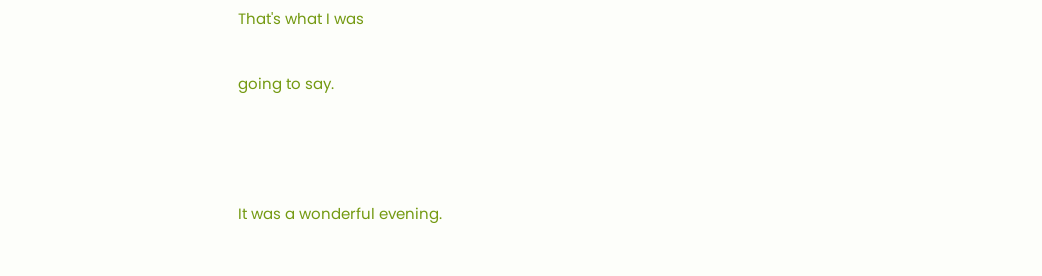That's what I was

going to say.



It was a wonderful evening.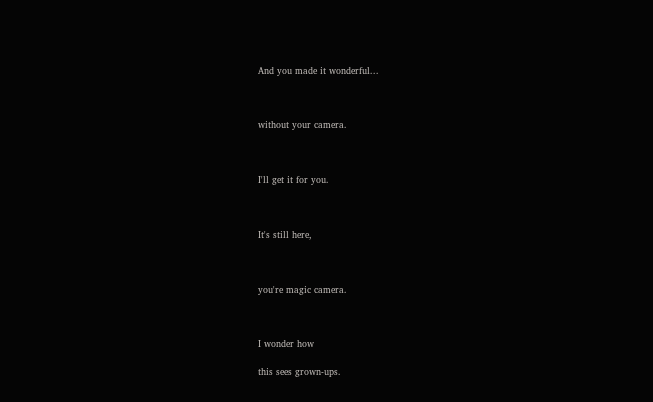And you made it wonderful...



without your camera.



I'll get it for you.



It's still here,



you're magic camera.



I wonder how

this sees grown-ups.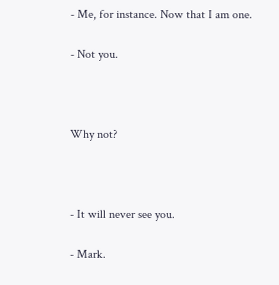- Me, for instance. Now that I am one.

- Not you.



Why not?



- It will never see you.

- Mark.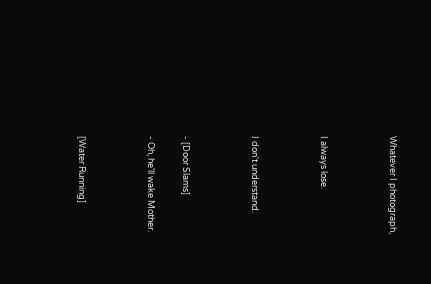Whatever I photograph,



I always lose.



I don't understand.



- [Door Slams]

- Oh, he'll wake Mother.



[Water Running]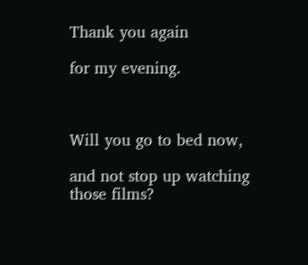Thank you again

for my evening.



Will you go to bed now,

and not stop up watching those films?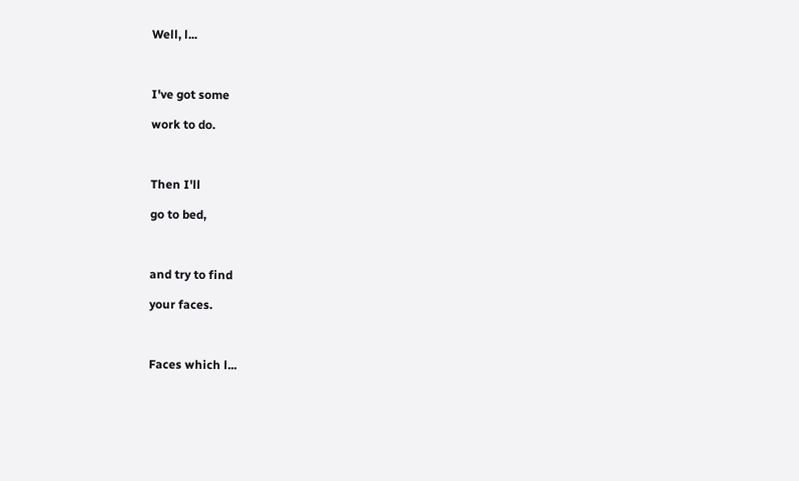Well, l...



I've got some

work to do.



Then I'll

go to bed,



and try to find

your faces.



Faces which l...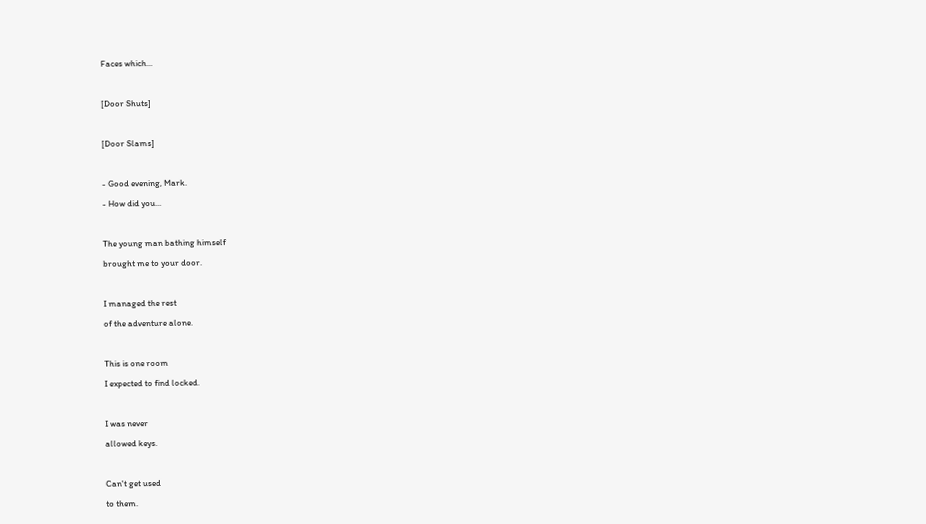Faces which...



[Door Shuts]



[Door Slams]



- Good evening, Mark.

- How did you...



The young man bathing himself

brought me to your door.



I managed the rest

of the adventure alone.



This is one room

I expected to find locked.



I was never

allowed keys.



Can't get used

to them.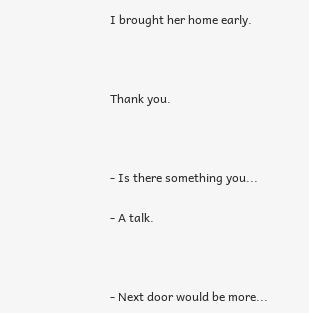I brought her home early.



Thank you.



- Is there something you...

- A talk.



- Next door would be more...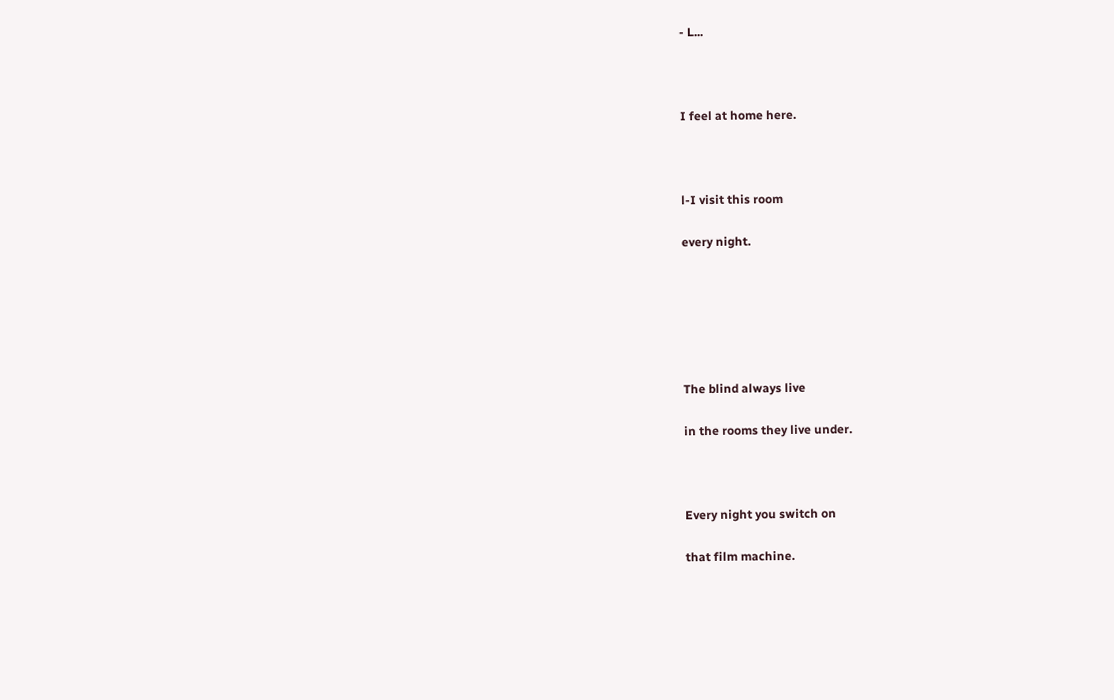- L...



I feel at home here.



l-I visit this room

every night.






The blind always live

in the rooms they live under.



Every night you switch on

that film machine.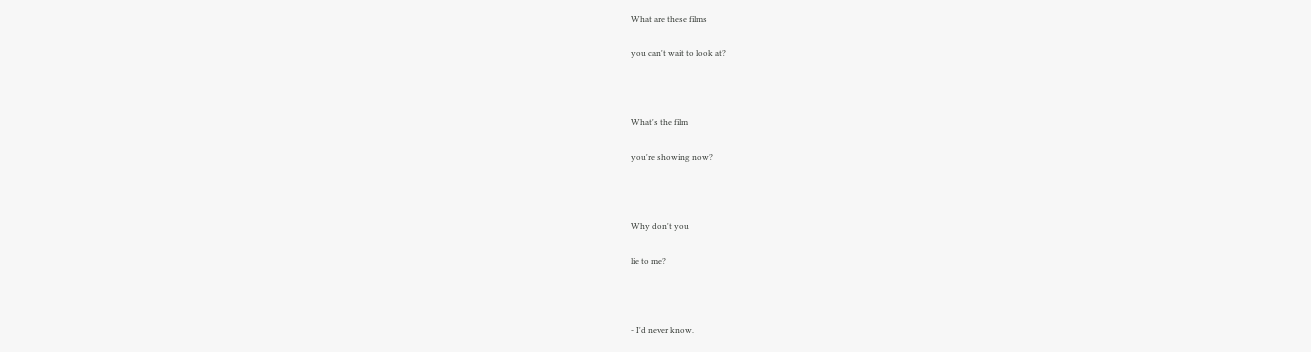What are these films

you can't wait to look at?



What's the film

you're showing now?



Why don't you

lie to me?



- I'd never know.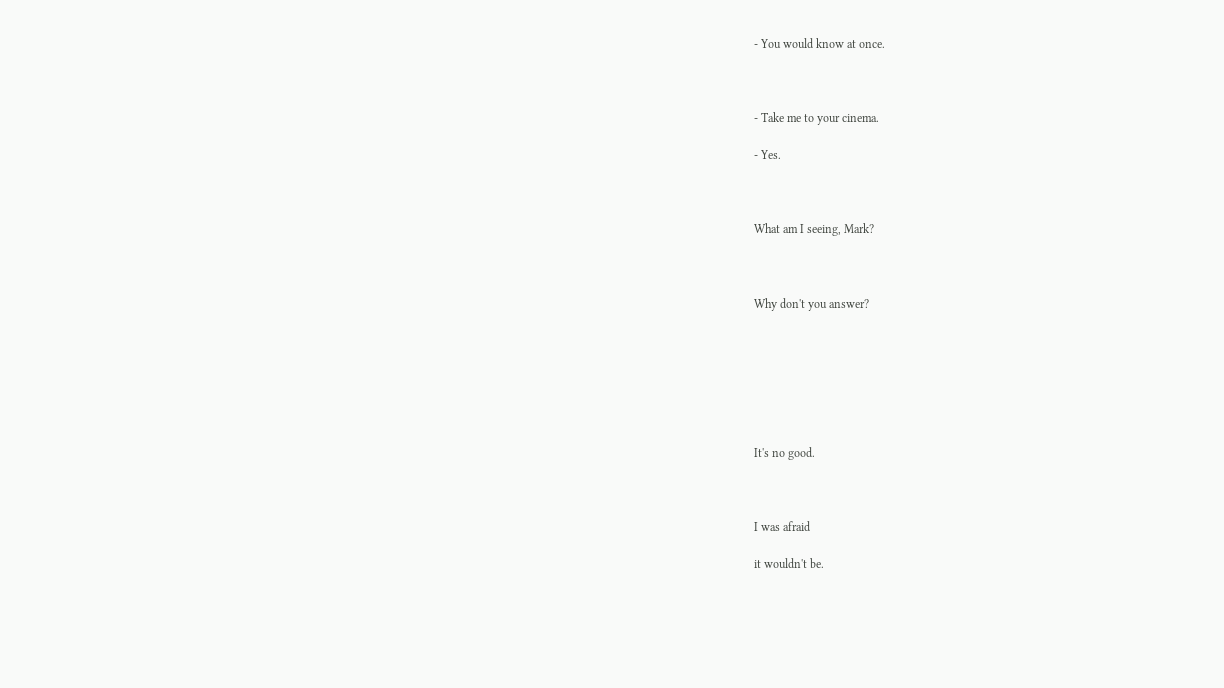- You would know at once.



- Take me to your cinema.

- Yes.



What am I seeing, Mark?



Why don't you answer?







It's no good.



I was afraid

it wouldn't be.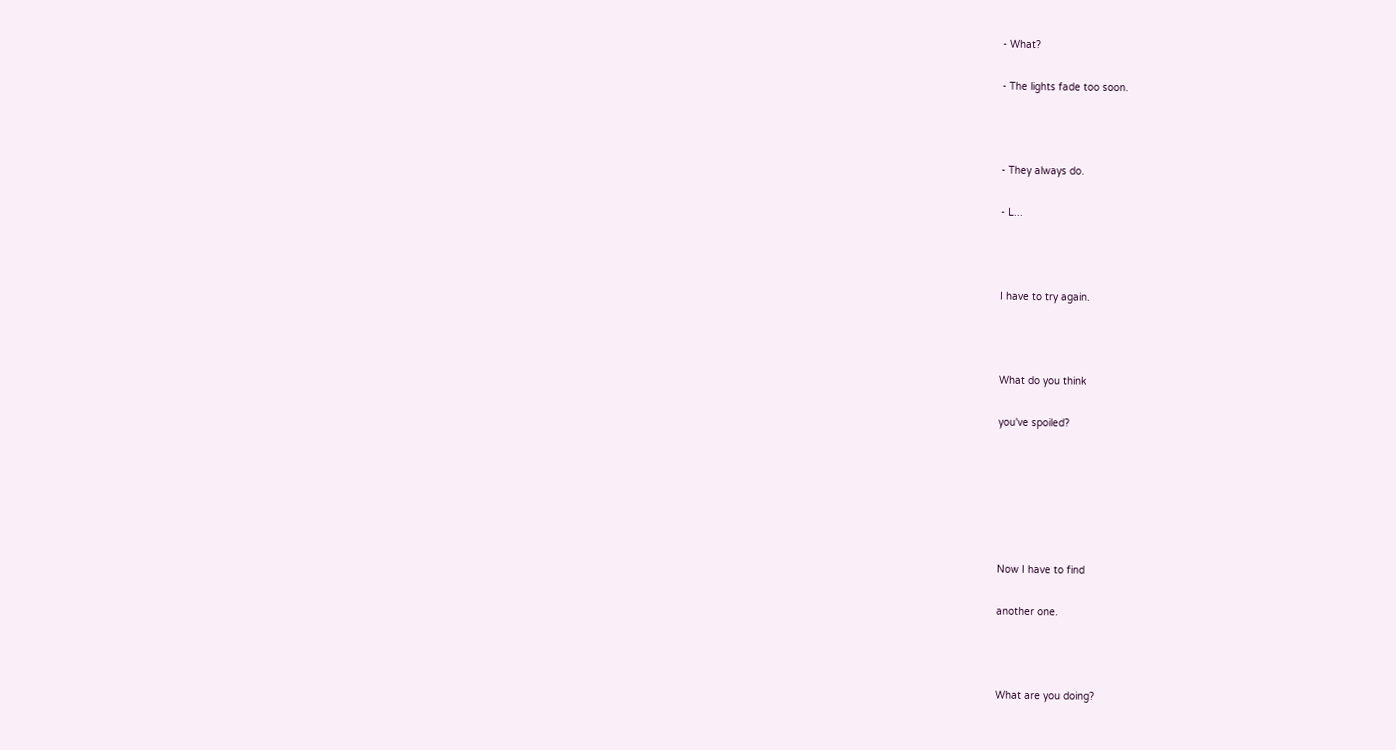- What?

- The lights fade too soon.



- They always do.

- L...



I have to try again.



What do you think

you've spoiled?






Now I have to find

another one.



What are you doing?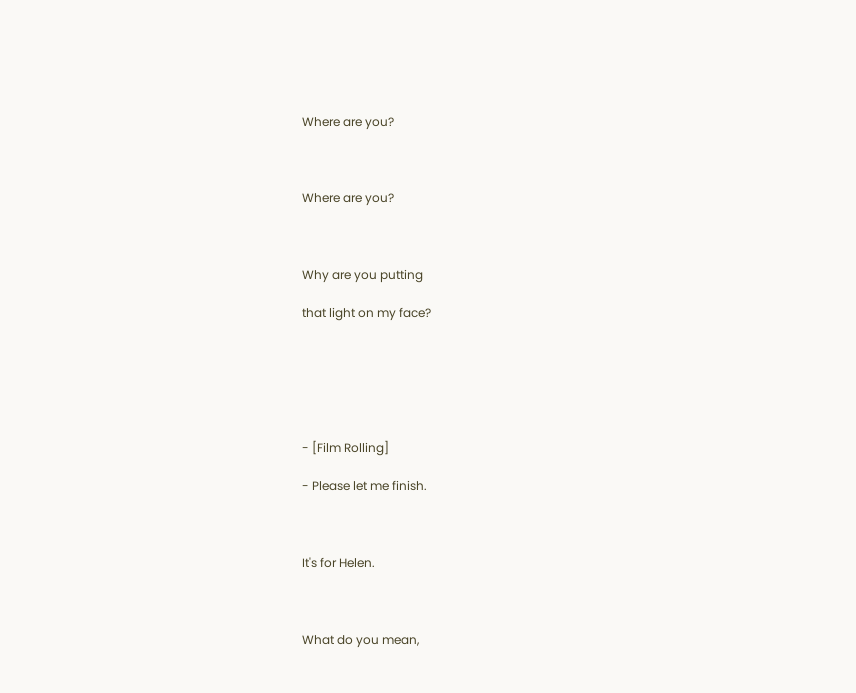Where are you?



Where are you?



Why are you putting

that light on my face?






- [Film Rolling]

- Please let me finish.



It's for Helen.



What do you mean,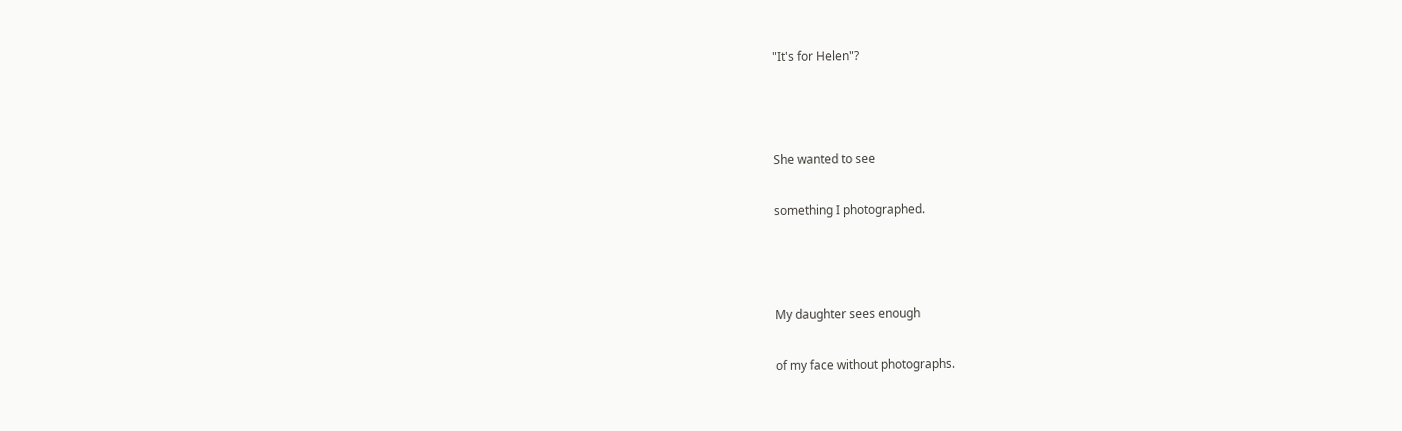"It's for Helen"?



She wanted to see

something I photographed.



My daughter sees enough

of my face without photographs.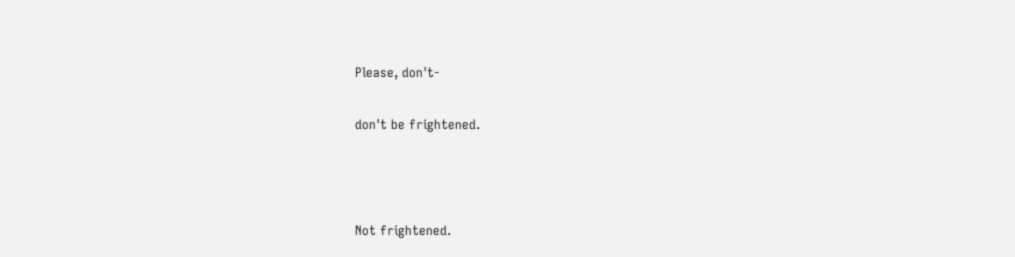Please, don't-

don't be frightened.



Not frightened.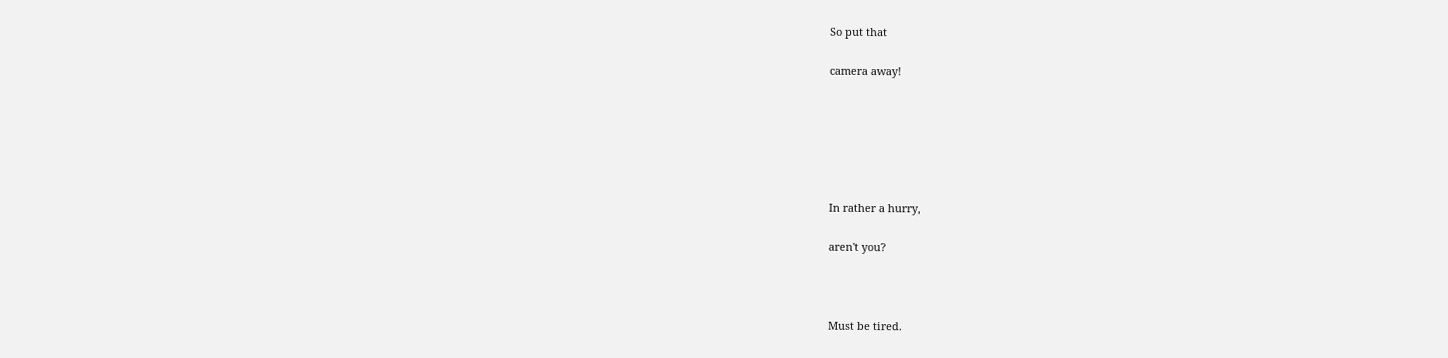So put that

camera away!






In rather a hurry,

aren't you?



Must be tired.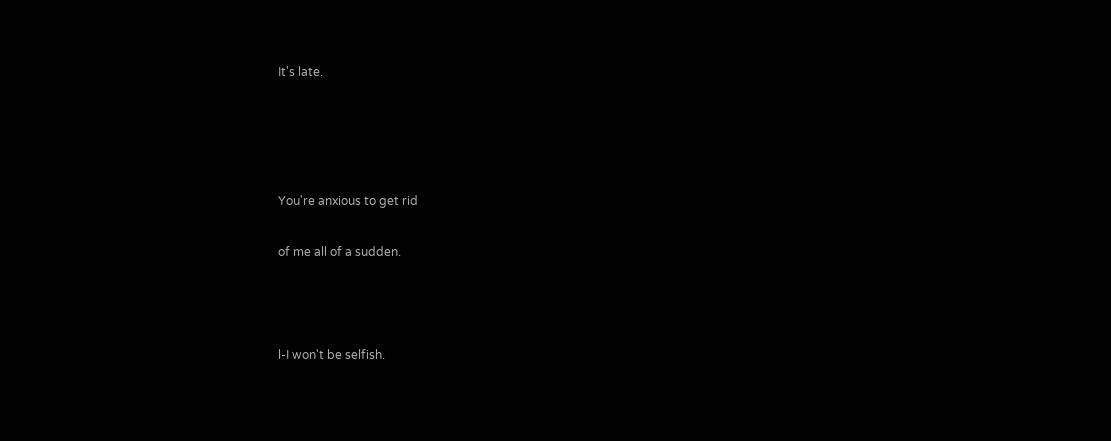It's late.




You're anxious to get rid

of me all of a sudden.



l-I won't be selfish.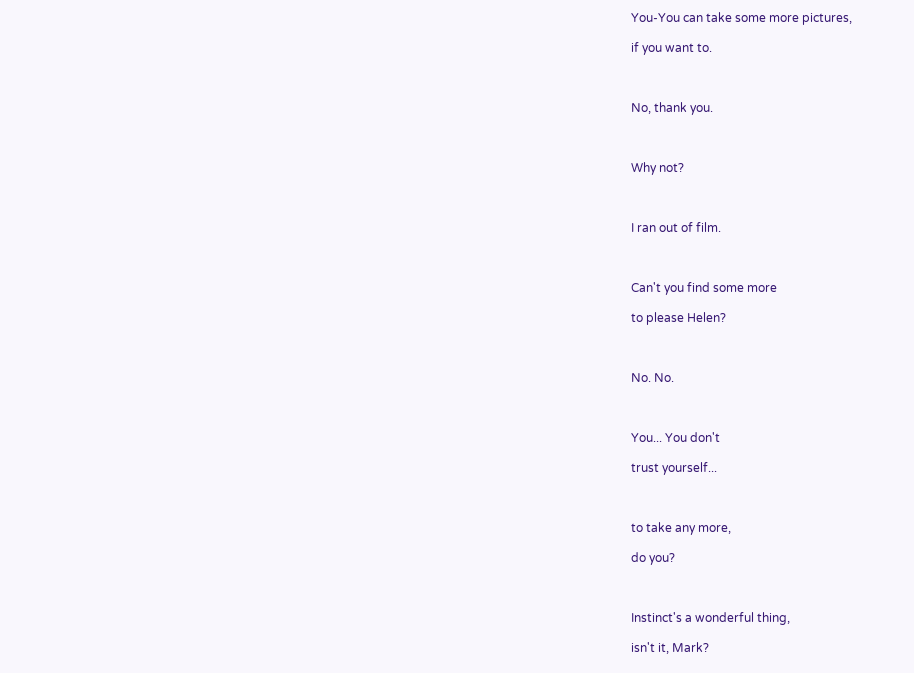You-You can take some more pictures,

if you want to.



No, thank you.



Why not?



I ran out of film.



Can't you find some more

to please Helen?



No. No.



You... You don't

trust yourself...



to take any more,

do you?



Instinct's a wonderful thing,

isn't it, Mark?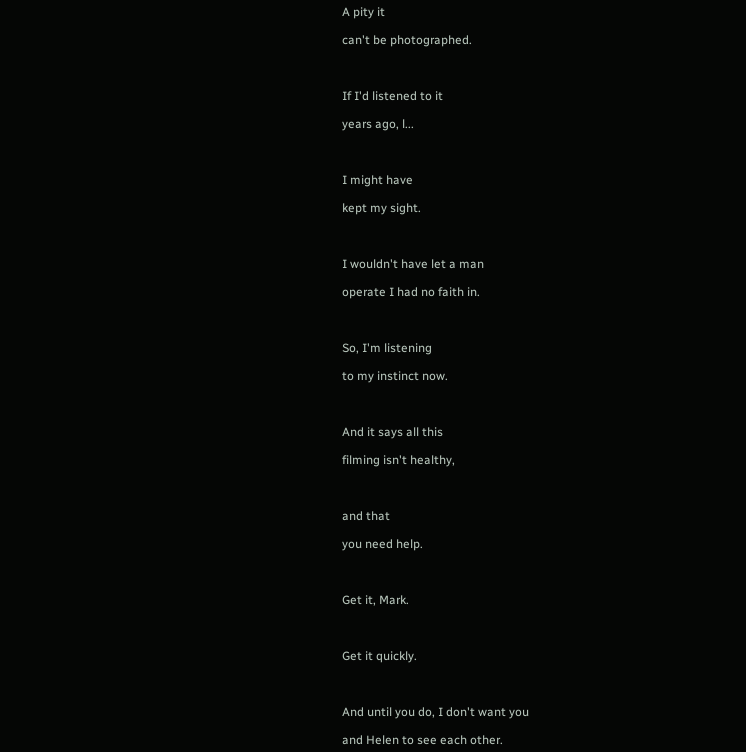A pity it

can't be photographed.



If I'd listened to it

years ago, l...



I might have

kept my sight.



I wouldn't have let a man

operate I had no faith in.



So, I'm listening

to my instinct now.



And it says all this

filming isn't healthy,



and that

you need help.



Get it, Mark.



Get it quickly.



And until you do, I don't want you

and Helen to see each other.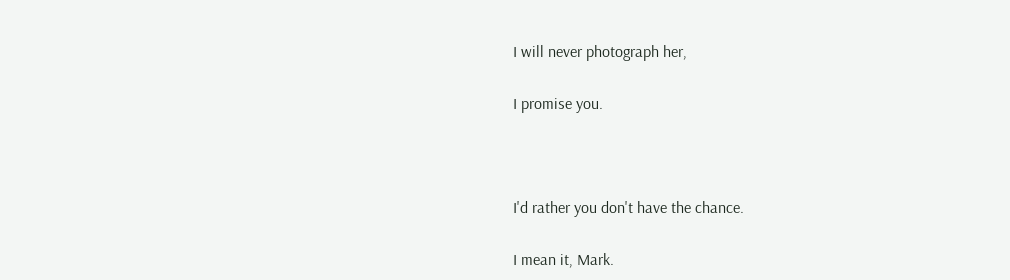I will never photograph her,

I promise you.



I'd rather you don't have the chance.

I mean it, Mark.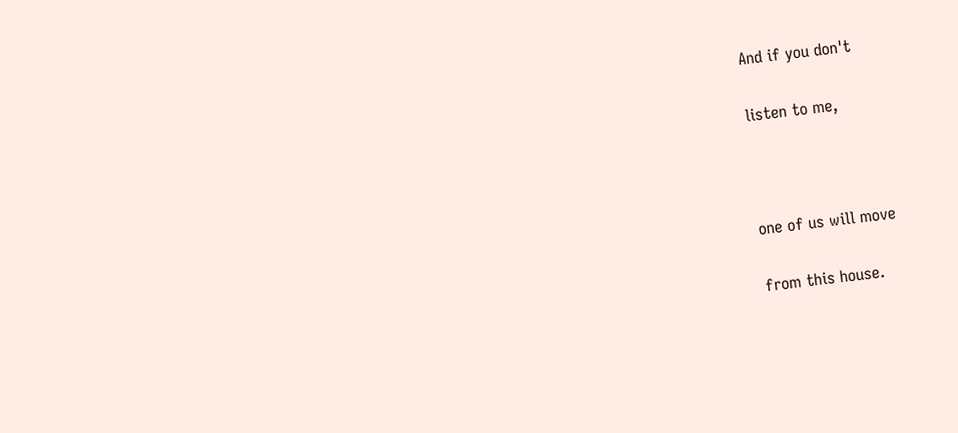And if you don't

listen to me,



one of us will move

from this house.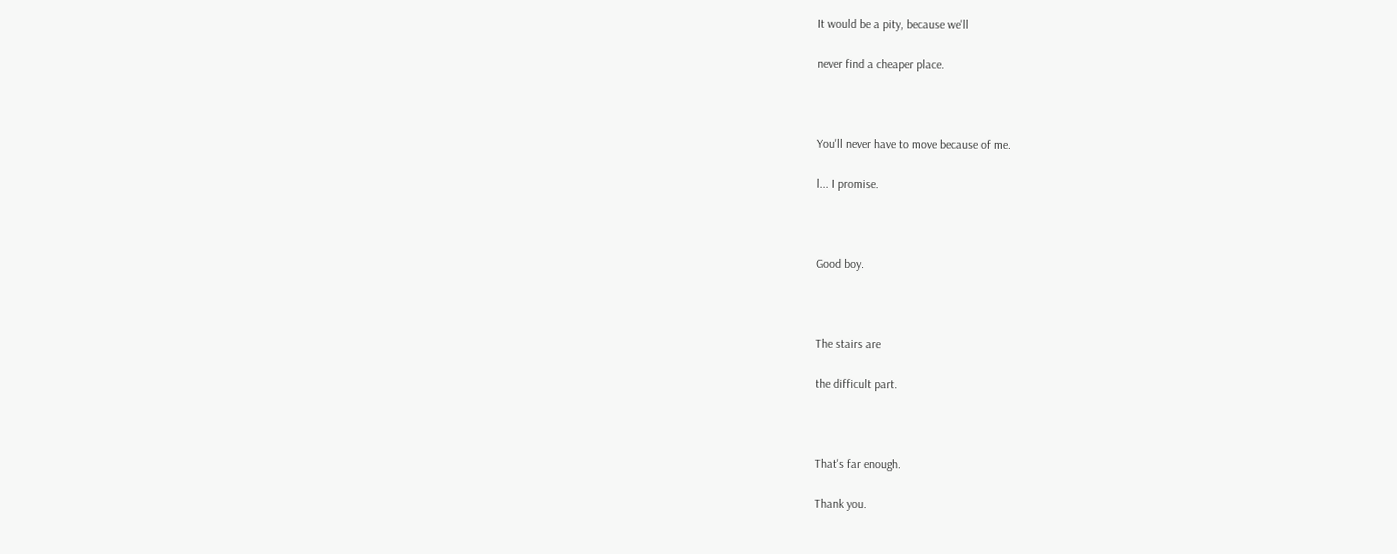It would be a pity, because we'll

never find a cheaper place.



You'll never have to move because of me.

l... I promise.



Good boy.



The stairs are

the difficult part.



That's far enough.

Thank you.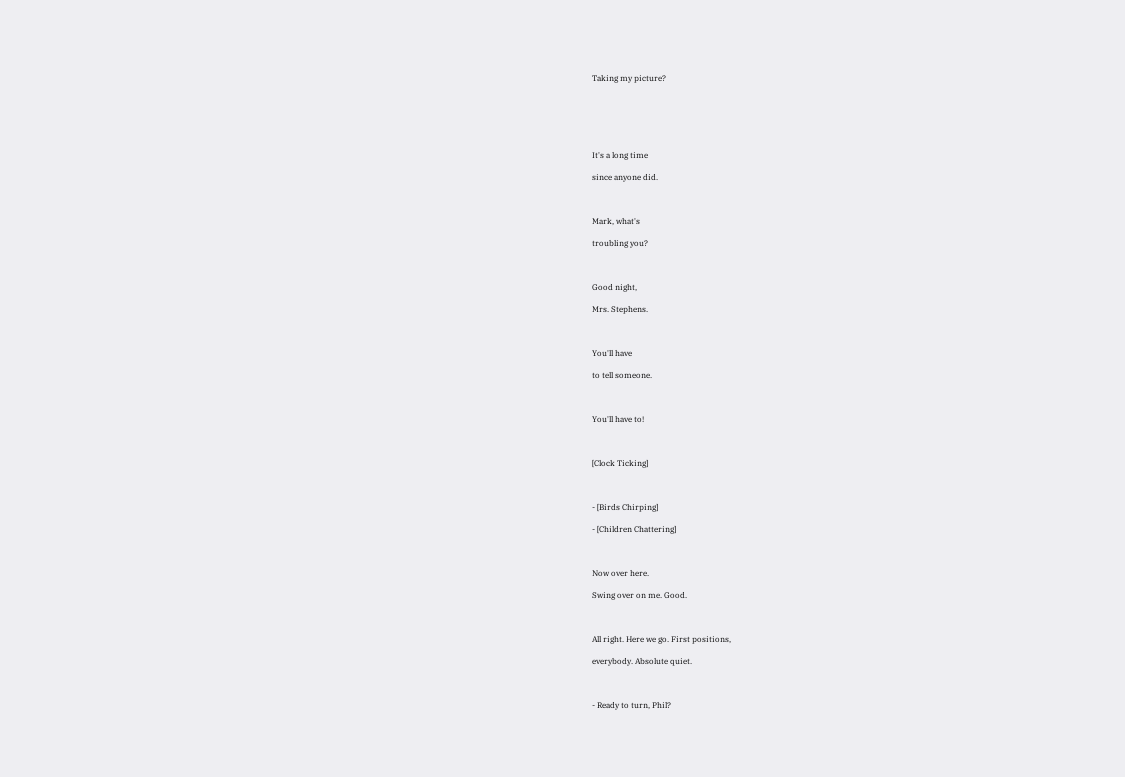Taking my picture?






It's a long time

since anyone did.



Mark, what's

troubling you?



Good night,

Mrs. Stephens.



You'll have

to tell someone.



You'll have to!



[Clock Ticking]



- [Birds Chirping]

- [Children Chattering]



Now over here.

Swing over on me. Good.



All right. Here we go. First positions,

everybody. Absolute quiet.



- Ready to turn, Phil?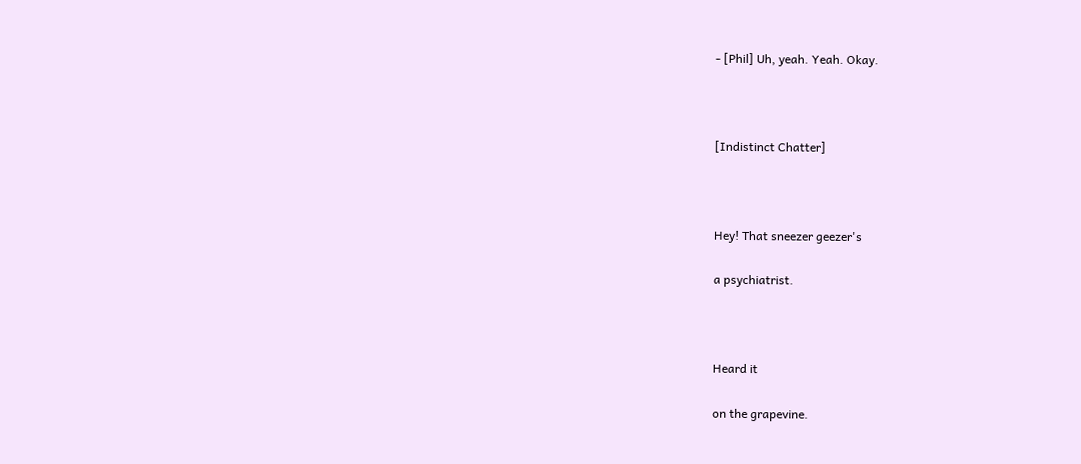- [Phil] Uh, yeah. Yeah. Okay.



[Indistinct Chatter]



Hey! That sneezer geezer's

a psychiatrist.



Heard it

on the grapevine.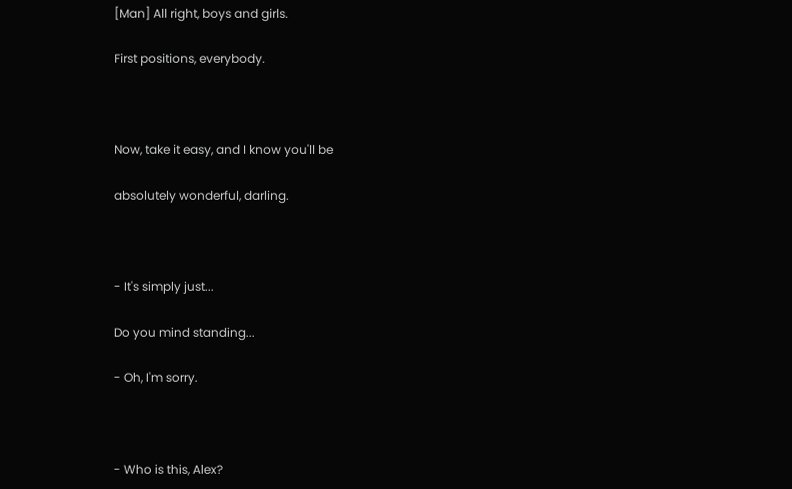[Man] All right, boys and girls.

First positions, everybody.



Now, take it easy, and I know you'll be

absolutely wonderful, darling.



- It's simply just...

Do you mind standing...

- Oh, I'm sorry.



- Who is this, Alex?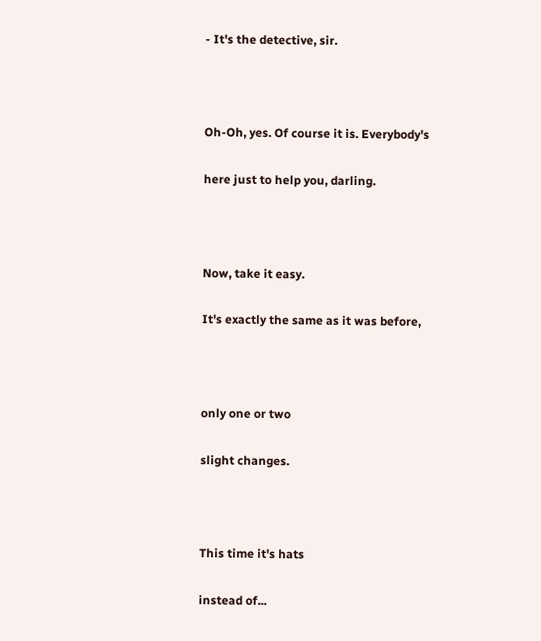- It's the detective, sir.



Oh-Oh, yes. Of course it is. Everybody's

here just to help you, darling.



Now, take it easy.

It's exactly the same as it was before,



only one or two

slight changes.



This time it's hats

instead of...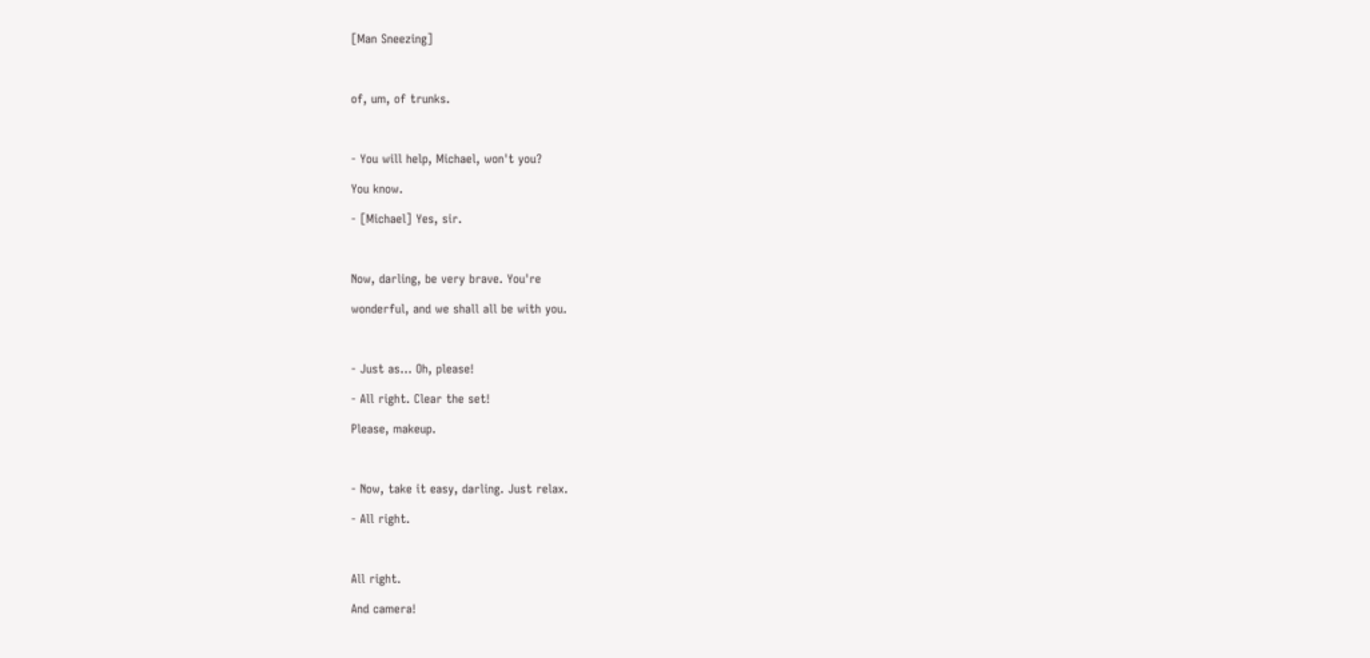[Man Sneezing]



of, um, of trunks.



- You will help, Michael, won't you?

You know.

- [Michael] Yes, sir.



Now, darling, be very brave. You're

wonderful, and we shall all be with you.



- Just as... Oh, please!

- All right. Clear the set!

Please, makeup.



- Now, take it easy, darling. Just relax.

- All right.



All right.

And camera!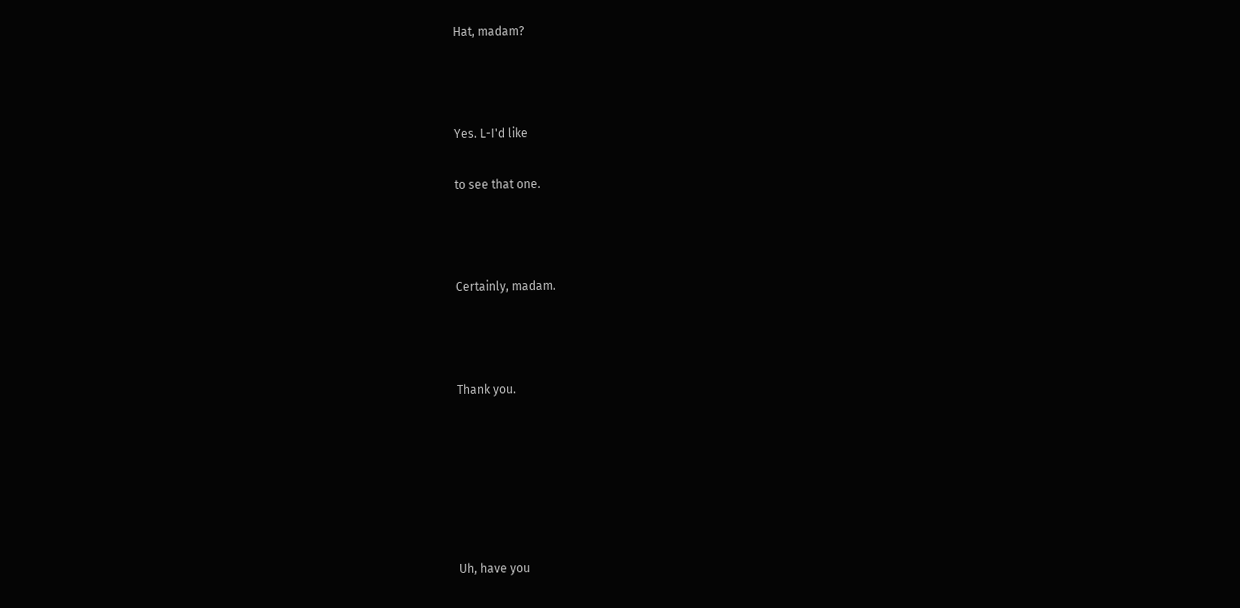Hat, madam?



Yes. L-I'd like

to see that one.



Certainly, madam.



Thank you.






Uh, have you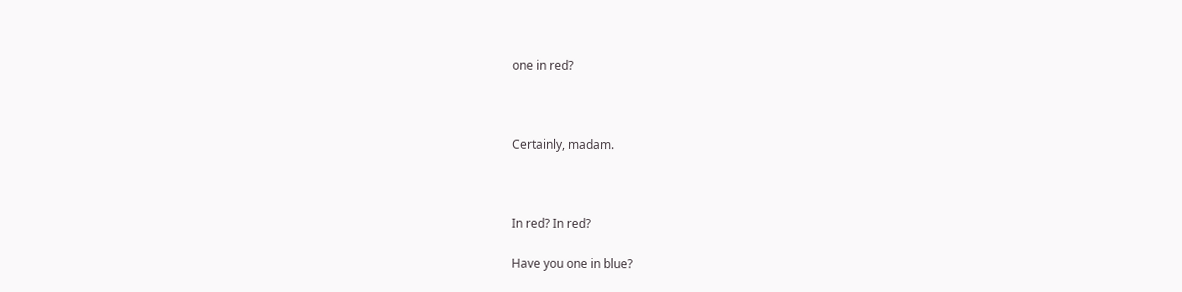one in red?



Certainly, madam.



In red? In red?

Have you one in blue?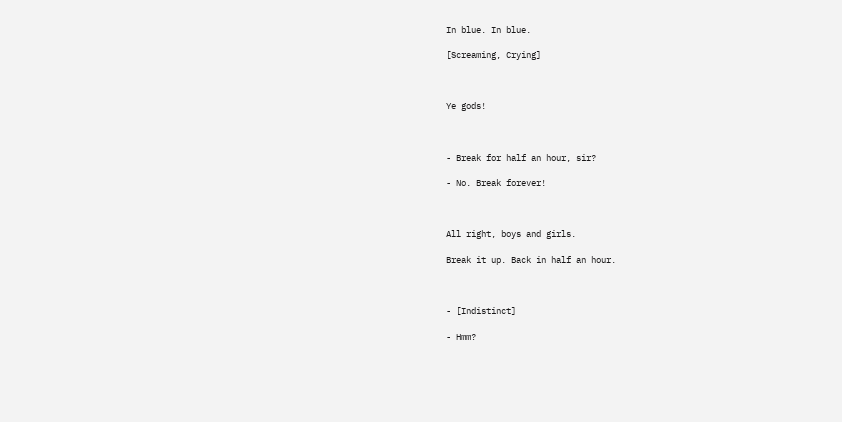In blue. In blue.

[Screaming, Crying]



Ye gods!



- Break for half an hour, sir?

- No. Break forever!



All right, boys and girls.

Break it up. Back in half an hour.



- [Indistinct]

- Hmm?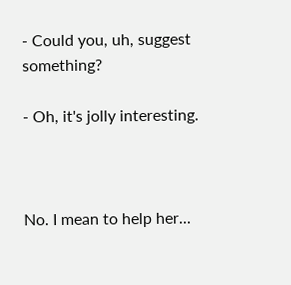- Could you, uh, suggest something?

- Oh, it's jolly interesting.



No. I mean to help her...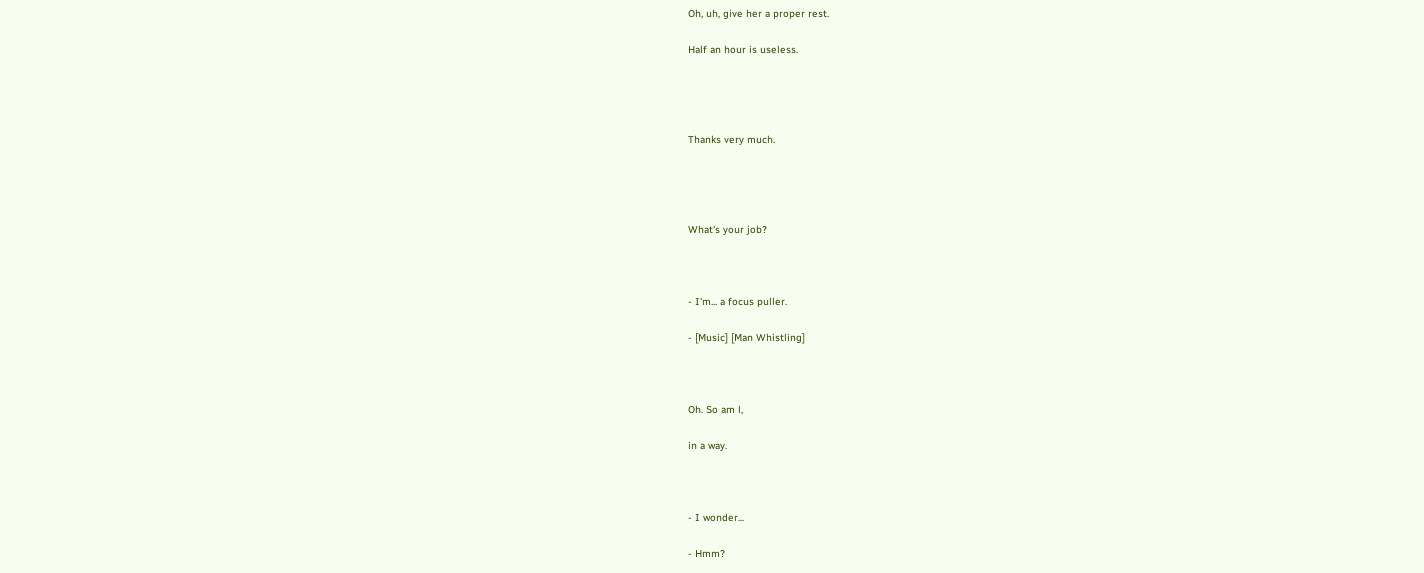Oh, uh, give her a proper rest.

Half an hour is useless.




Thanks very much.




What's your job?



- I'm... a focus puller.

- [Music] [Man Whistling]



Oh. So am l,

in a way.



- I wonder...

- Hmm?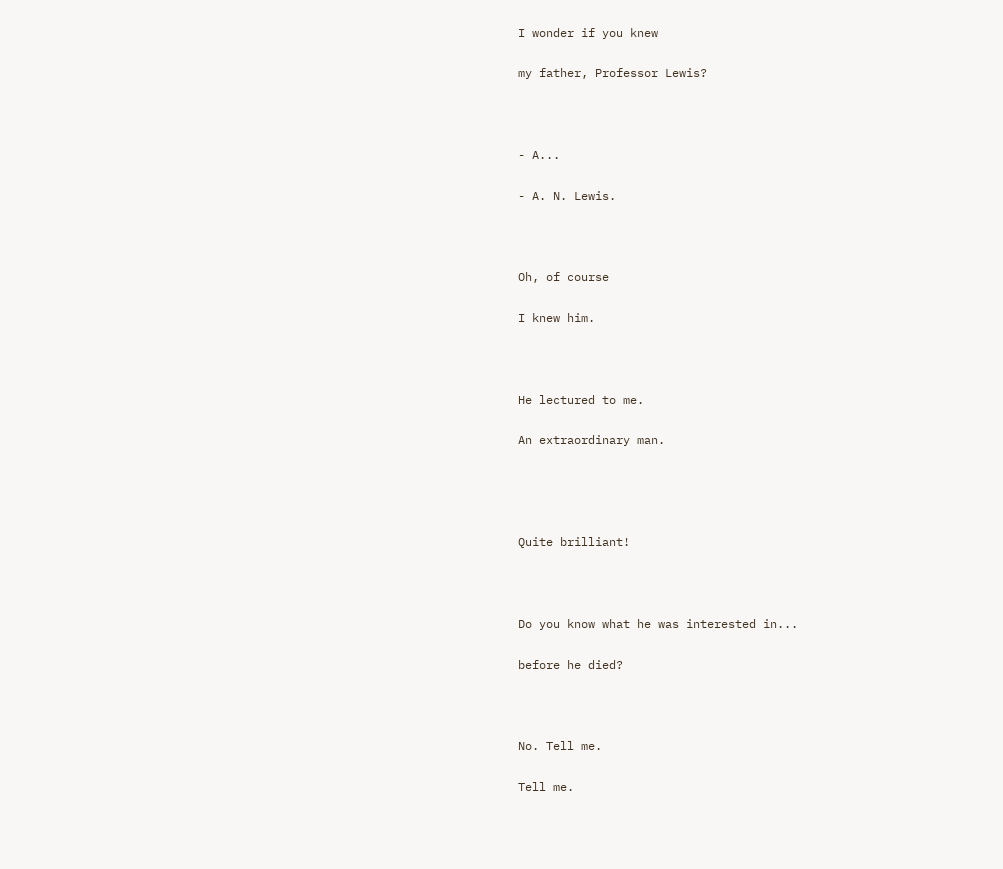I wonder if you knew

my father, Professor Lewis?



- A...

- A. N. Lewis.



Oh, of course

I knew him.



He lectured to me.

An extraordinary man.




Quite brilliant!



Do you know what he was interested in...

before he died?



No. Tell me.

Tell me.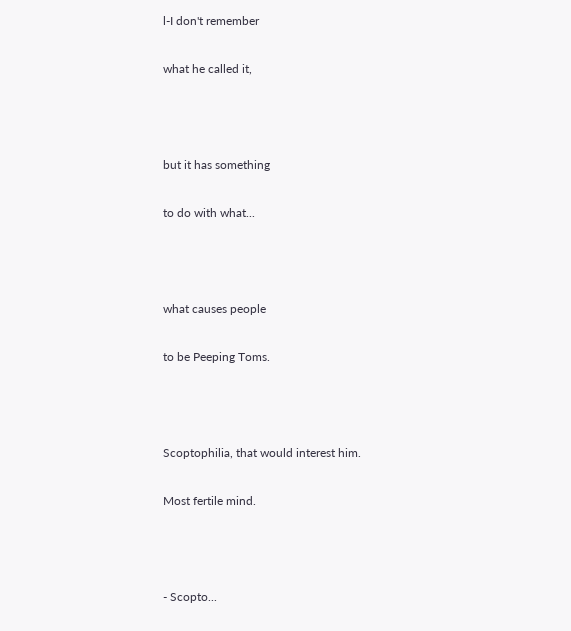l-I don't remember

what he called it,



but it has something

to do with what...



what causes people

to be Peeping Toms.



Scoptophilia, that would interest him.

Most fertile mind.



- Scopto...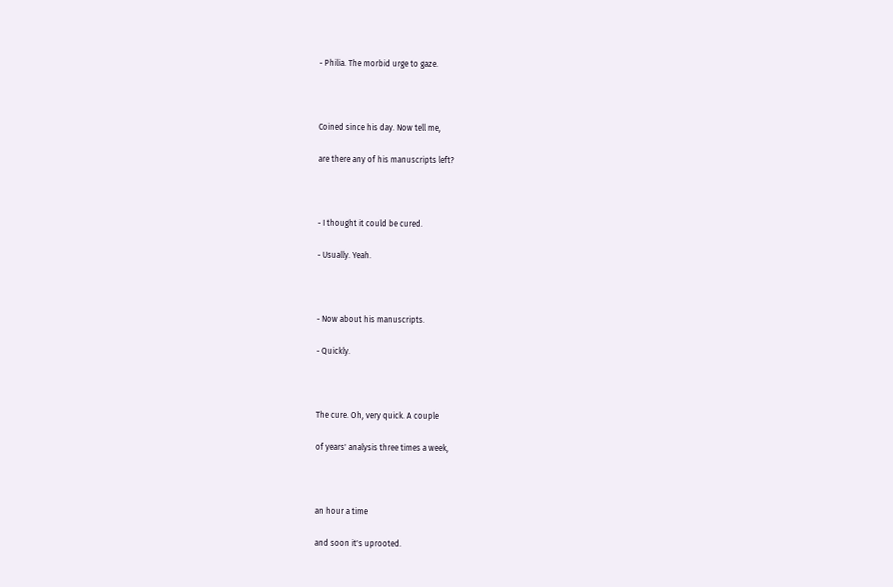- Philia. The morbid urge to gaze.



Coined since his day. Now tell me,

are there any of his manuscripts left?



- I thought it could be cured.

- Usually. Yeah.



- Now about his manuscripts.

- Quickly.



The cure. Oh, very quick. A couple

of years' analysis three times a week,



an hour a time

and soon it's uprooted.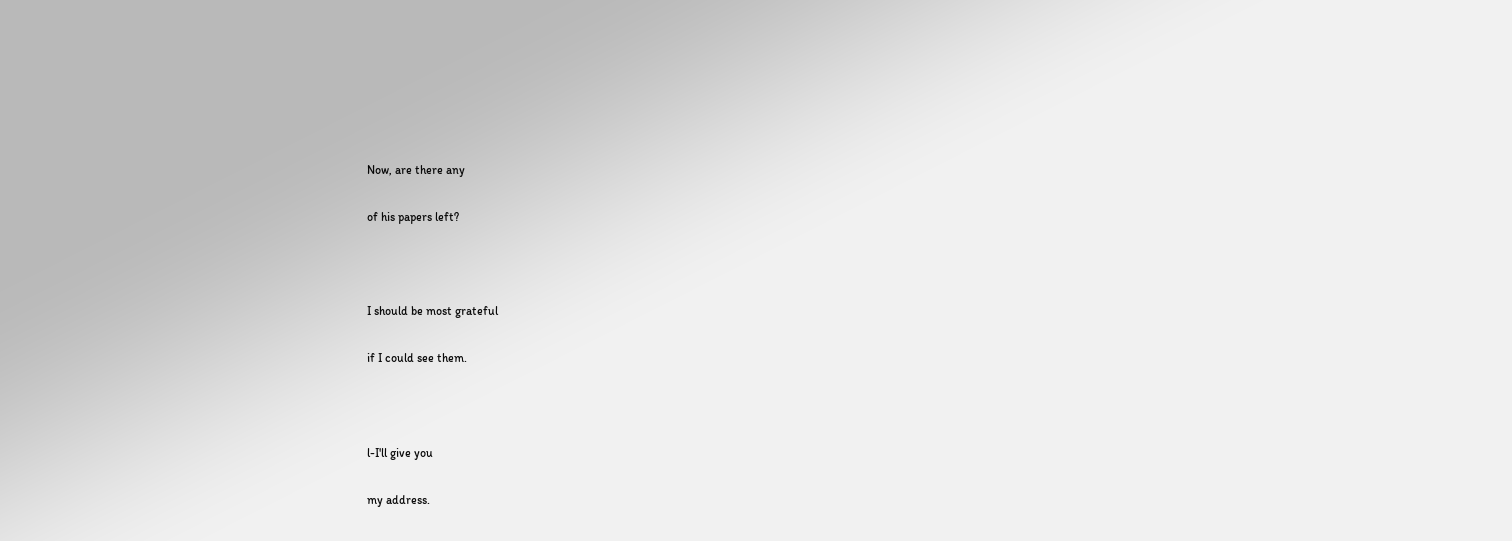Now, are there any

of his papers left?



I should be most grateful

if I could see them.



l-I'll give you

my address.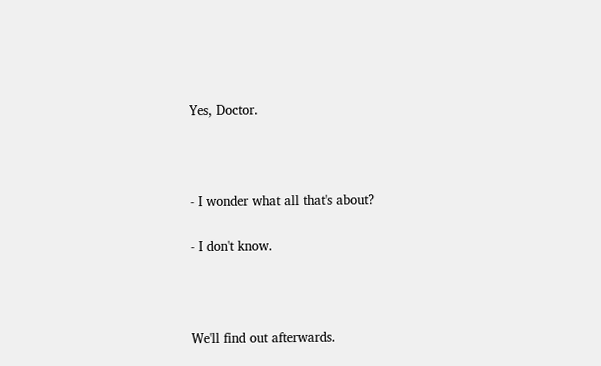Yes, Doctor.



- I wonder what all that's about?

- I don't know.



We'll find out afterwards.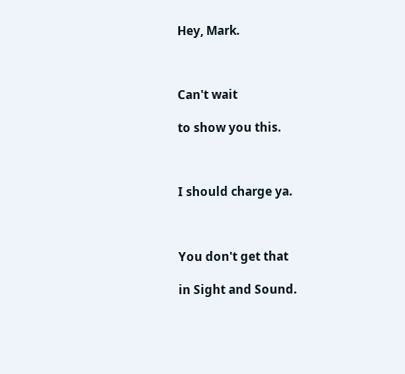Hey, Mark.



Can't wait

to show you this.



I should charge ya.



You don't get that

in Sight and Sound.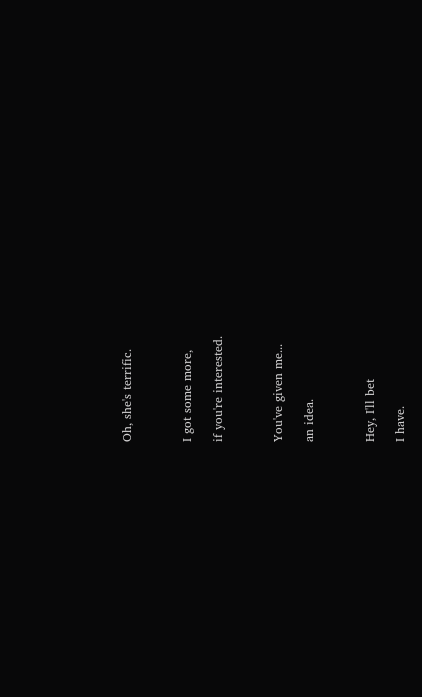Oh, she's terrific.



I got some more,

if you're interested.



You've given me...

an idea.



Hey, I'll bet

I have.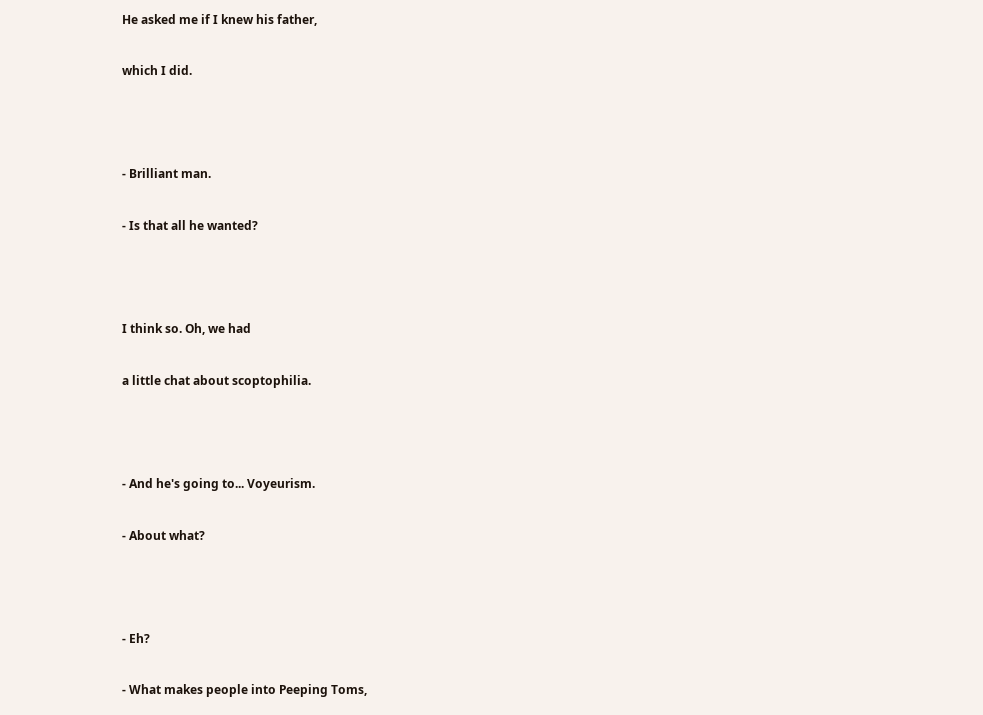He asked me if I knew his father,

which I did.



- Brilliant man.

- Is that all he wanted?



I think so. Oh, we had

a little chat about scoptophilia.



- And he's going to... Voyeurism.

- About what?



- Eh?

- What makes people into Peeping Toms,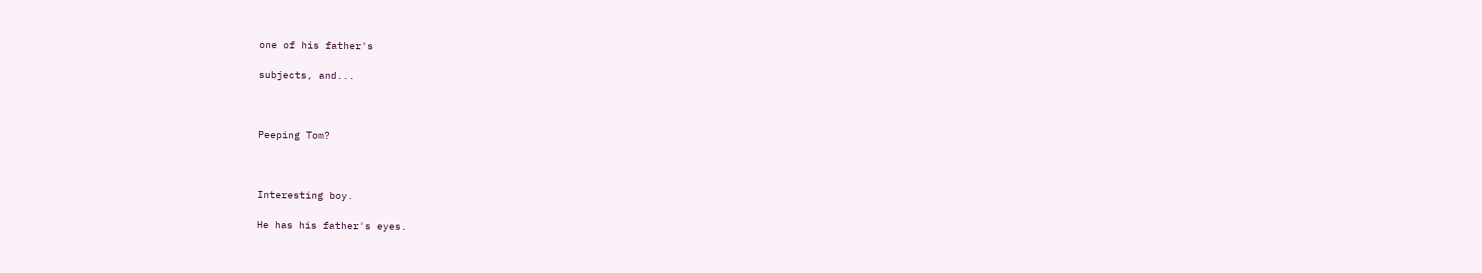one of his father's

subjects, and...



Peeping Tom?



Interesting boy.

He has his father's eyes.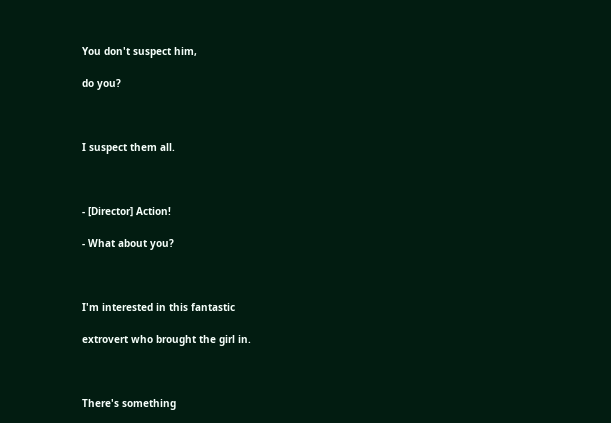You don't suspect him,

do you?



I suspect them all.



- [Director] Action!

- What about you?



I'm interested in this fantastic

extrovert who brought the girl in.



There's something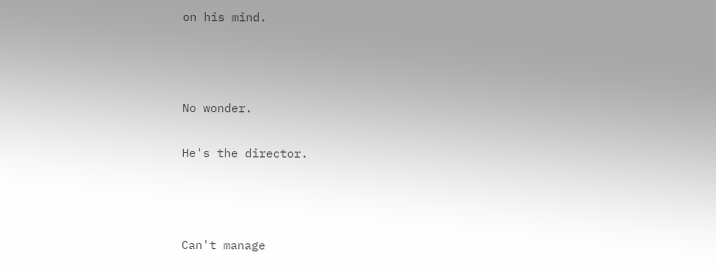on his mind.



No wonder.

He's the director.



Can't manage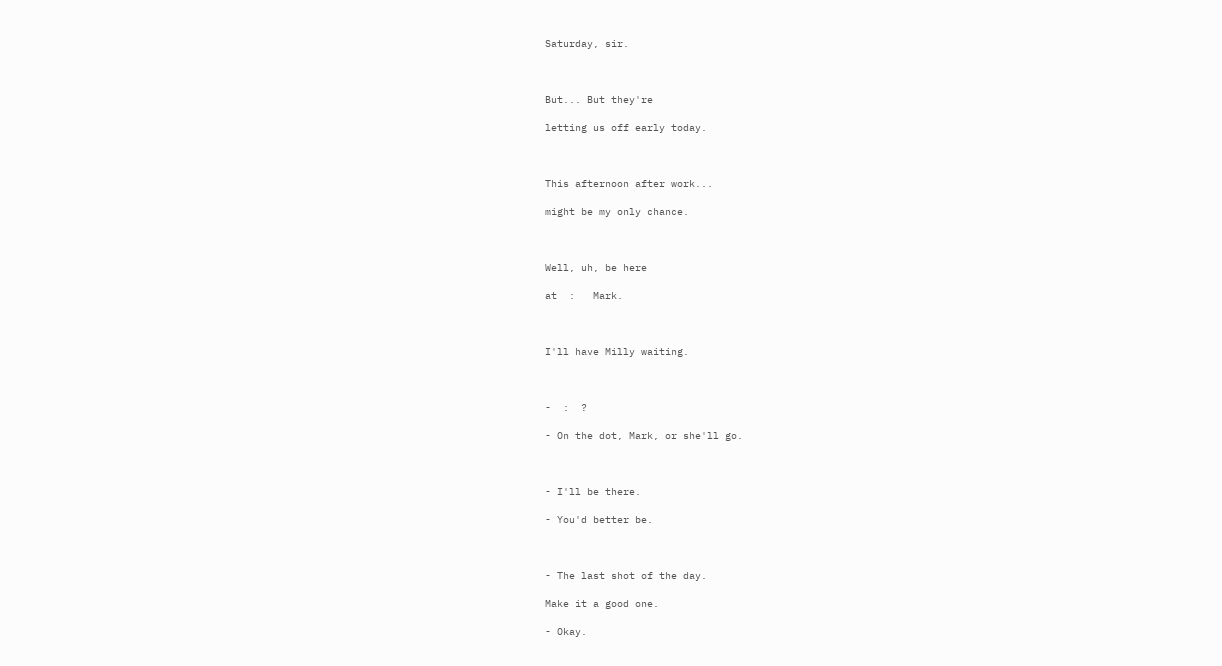Saturday, sir.



But... But they're

letting us off early today.



This afternoon after work...

might be my only chance.



Well, uh, be here

at  :   Mark.



I'll have Milly waiting.



-  :  ?

- On the dot, Mark, or she'll go.



- I'll be there.

- You'd better be.



- The last shot of the day.

Make it a good one.

- Okay.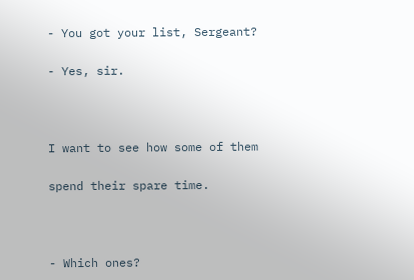- You got your list, Sergeant?

- Yes, sir.



I want to see how some of them

spend their spare time.



- Which ones?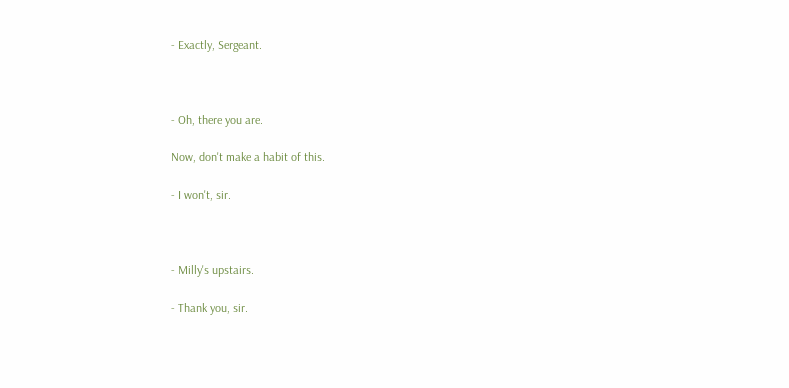- Exactly, Sergeant.



- Oh, there you are.

Now, don't make a habit of this.

- I won't, sir.



- Milly's upstairs.

- Thank you, sir.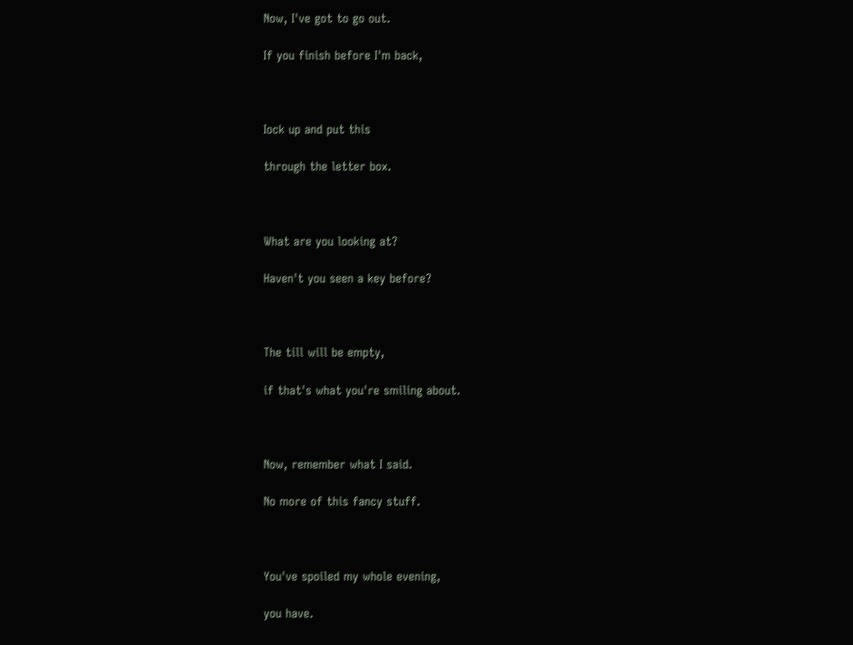Now, I've got to go out.

If you finish before I'm back,



Iock up and put this

through the letter box.



What are you looking at?

Haven't you seen a key before?



The till will be empty,

if that's what you're smiling about.



Now, remember what I said.

No more of this fancy stuff.



You've spoiled my whole evening,

you have.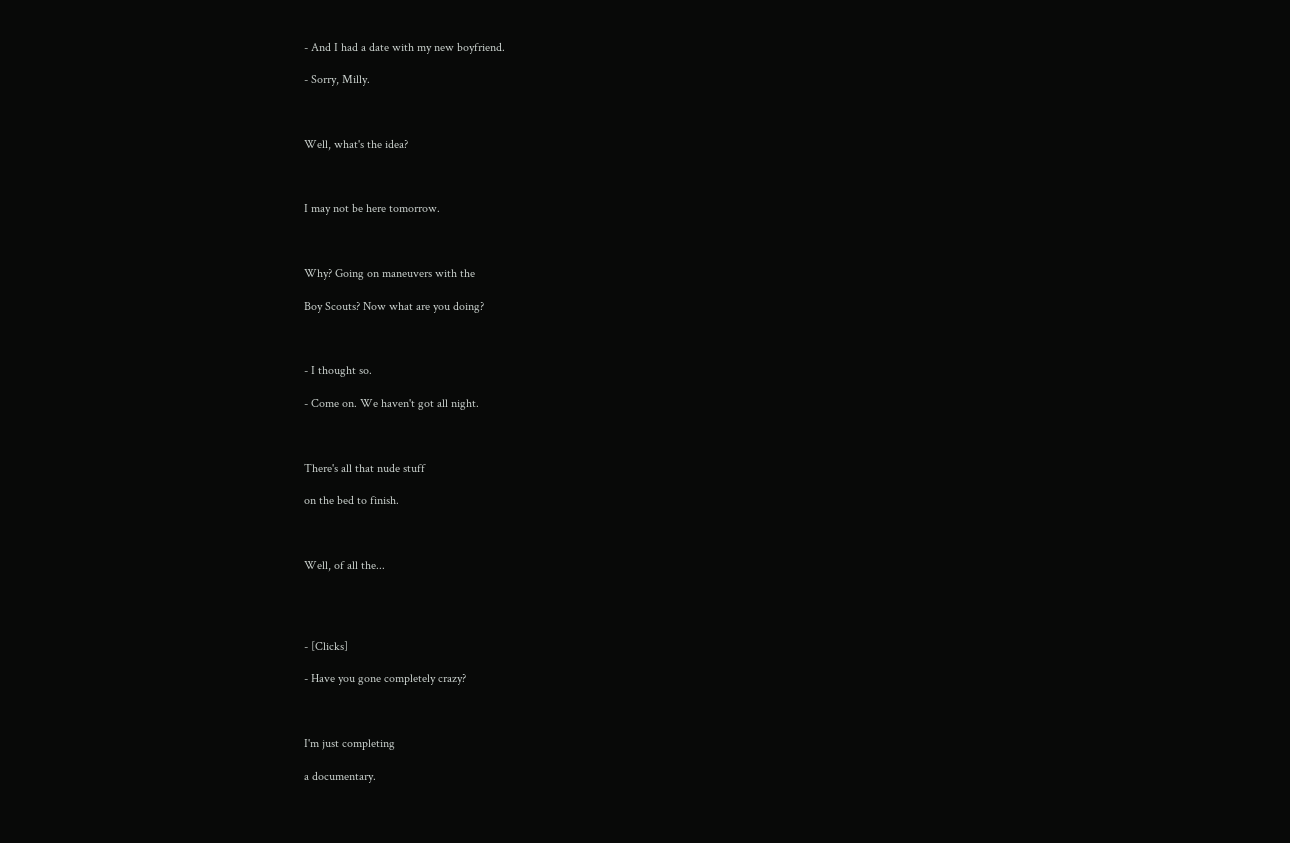- And I had a date with my new boyfriend.

- Sorry, Milly.



Well, what's the idea?



I may not be here tomorrow.



Why? Going on maneuvers with the

Boy Scouts? Now what are you doing?



- I thought so.

- Come on. We haven't got all night.



There's all that nude stuff

on the bed to finish.



Well, of all the...




- [Clicks]

- Have you gone completely crazy?



I'm just completing

a documentary.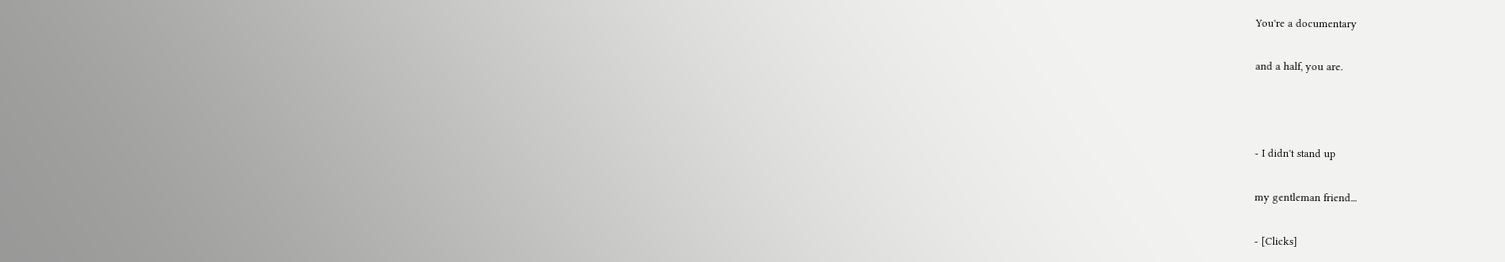You're a documentary

and a half, you are.



- I didn't stand up

my gentleman friend...

- [Clicks]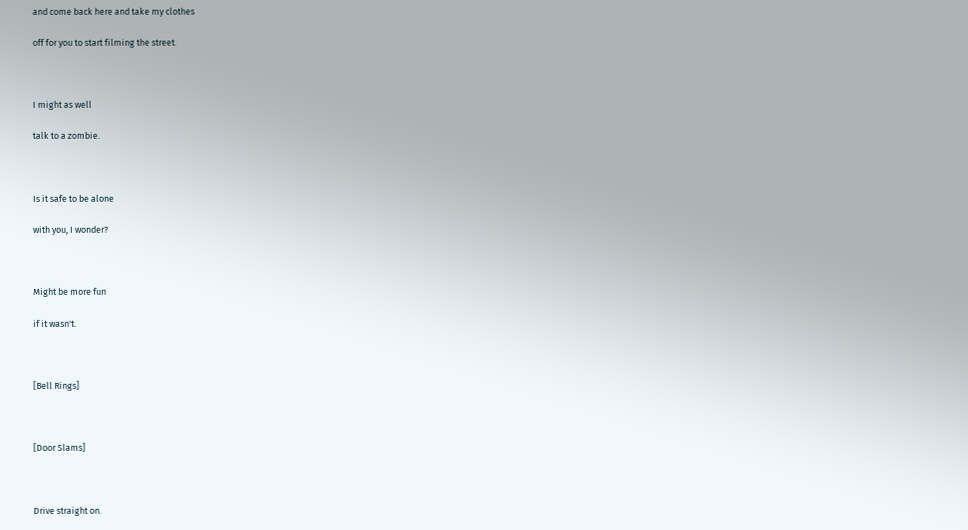and come back here and take my clothes

off for you to start filming the street.



I might as well

talk to a zombie.



Is it safe to be alone

with you, I wonder?



Might be more fun

if it wasn't.



[Bell Rings]



[Door Slams]



Drive straight on.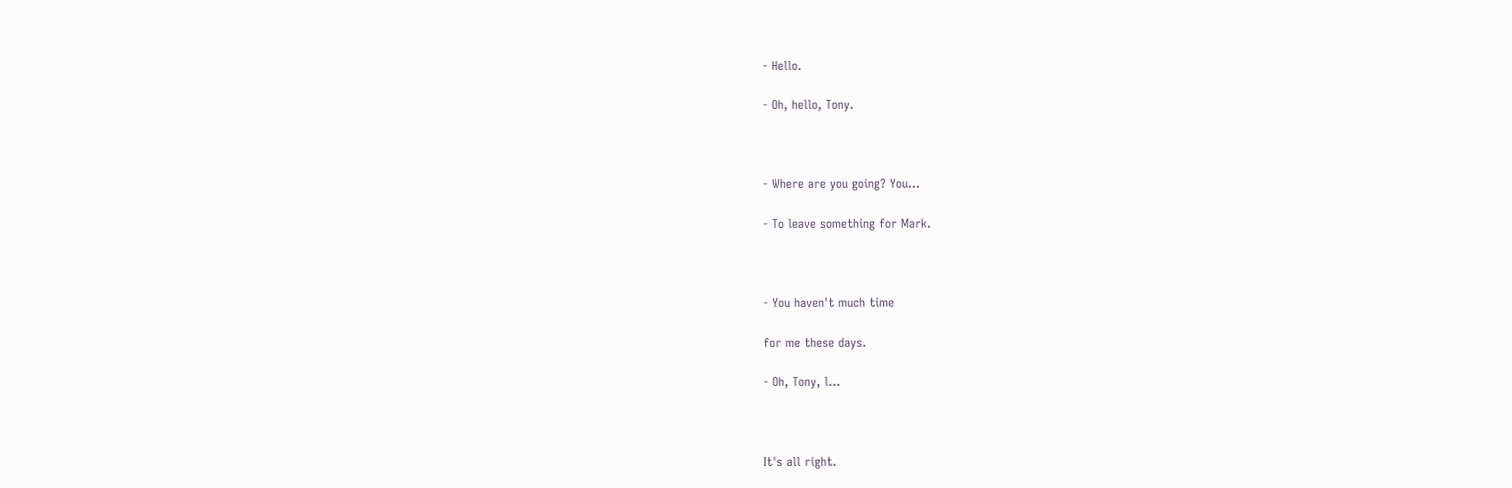- Hello.

- Oh, hello, Tony.



- Where are you going? You...

- To leave something for Mark.



- You haven't much time

for me these days.

- Oh, Tony, l...



It's all right.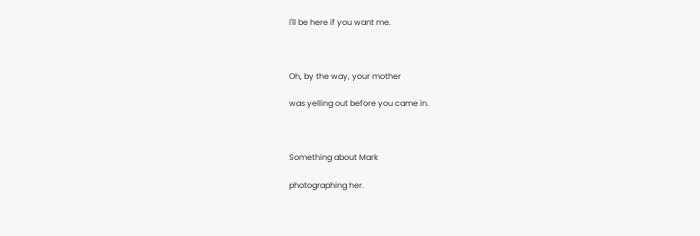I'll be here if you want me.



Oh, by the way, your mother

was yelling out before you came in.



Something about Mark

photographing her.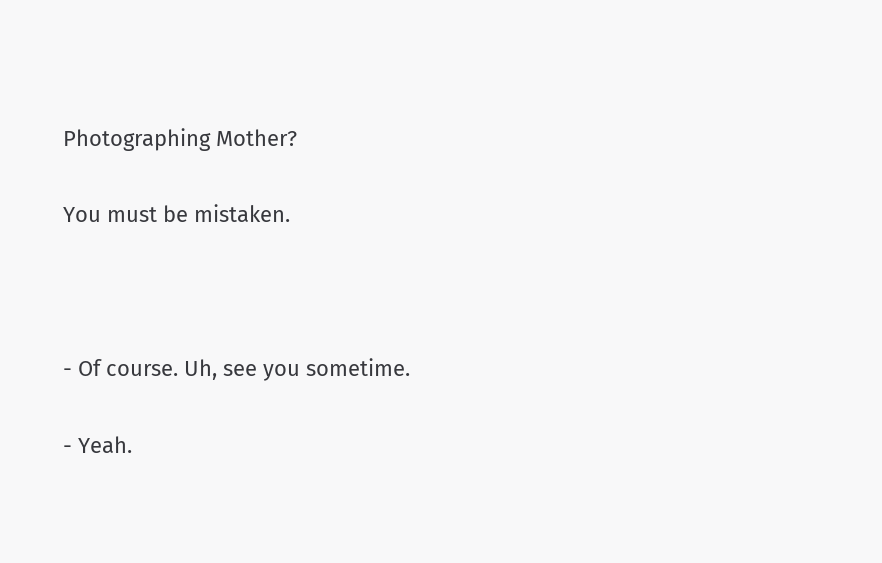Photographing Mother?

You must be mistaken.



- Of course. Uh, see you sometime.

- Yeah.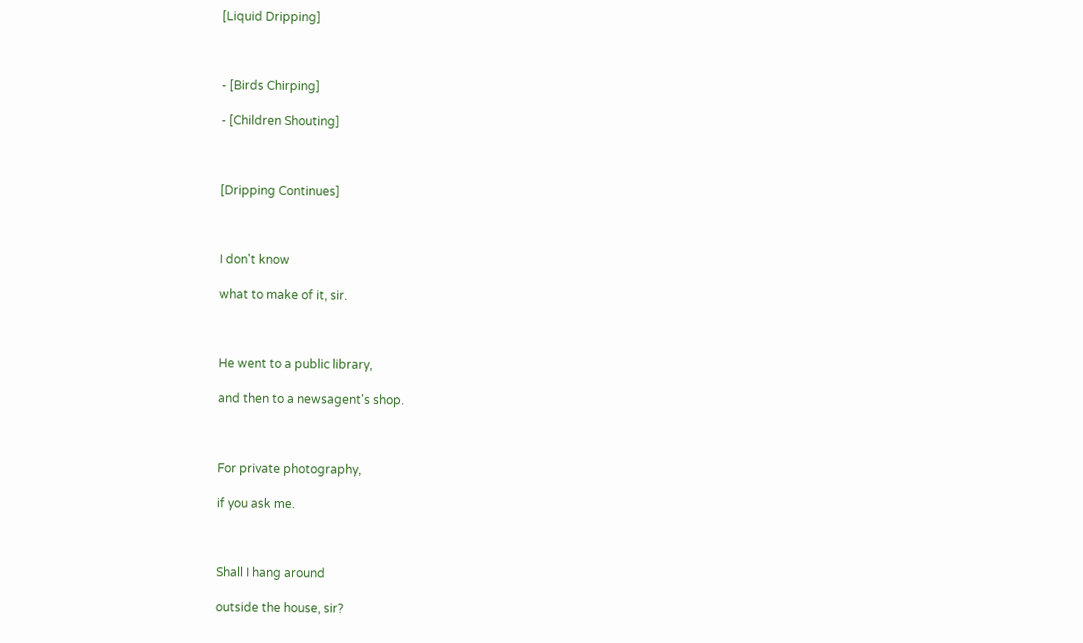[Liquid Dripping]



- [Birds Chirping]

- [Children Shouting]



[Dripping Continues]



I don't know

what to make of it, sir.



He went to a public library,

and then to a newsagent's shop.



For private photography,

if you ask me.



Shall I hang around

outside the house, sir?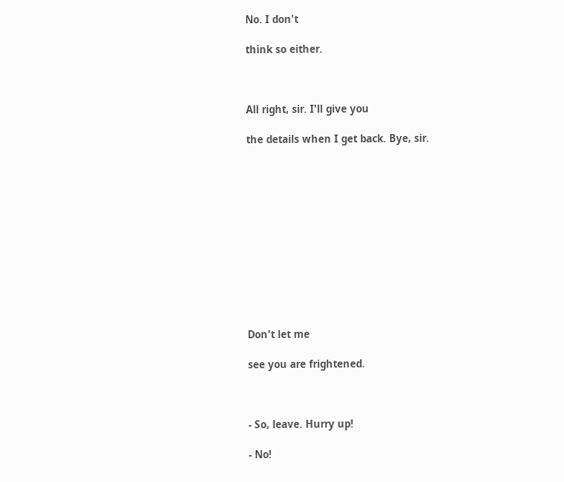No. I don't

think so either.



All right, sir. I'll give you

the details when I get back. Bye, sir.












Don't let me

see you are frightened.



- So, leave. Hurry up!

- No!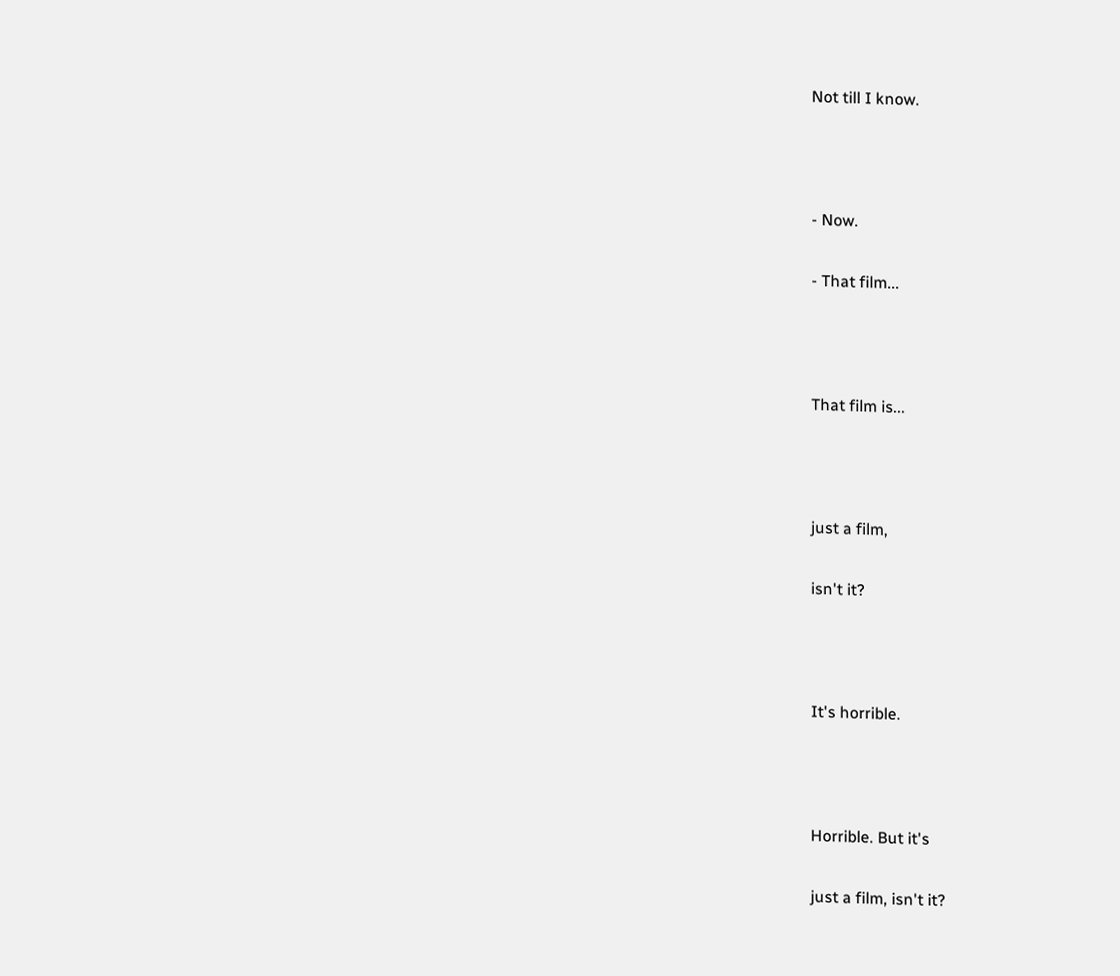Not till I know.



- Now.

- That film...



That film is...



just a film,

isn't it?



It's horrible.



Horrible. But it's

just a film, isn't it?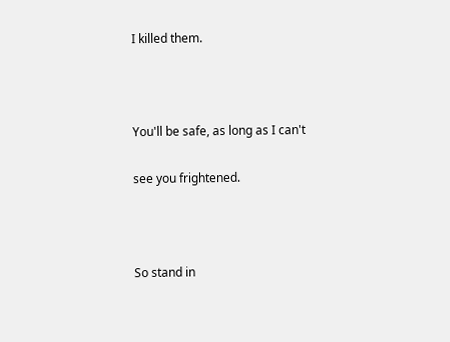I killed them.



You'll be safe, as long as I can't

see you frightened.



So stand in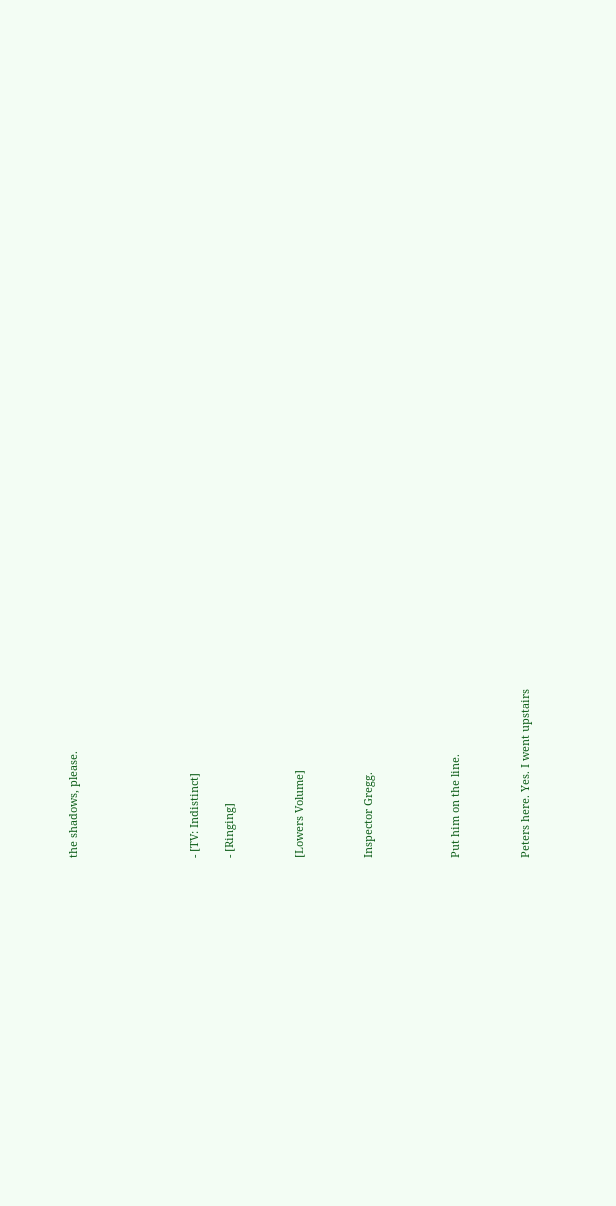the shadows, please.






- [TV: Indistinct]

- [Ringing]



[Lowers Volume]



Inspector Gregg.




Put him on the line.



Peters here. Yes. I went upstairs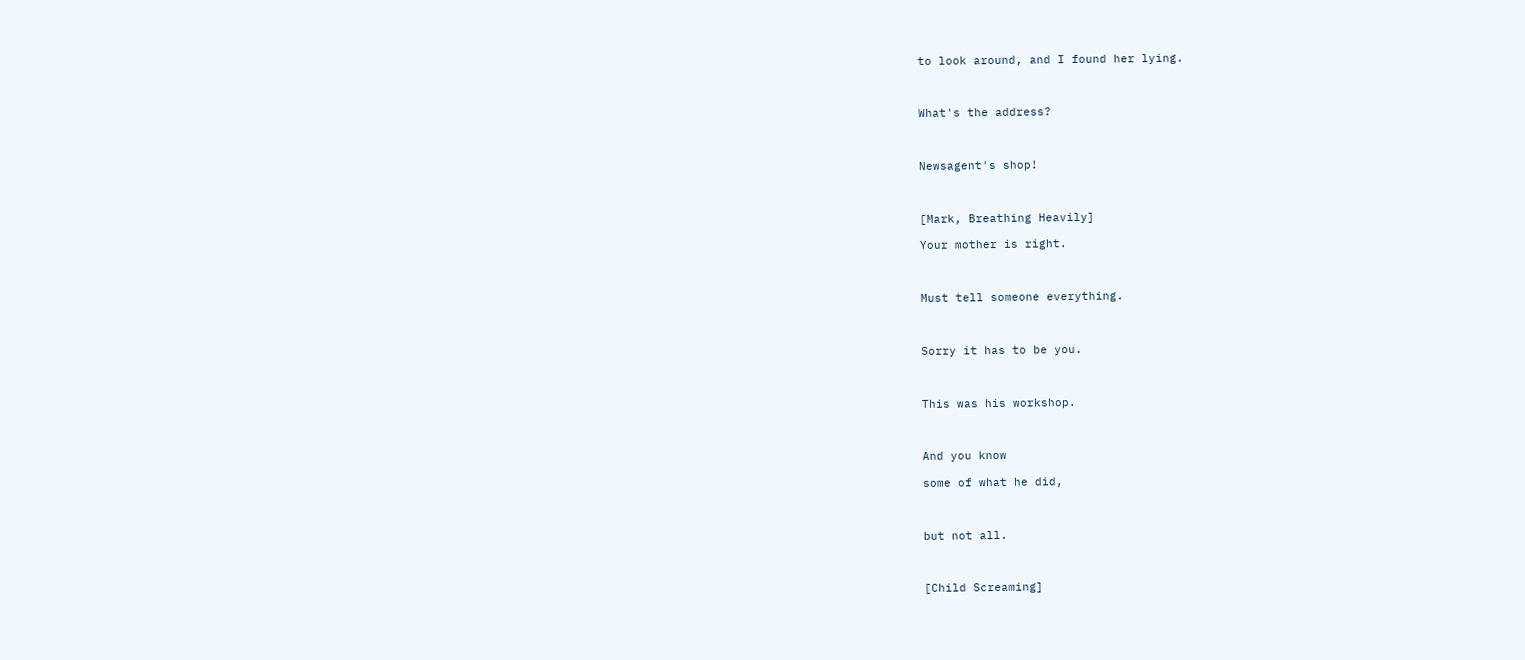to look around, and I found her lying.



What's the address?



Newsagent's shop!



[Mark, Breathing Heavily]

Your mother is right.



Must tell someone everything.



Sorry it has to be you.



This was his workshop.



And you know

some of what he did,



but not all.



[Child Screaming]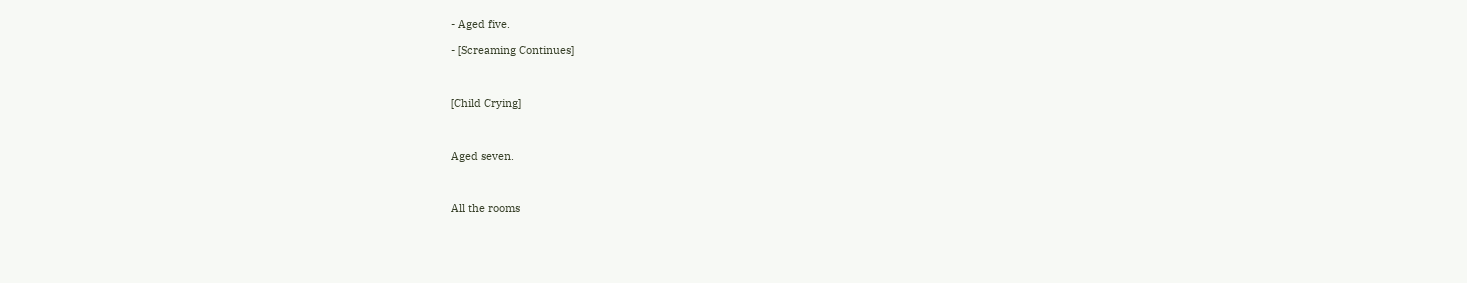- Aged five.

- [Screaming Continues]



[Child Crying]



Aged seven.



All the rooms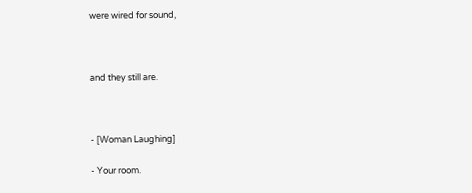were wired for sound,



and they still are.



- [Woman Laughing]

- Your room.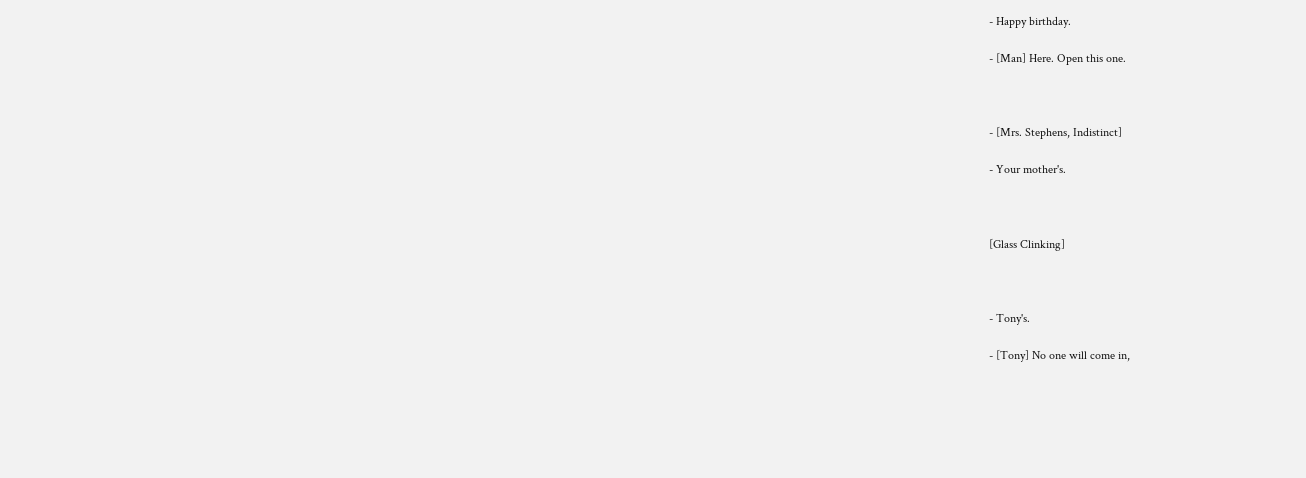- Happy birthday.

- [Man] Here. Open this one.



- [Mrs. Stephens, Indistinct]

- Your mother's.



[Glass Clinking]



- Tony's.

- [Tony] No one will come in,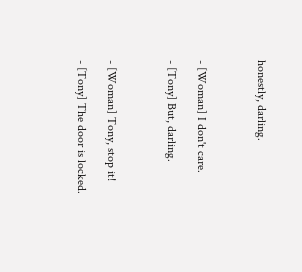honestly, darling.



- [Woman] I don't care.

- [Tony] But, darling.



- [Woman] Tony, stop it!

- [Tony] The door is locked.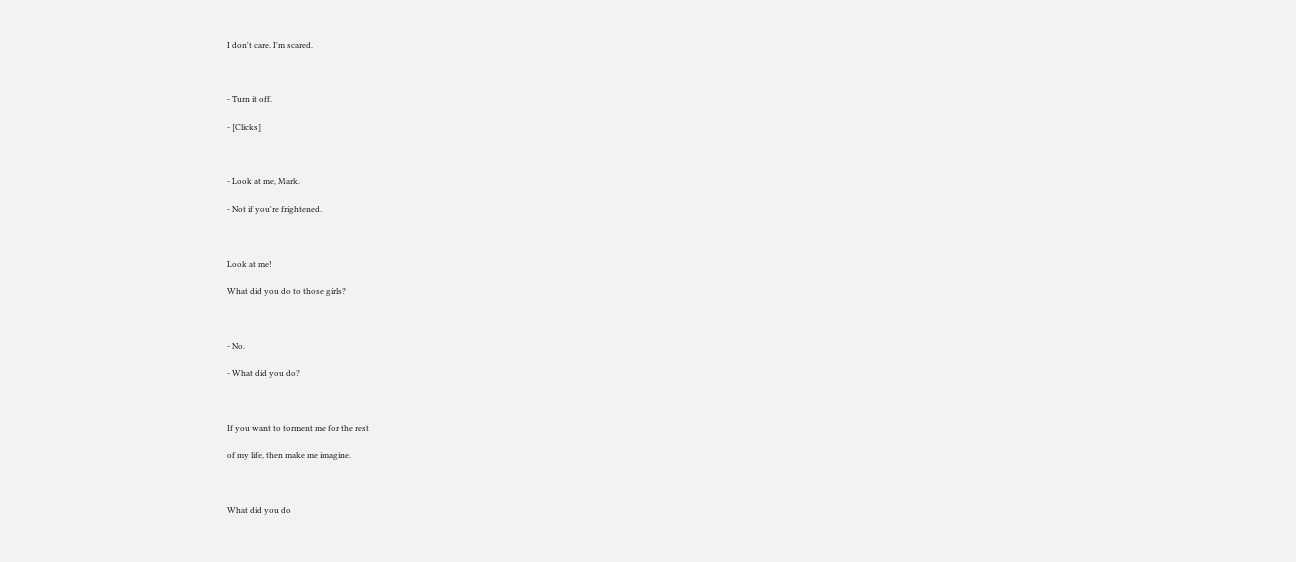I don't care. I'm scared.



- Turn it off.

- [Clicks]



- Look at me, Mark.

- Not if you're frightened.



Look at me!

What did you do to those girls?



- No.

- What did you do?



If you want to torment me for the rest

of my life, then make me imagine.



What did you do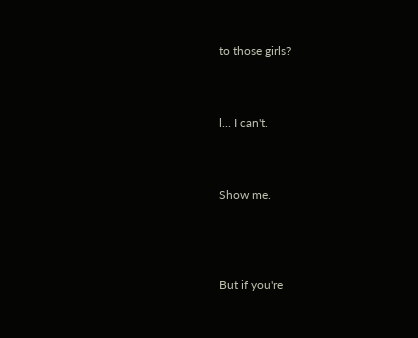to those girls?



l... I can't.



Show me.




But if you're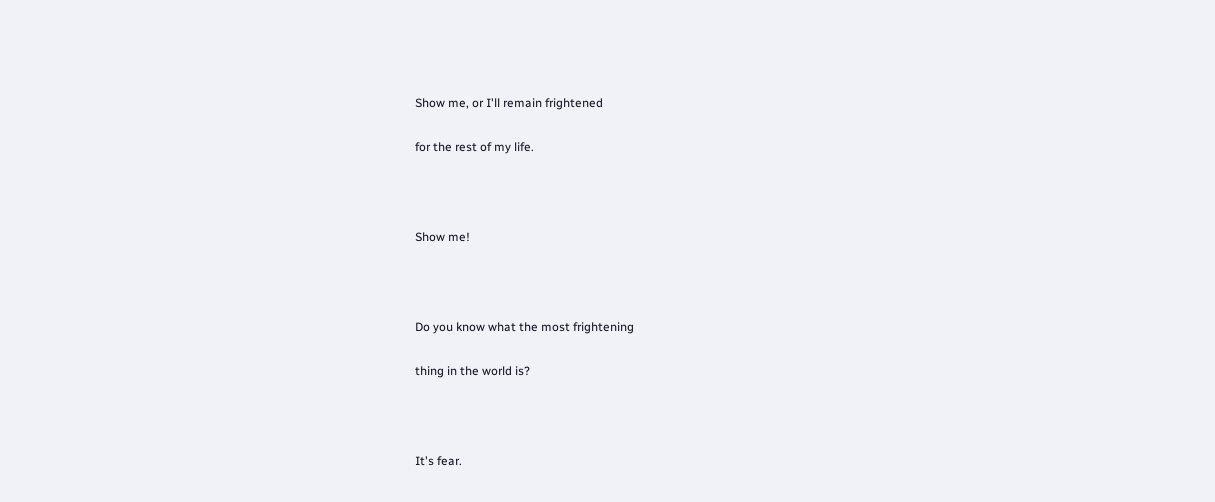Show me, or I'll remain frightened

for the rest of my life.



Show me!



Do you know what the most frightening

thing in the world is?



It's fear.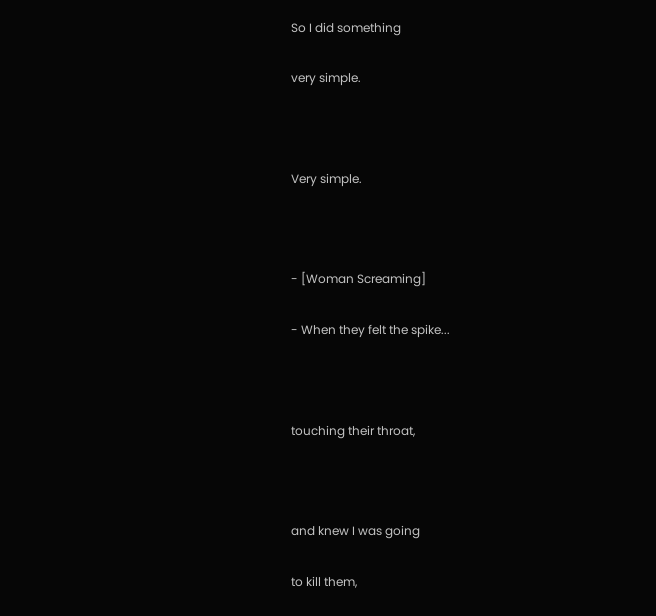So I did something

very simple.



Very simple.



- [Woman Screaming]

- When they felt the spike...



touching their throat,



and knew I was going

to kill them,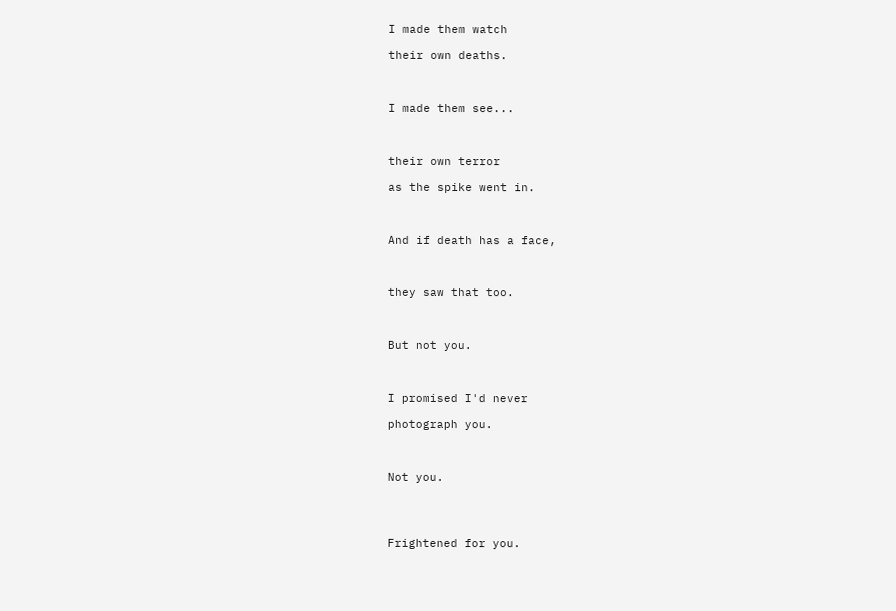I made them watch

their own deaths.



I made them see...



their own terror

as the spike went in.



And if death has a face,



they saw that too.



But not you.



I promised I'd never

photograph you.



Not you.




Frightened for you.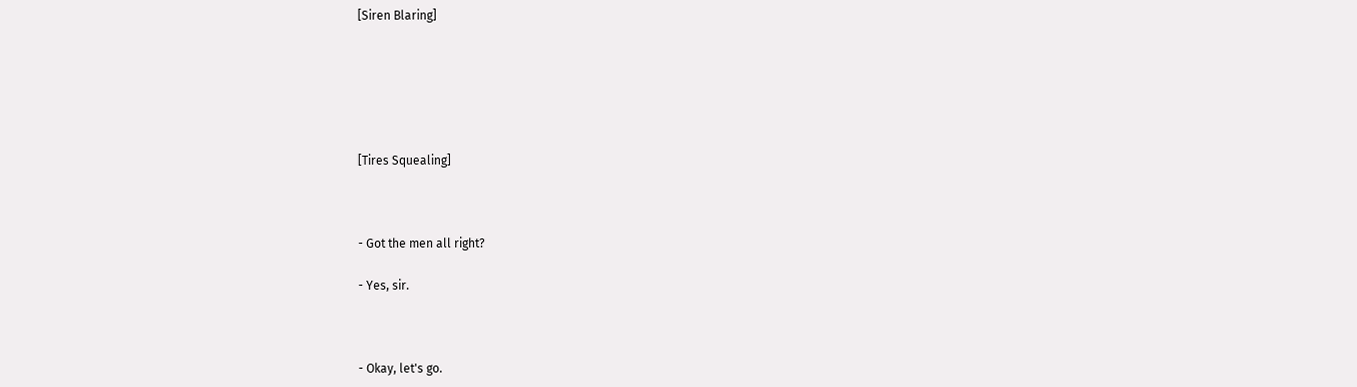[Siren Blaring]






[Tires Squealing]



- Got the men all right?

- Yes, sir.



- Okay, let's go.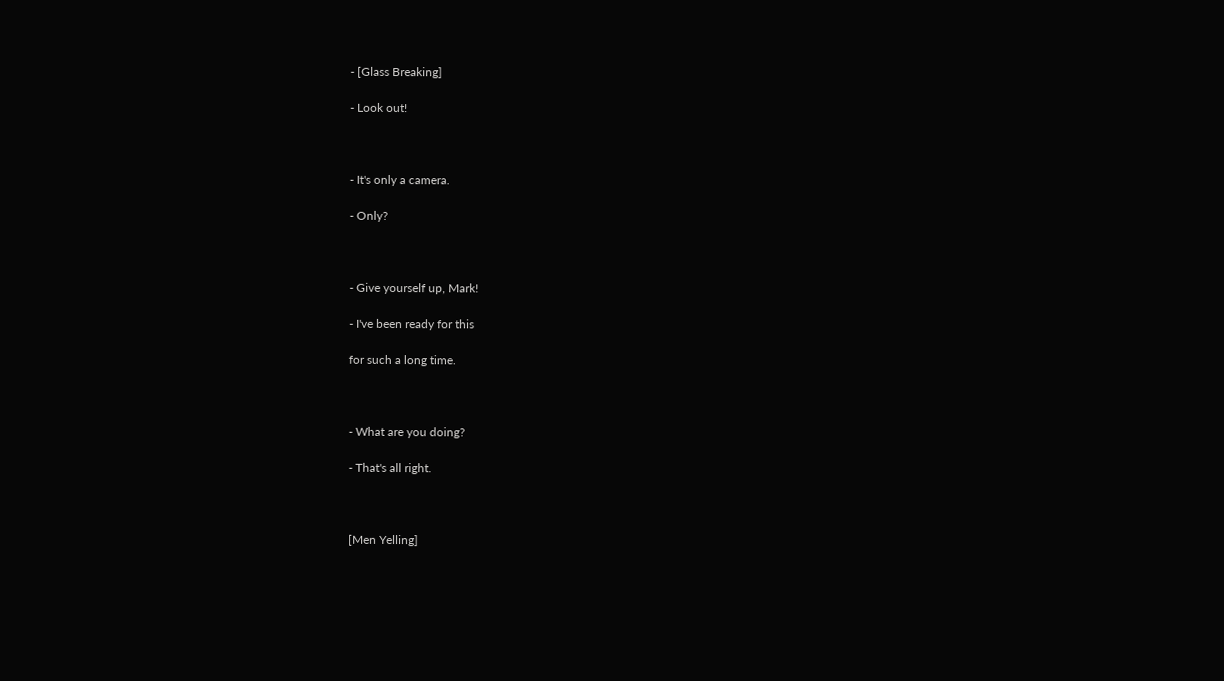- [Glass Breaking]

- Look out!



- It's only a camera.

- Only?



- Give yourself up, Mark!

- I've been ready for this

for such a long time.



- What are you doing?

- That's all right.



[Men Yelling]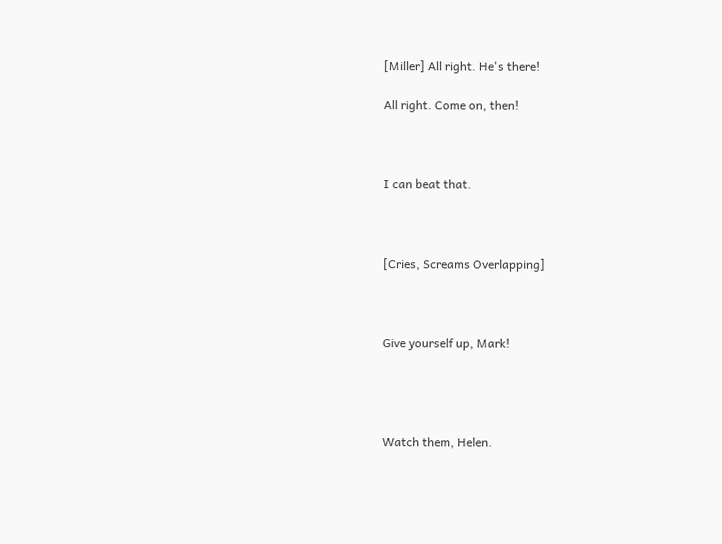[Miller] All right. He's there!

All right. Come on, then!



I can beat that.



[Cries, Screams Overlapping]



Give yourself up, Mark!




Watch them, Helen.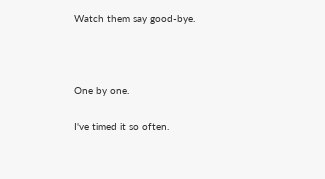Watch them say good-bye.



One by one.

I've timed it so often.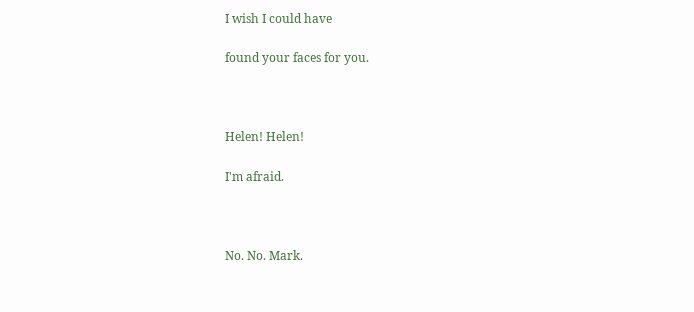I wish I could have

found your faces for you.



Helen! Helen!

I'm afraid.



No. No. Mark.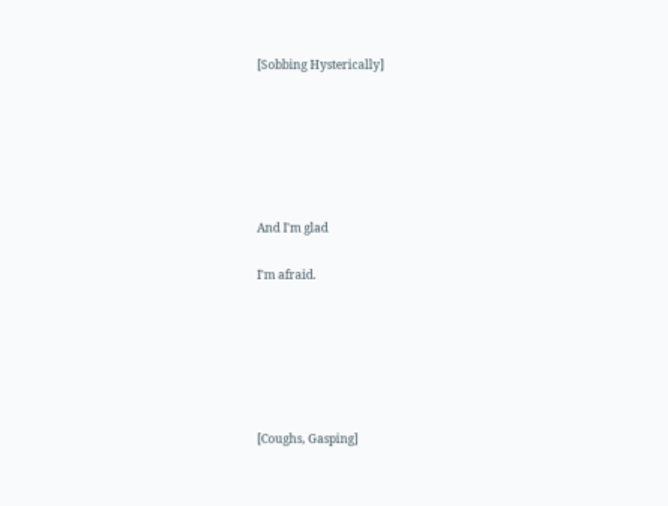[Sobbing Hysterically]






And I'm glad

I'm afraid.






[Coughs, Gasping]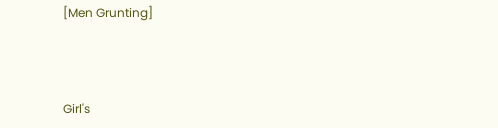[Men Grunting]



Girl's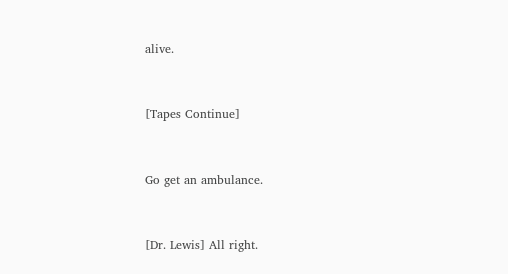alive.



[Tapes Continue]



Go get an ambulance.



[Dr. Lewis] All right.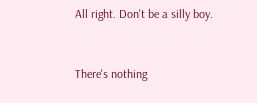All right. Don't be a silly boy.



There's nothing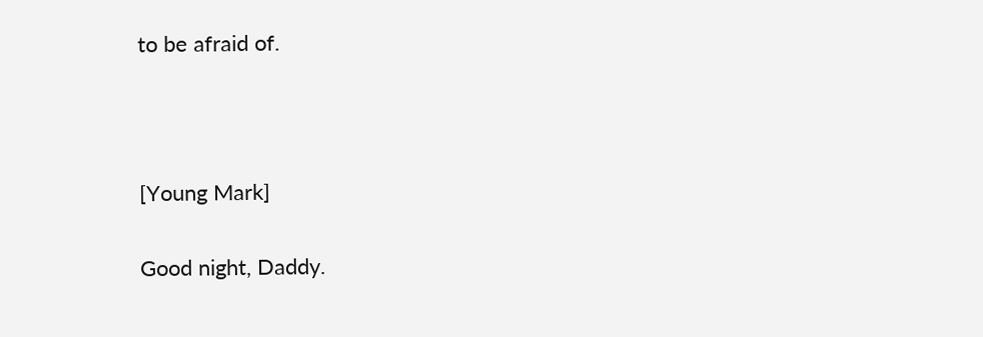to be afraid of.



[Young Mark]

Good night, Daddy.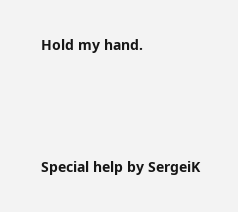Hold my hand.




Special help by SergeiK